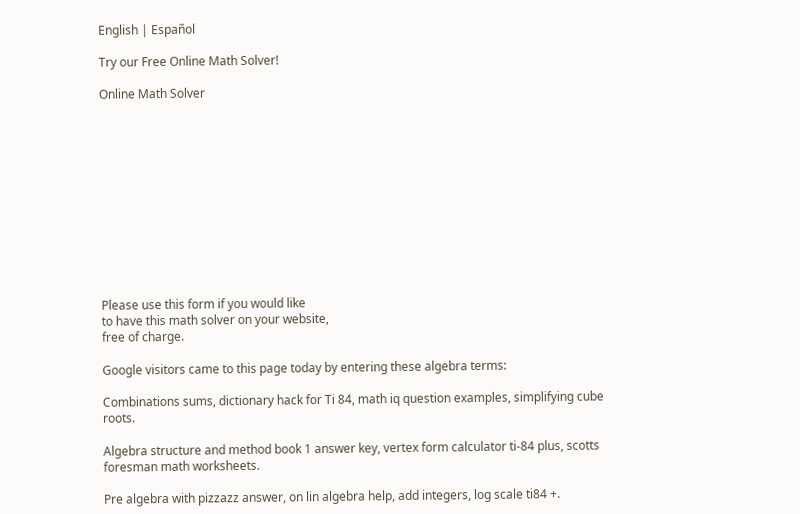English | Español

Try our Free Online Math Solver!

Online Math Solver












Please use this form if you would like
to have this math solver on your website,
free of charge.

Google visitors came to this page today by entering these algebra terms:

Combinations sums, dictionary hack for Ti 84, math iq question examples, simplifying cube roots.

Algebra structure and method book 1 answer key, vertex form calculator ti-84 plus, scotts foresman math worksheets.

Pre algebra with pizzazz answer, on lin algebra help, add integers, log scale ti84 +.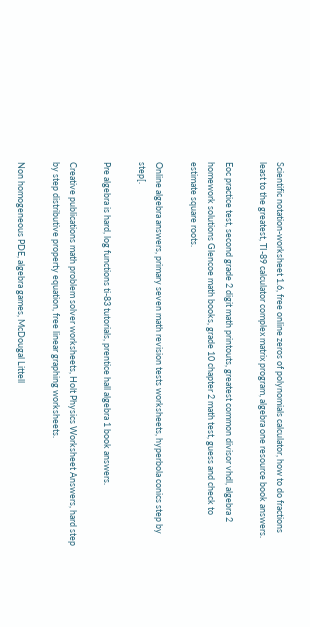Scientific notation-worksheet 1.6, free online zeros of polynomials calculator, how to do fractions least to the greatest, TI-89 calculator complex matrix program, algebra one resource book answers.

Eoc practice test, second grade 2 digit math printouts, greatest common divisor vhdl, algebra 2 homework solutions Glencoe math books, grade 10 chapter 2 math test, guess and check to estimate square roots.

Online algebra answers, primary seven math revision tests worksheets, hyperbola conics step by step[.

Pre algebra is hard, log functions ti-83 tutorials, prentice hall algebra 1 book answers.

Creative publications math problem solver worksheets, Holt Physics Worksheet Answers, hard step by step distributive property equation, free linear graphing worksheets.

Non homogeneous PDE, algebra games, McDougal Littell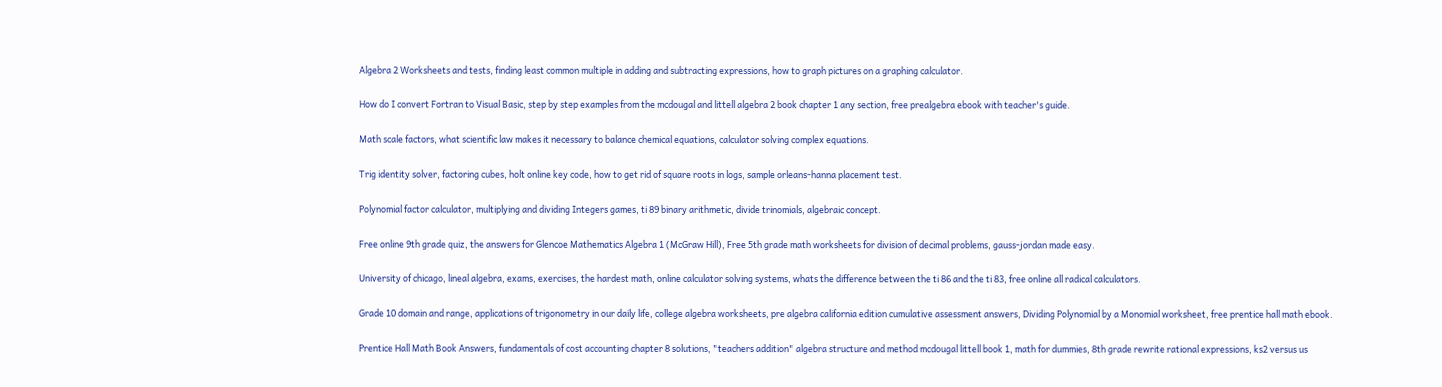Algebra 2 Worksheets and tests, finding least common multiple in adding and subtracting expressions, how to graph pictures on a graphing calculator.

How do I convert Fortran to Visual Basic, step by step examples from the mcdougal and littell algebra 2 book chapter 1 any section, free prealgebra ebook with teacher's guide.

Math scale factors, what scientific law makes it necessary to balance chemical equations, calculator solving complex equations.

Trig identity solver, factoring cubes, holt online key code, how to get rid of square roots in logs, sample orleans-hanna placement test.

Polynomial factor calculator, multiplying and dividing Integers games, ti 89 binary arithmetic, divide trinomials, algebraic concept.

Free online 9th grade quiz, the answers for Glencoe Mathematics Algebra 1 (McGraw Hill), Free 5th grade math worksheets for division of decimal problems, gauss-jordan made easy.

University of chicago, lineal algebra, exams, exercises, the hardest math, online calculator solving systems, whats the difference between the ti 86 and the ti 83, free online all radical calculators.

Grade 10 domain and range, applications of trigonometry in our daily life, college algebra worksheets, pre algebra california edition cumulative assessment answers, Dividing Polynomial by a Monomial worksheet, free prentice hall math ebook.

Prentice Hall Math Book Answers, fundamentals of cost accounting chapter 8 solutions, "teachers addition" algebra structure and method mcdougal littell book 1, math for dummies, 8th grade rewrite rational expressions, ks2 versus us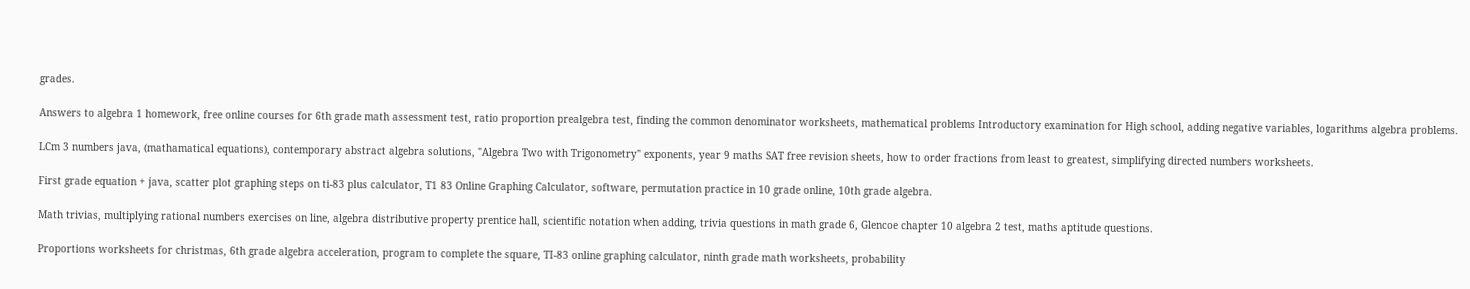grades.

Answers to algebra 1 homework, free online courses for 6th grade math assessment test, ratio proportion prealgebra test, finding the common denominator worksheets, mathematical problems Introductory examination for High school, adding negative variables, logarithms algebra problems.

LCm 3 numbers java, (mathamatical equations), contemporary abstract algebra solutions, "Algebra Two with Trigonometry" exponents, year 9 maths SAT free revision sheets, how to order fractions from least to greatest, simplifying directed numbers worksheets.

First grade equation + java, scatter plot graphing steps on ti-83 plus calculator, T1 83 Online Graphing Calculator, software, permutation practice in 10 grade online, 10th grade algebra.

Math trivias, multiplying rational numbers exercises on line, algebra distributive property prentice hall, scientific notation when adding, trivia questions in math grade 6, Glencoe chapter 10 algebra 2 test, maths aptitude questions.

Proportions worksheets for christmas, 6th grade algebra acceleration, program to complete the square, TI-83 online graphing calculator, ninth grade math worksheets, probability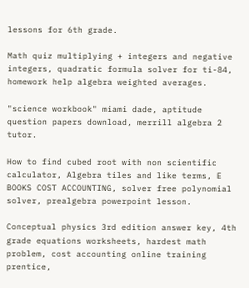lessons for 6th grade.

Math quiz multiplying + integers and negative integers, quadratic formula solver for ti-84, homework help algebra weighted averages.

"science workbook" miami dade, aptitude question papers download, merrill algebra 2 tutor.

How to find cubed root with non scientific calculator, Algebra tiles and like terms, E BOOKS COST ACCOUNTING, solver free polynomial solver, prealgebra powerpoint lesson.

Conceptual physics 3rd edition answer key, 4th grade equations worksheets, hardest math problem, cost accounting online training prentice,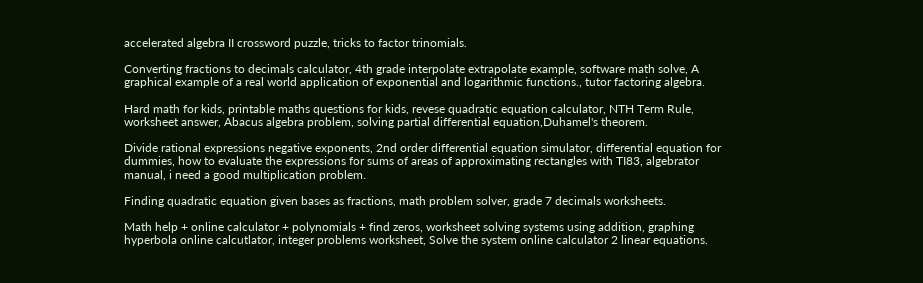accelerated algebra II crossword puzzle, tricks to factor trinomials.

Converting fractions to decimals calculator, 4th grade interpolate extrapolate example, software math solve, A graphical example of a real world application of exponential and logarithmic functions., tutor factoring algebra.

Hard math for kids, printable maths questions for kids, revese quadratic equation calculator, NTH Term Rule, worksheet answer, Abacus algebra problem, solving partial differential equation,Duhamel's theorem.

Divide rational expressions negative exponents, 2nd order differential equation simulator, differential equation for dummies, how to evaluate the expressions for sums of areas of approximating rectangles with TI83, algebrator manual, i need a good multiplication problem.

Finding quadratic equation given bases as fractions, math problem solver, grade 7 decimals worksheets.

Math help + online calculator + polynomials + find zeros, worksheet solving systems using addition, graphing hyperbola online calcutlator, integer problems worksheet, Solve the system online calculator 2 linear equations.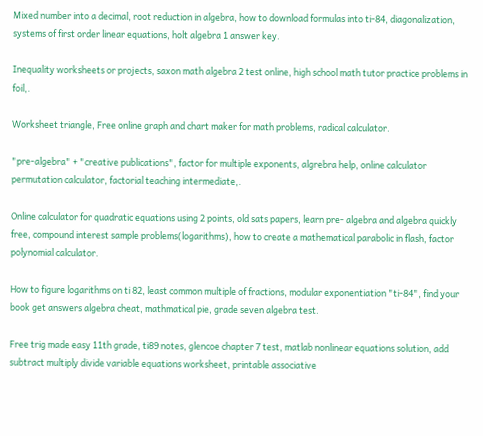Mixed number into a decimal, root reduction in algebra, how to download formulas into ti-84, diagonalization, systems of first order linear equations, holt algebra 1 answer key.

Inequality worksheets or projects, saxon math algebra 2 test online, high school math tutor practice problems in foil,.

Worksheet triangle, Free online graph and chart maker for math problems, radical calculator.

"pre-algebra" + "creative publications", factor for multiple exponents, algrebra help, online calculator permutation calculator, factorial teaching intermediate,.

Online calculator for quadratic equations using 2 points, old sats papers, learn pre- algebra and algebra quickly free, compound interest sample problems(logarithms), how to create a mathematical parabolic in flash, factor polynomial calculator.

How to figure logarithms on ti 82, least common multiple of fractions, modular exponentiation "ti-84", find your book get answers algebra cheat, mathmatical pie, grade seven algebra test.

Free trig made easy 11th grade, ti89 notes, glencoe chapter 7 test, matlab nonlinear equations solution, add subtract multiply divide variable equations worksheet, printable associative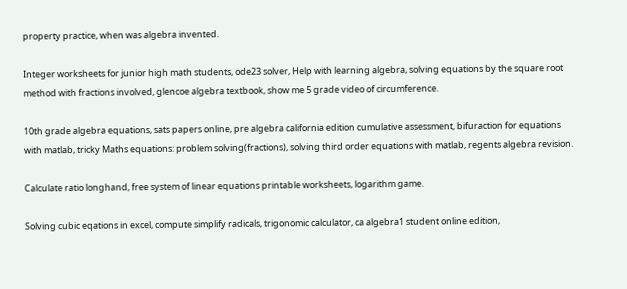property practice, when was algebra invented.

Integer worksheets for junior high math students, ode23 solver, Help with learning algebra, solving equations by the square root method with fractions involved, glencoe algebra textbook, show me 5 grade video of circumference.

10th grade algebra equations, sats papers online, pre algebra california edition cumulative assessment, bifuraction for equations with matlab, tricky Maths equations: problem solving(fractions), solving third order equations with matlab, regents algebra revision.

Calculate ratio longhand, free system of linear equations printable worksheets, logarithm game.

Solving cubic eqations in excel, compute simplify radicals, trigonomic calculator, ca algebra1 student online edition,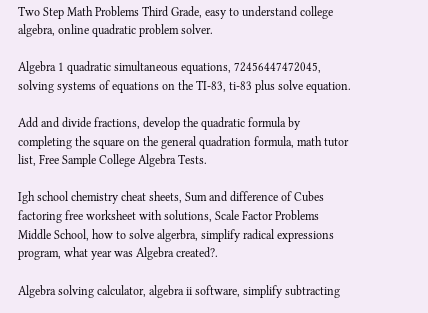Two Step Math Problems Third Grade, easy to understand college algebra, online quadratic problem solver.

Algebra 1 quadratic simultaneous equations, 72456447472045, solving systems of equations on the TI-83, ti-83 plus solve equation.

Add and divide fractions, develop the quadratic formula by completing the square on the general quadration formula, math tutor list, Free Sample College Algebra Tests.

Igh school chemistry cheat sheets, Sum and difference of Cubes factoring free worksheet with solutions, Scale Factor Problems Middle School, how to solve algerbra, simplify radical expressions program, what year was Algebra created?.

Algebra solving calculator, algebra ii software, simplify subtracting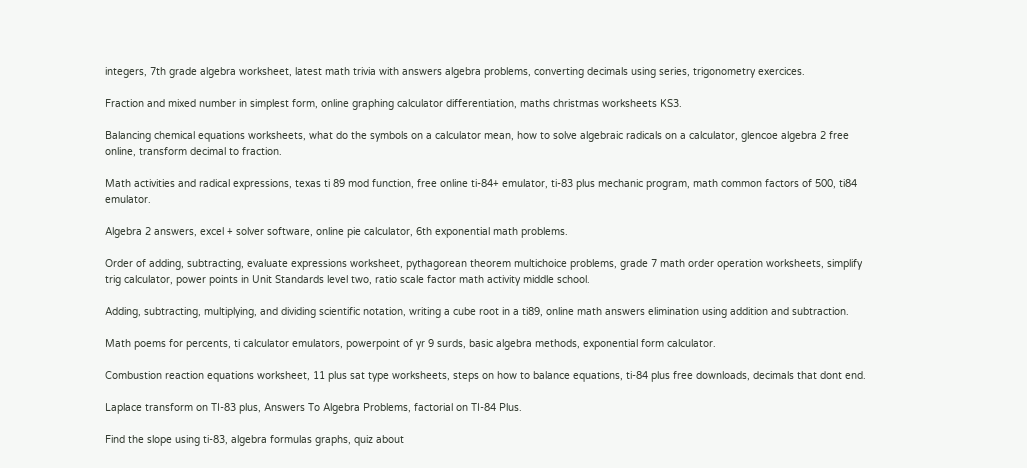integers, 7th grade algebra worksheet, latest math trivia with answers algebra problems, converting decimals using series, trigonometry exercices.

Fraction and mixed number in simplest form, online graphing calculator differentiation, maths christmas worksheets KS3.

Balancing chemical equations worksheets, what do the symbols on a calculator mean, how to solve algebraic radicals on a calculator, glencoe algebra 2 free online, transform decimal to fraction.

Math activities and radical expressions, texas ti 89 mod function, free online ti-84+ emulator, ti-83 plus mechanic program, math common factors of 500, ti84 emulator.

Algebra 2 answers, excel + solver software, online pie calculator, 6th exponential math problems.

Order of adding, subtracting, evaluate expressions worksheet, pythagorean theorem multichoice problems, grade 7 math order operation worksheets, simplify trig calculator, power points in Unit Standards level two, ratio scale factor math activity middle school.

Adding, subtracting, multiplying, and dividing scientific notation, writing a cube root in a ti89, online math answers elimination using addition and subtraction.

Math poems for percents, ti calculator emulators, powerpoint of yr 9 surds, basic algebra methods, exponential form calculator.

Combustion reaction equations worksheet, 11 plus sat type worksheets, steps on how to balance equations, ti-84 plus free downloads, decimals that dont end.

Laplace transform on TI-83 plus, Answers To Algebra Problems, factorial on TI-84 Plus.

Find the slope using ti-83, algebra formulas graphs, quiz about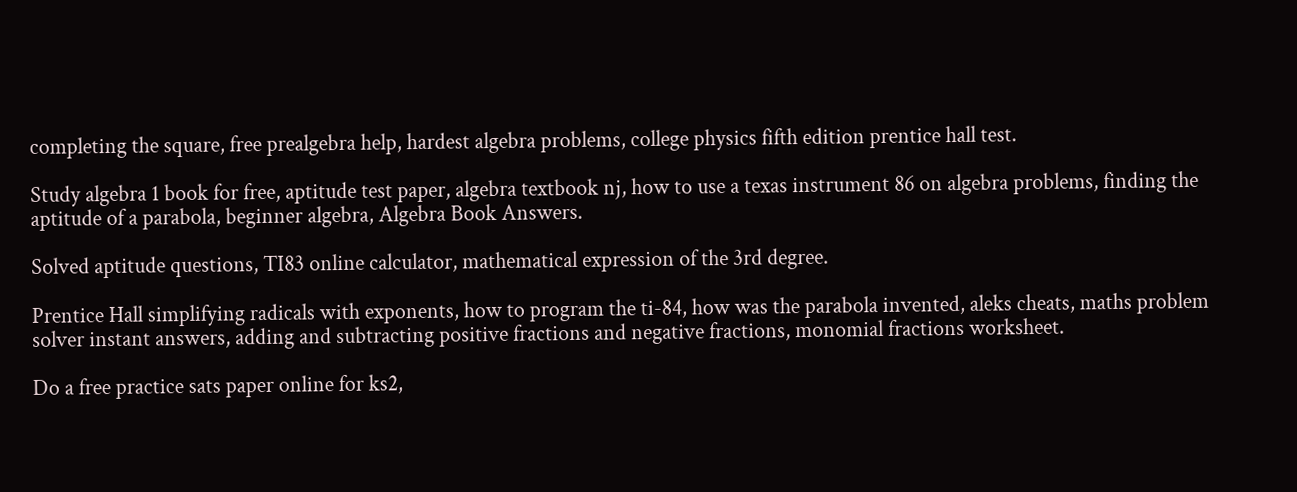completing the square, free prealgebra help, hardest algebra problems, college physics fifth edition prentice hall test.

Study algebra 1 book for free, aptitude test paper, algebra textbook nj, how to use a texas instrument 86 on algebra problems, finding the aptitude of a parabola, beginner algebra, Algebra Book Answers.

Solved aptitude questions, TI83 online calculator, mathematical expression of the 3rd degree.

Prentice Hall simplifying radicals with exponents, how to program the ti-84, how was the parabola invented, aleks cheats, maths problem solver instant answers, adding and subtracting positive fractions and negative fractions, monomial fractions worksheet.

Do a free practice sats paper online for ks2,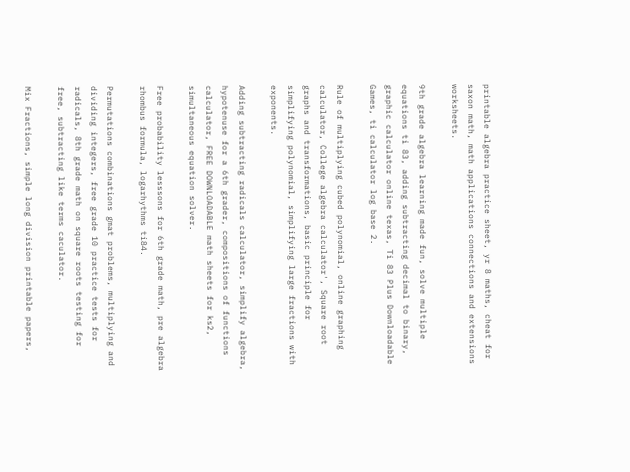printable algebra practice sheet, yr 8 maths, cheat for saxon math, math applications connections and extensions worksheets.

9th grade algebra learning made fun, solve multiple equations ti 83, adding subtracting decimal to binary, graphic calculator online texas, Ti 83 Plus Downloadable Games, ti calculator log base 2.

Rule of multiplying cubed polynomial, online graphing calculator, College algebra calculator', Square root graphs and transformations, basic principle for simplifying polynomial, simplifying large fractions with exponents.

Adding subtracting radicals calculator, simplify algebra, hypotenuse for a 6th grader, compositions of functions calculator, FREE DOWNLOADABLE math sheets for ks2, simultaneous equation solver.

Free probability lesssons for 6th grade math, pre algebra rhombus formula, logarhythms ti84.

Permutations combinations gmat problems, multiplying and dividing integers, free grade 10 practice tests for radicals, 8th grade math on square roots testing for free, subtracting like terms caculator.

Mix Fractions, simple long division printable papers,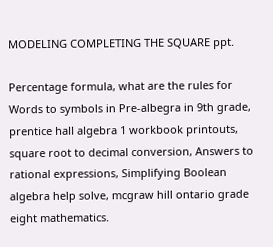MODELING COMPLETING THE SQUARE ppt.

Percentage formula, what are the rules for Words to symbols in Pre-albegra in 9th grade, prentice hall algebra 1 workbook printouts, square root to decimal conversion, Answers to rational expressions, Simplifying Boolean algebra help solve, mcgraw hill ontario grade eight mathematics.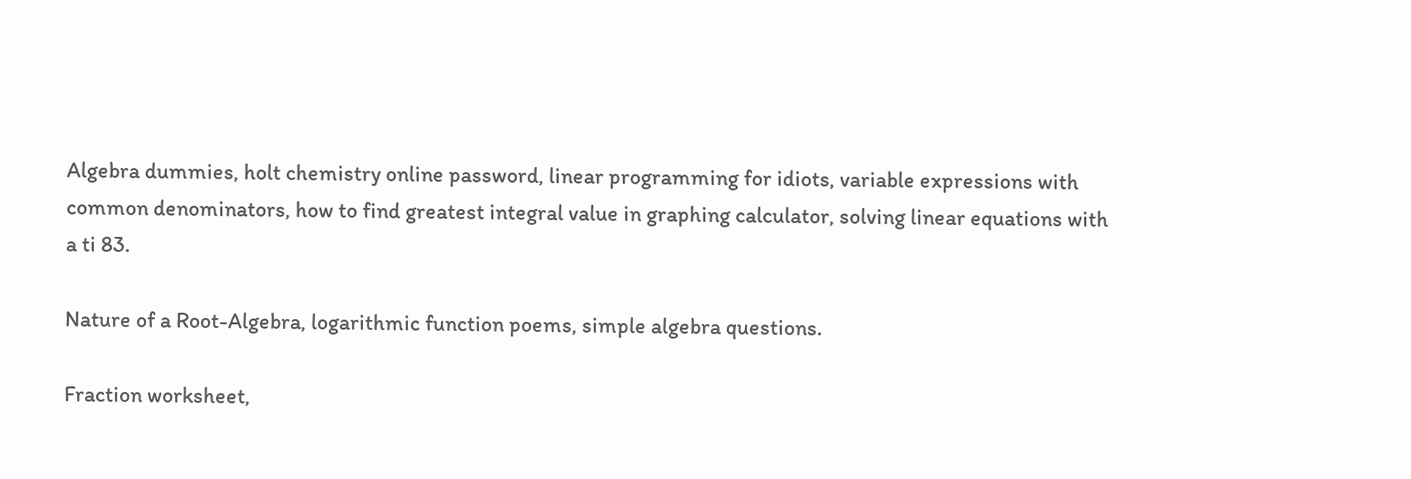Algebra dummies, holt chemistry online password, linear programming for idiots, variable expressions with common denominators, how to find greatest integral value in graphing calculator, solving linear equations with a ti 83.

Nature of a Root-Algebra, logarithmic function poems, simple algebra questions.

Fraction worksheet,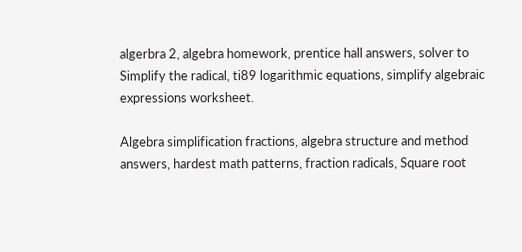algerbra 2, algebra homework, prentice hall answers, solver to Simplify the radical, ti89 logarithmic equations, simplify algebraic expressions worksheet.

Algebra simplification fractions, algebra structure and method answers, hardest math patterns, fraction radicals, Square root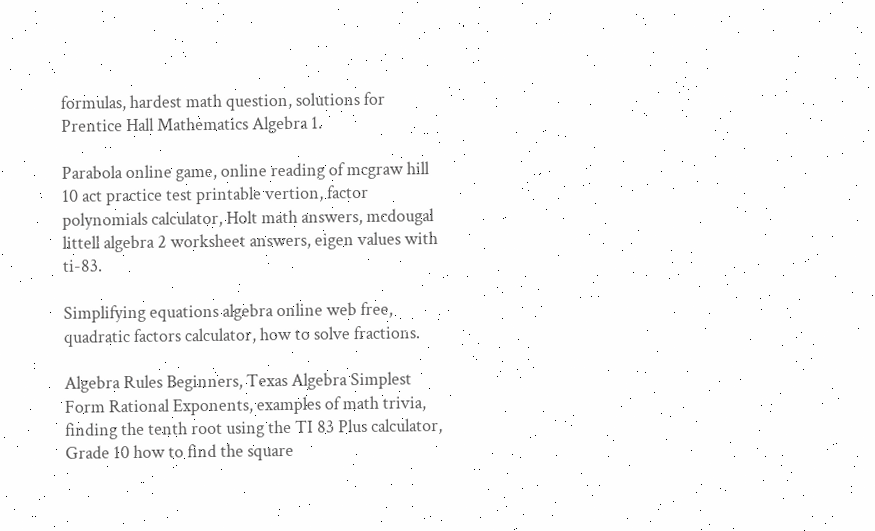formulas, hardest math question, solutions for Prentice Hall Mathematics Algebra 1.

Parabola online game, online reading of mcgraw hill 10 act practice test printable vertion, factor polynomials calculator, Holt math answers, mcdougal littell algebra 2 worksheet answers, eigen values with ti-83.

Simplifying equations algebra online web free, quadratic factors calculator, how to solve fractions.

Algebra Rules Beginners, Texas Algebra Simplest Form Rational Exponents, examples of math trivia, finding the tenth root using the TI 83 Plus calculator, Grade 10 how to find the square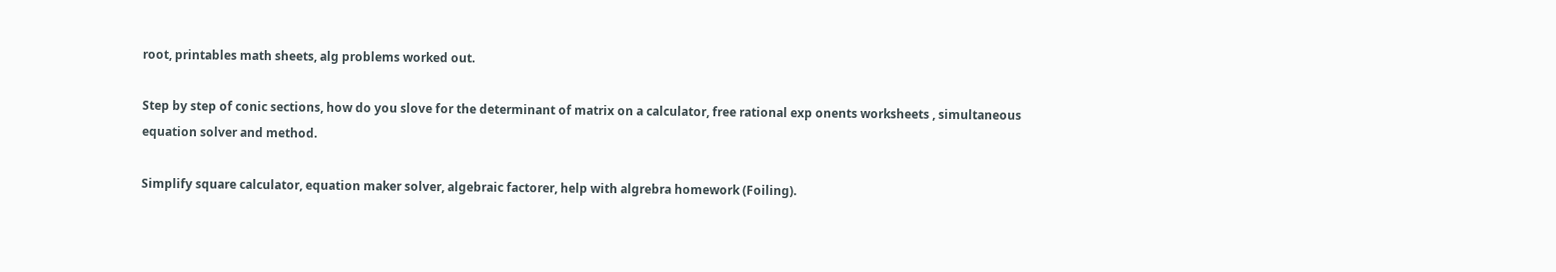root, printables math sheets, alg problems worked out.

Step by step of conic sections, how do you slove for the determinant of matrix on a calculator, free rational exp onents worksheets , simultaneous equation solver and method.

Simplify square calculator, equation maker solver, algebraic factorer, help with algrebra homework (Foiling).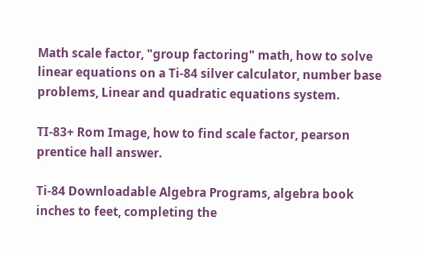Math scale factor, "group factoring" math, how to solve linear equations on a Ti-84 silver calculator, number base problems, Linear and quadratic equations system.

TI-83+ Rom Image, how to find scale factor, pearson prentice hall answer.

Ti-84 Downloadable Algebra Programs, algebra book inches to feet, completing the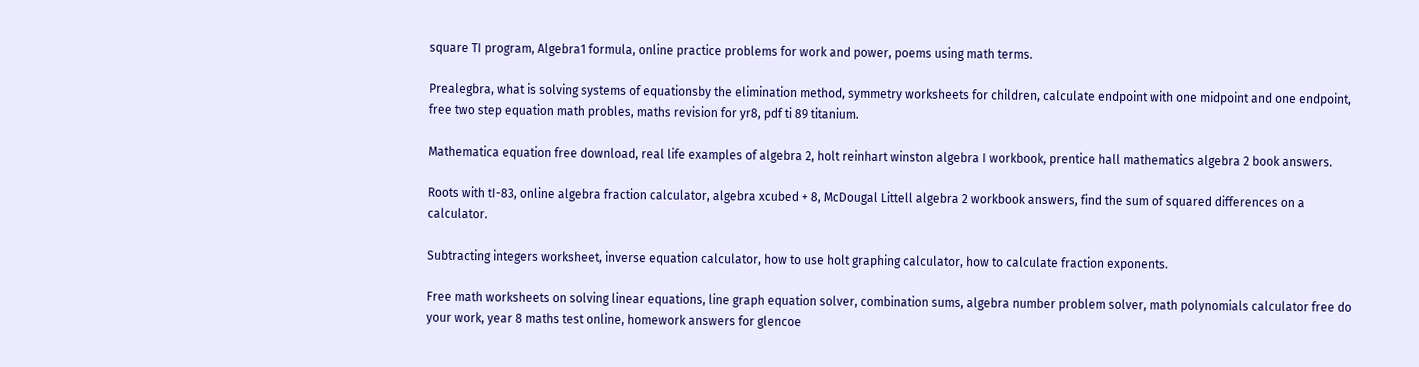square TI program, Algebra1 formula, online practice problems for work and power, poems using math terms.

Prealegbra, what is solving systems of equationsby the elimination method, symmetry worksheets for children, calculate endpoint with one midpoint and one endpoint, free two step equation math probles, maths revision for yr8, pdf ti 89 titanium.

Mathematica equation free download, real life examples of algebra 2, holt reinhart winston algebra I workbook, prentice hall mathematics algebra 2 book answers.

Roots with tI-83, online algebra fraction calculator, algebra xcubed + 8, McDougal Littell algebra 2 workbook answers, find the sum of squared differences on a calculator.

Subtracting integers worksheet, inverse equation calculator, how to use holt graphing calculator, how to calculate fraction exponents.

Free math worksheets on solving linear equations, line graph equation solver, combination sums, algebra number problem solver, math polynomials calculator free do your work, year 8 maths test online, homework answers for glencoe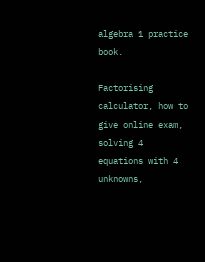algebra 1 practice book.

Factorising calculator, how to give online exam, solving 4 equations with 4 unknowns,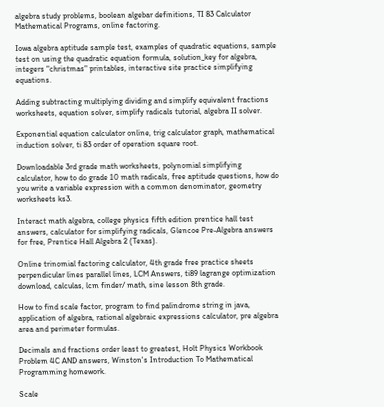algebra study problems, boolean algebar definitions, TI 83 Calculator Mathematical Programs, online factoring.

Iowa algebra aptitude sample test, examples of quadratic equations, sample test on using the quadratic equation formula, solution_key for algebra, integers "christmas" printables, interactive site practice simplifying equations.

Adding subtracting multiplying dividing and simplify equivalent fractions worksheets, equation solver, simplify radicals tutorial, algebra II solver.

Exponential equation calculator online, trig calculator graph, mathematical induction solver, ti 83 order of operation square root.

Downloadable 3rd grade math worksheets, polynomial simplifying calculator, how to do grade 10 math radicals, free aptitude questions, how do you write a variable expression with a common denominator, geometry worksheets ks3.

Interact math algebra, college physics fifth edition prentice hall test answers, calculator for simplifying radicals, Glencoe Pre-Algebra answers for free, Prentice Hall Algebra 2 (Texas).

Online trinomial factoring calculator, 4th grade free practice sheets perpendicular lines parallel lines, LCM Answers, ti89 lagrange optimization download, calculas, lcm finder/ math, sine lesson 8th grade.

How to find scale factor, program to find palindrome string in java, application of algebra, rational algebraic expressions calculator, pre algebra area and perimeter formulas.

Decimals and fractions order least to greatest, Holt Physics Workbook Problem 4C AND answers, Winston's Introduction To Mathematical Programming homework.

Scale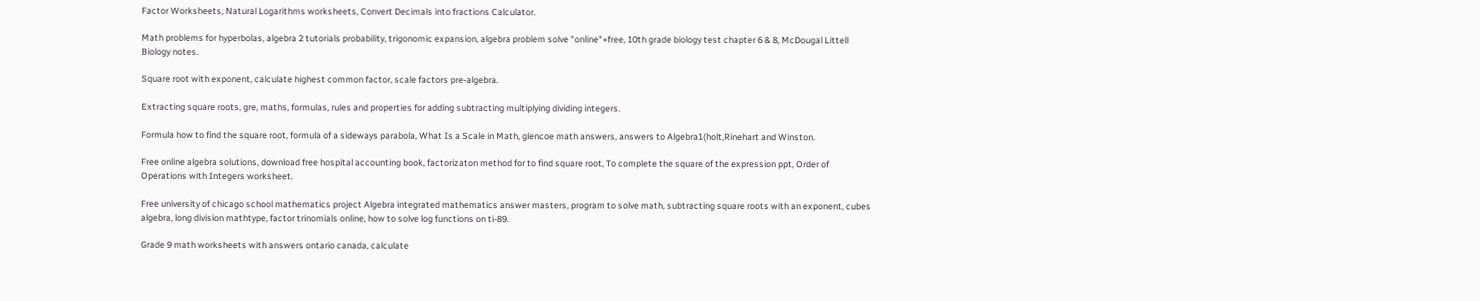Factor Worksheets, Natural Logarithms worksheets, Convert Decimals into fractions Calculator.

Math problems for hyperbolas, algebra 2 tutorials probability, trigonomic expansion, algebra problem solve "online"+free, 10th grade biology test chapter 6 & 8, McDougal Littell Biology notes.

Square root with exponent, calculate highest common factor, scale factors pre-algebra.

Extracting square roots, gre, maths, formulas, rules and properties for adding subtracting multiplying dividing integers.

Formula how to find the square root, formula of a sideways parabola, What Is a Scale in Math, glencoe math answers, answers to Algebra1(holt,Rinehart and Winston.

Free online algebra solutions, download free hospital accounting book, factorizaton method for to find square root, To complete the square of the expression ppt, Order of Operations with Integers worksheet.

Free university of chicago school mathematics project Algebra integrated mathematics answer masters, program to solve math, subtracting square roots with an exponent, cubes algebra, long division mathtype, factor trinomials online, how to solve log functions on ti-89.

Grade 9 math worksheets with answers ontario canada, calculate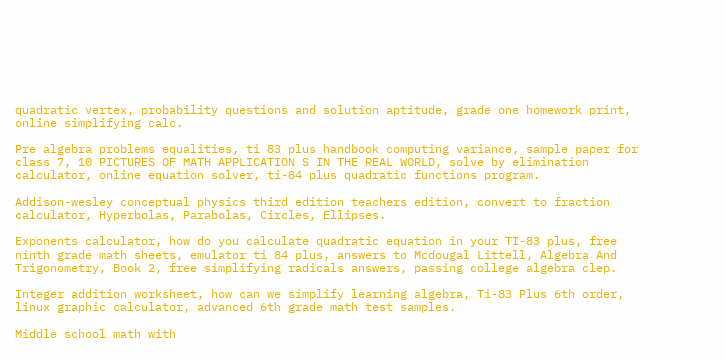quadratic vertex, probability questions and solution aptitude, grade one homework print, online simplifying calc.

Pre algebra problems equalities, ti 83 plus handbook computing variance, sample paper for class 7, 10 PICTURES OF MATH APPLICATION S IN THE REAL WORLD, solve by elimination calculator, online equation solver, ti-84 plus quadratic functions program.

Addison-wesley conceptual physics third edition teachers edition, convert to fraction calculator, Hyperbolas, Parabolas, Circles, Ellipses.

Exponents calculator, how do you calculate quadratic equation in your TI-83 plus, free ninth grade math sheets, emulator ti 84 plus, answers to Mcdougal Littell, Algebra And Trigonometry, Book 2, free simplifying radicals answers, passing college algebra clep.

Integer addition worksheet, how can we simplify learning algebra, Ti-83 Plus 6th order, linux graphic calculator, advanced 6th grade math test samples.

Middle school math with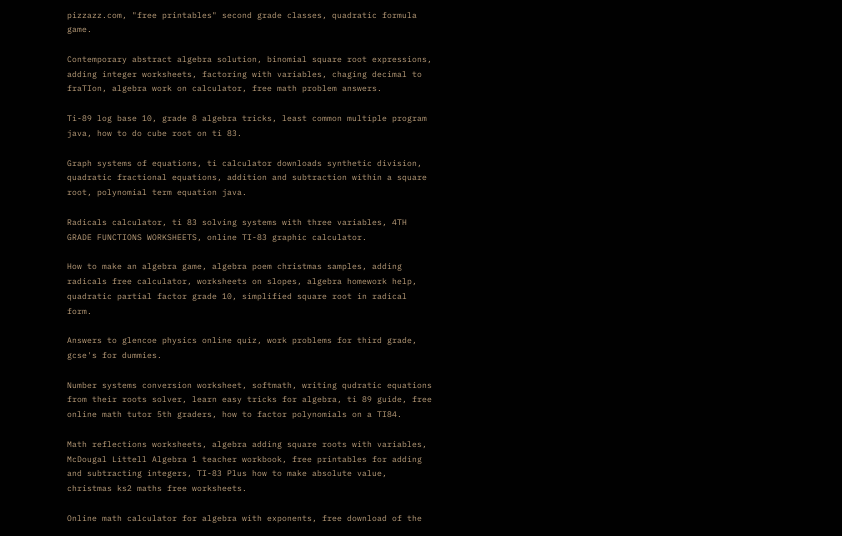pizzazz.com, "free printables" second grade classes, quadratic formula game.

Contemporary abstract algebra solution, binomial square root expressions, adding integer worksheets, factoring with variables, chaging decimal to fraTIon, algebra work on calculator, free math problem answers.

Ti-89 log base 10, grade 8 algebra tricks, least common multiple program java, how to do cube root on ti 83.

Graph systems of equations, ti calculator downloads synthetic division, quadratic fractional equations, addition and subtraction within a square root, polynomial term equation java.

Radicals calculator, ti 83 solving systems with three variables, 4TH GRADE FUNCTIONS WORKSHEETS, online TI-83 graphic calculator.

How to make an algebra game, algebra poem christmas samples, adding radicals free calculator, worksheets on slopes, algebra homework help, quadratic partial factor grade 10, simplified square root in radical form.

Answers to glencoe physics online quiz, work problems for third grade, gcse's for dummies.

Number systems conversion worksheet, softmath, writing qudratic equations from their roots solver, learn easy tricks for algebra, ti 89 guide, free online math tutor 5th graders, how to factor polynomials on a TI84.

Math reflections worksheets, algebra adding square roots with variables, McDougal Littell Algebra 1 teacher workbook, free printables for adding and subtracting integers, TI-83 Plus how to make absolute value, christmas ks2 maths free worksheets.

Online math calculator for algebra with exponents, free download of the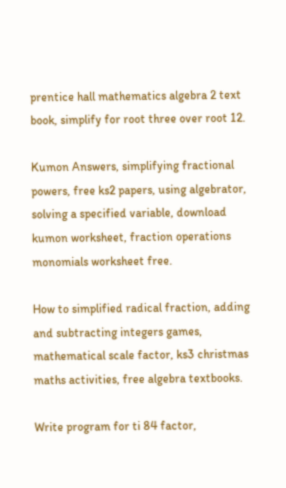prentice hall mathematics algebra 2 text book, simplify for root three over root 12.

Kumon Answers, simplifying fractional powers, free ks2 papers, using algebrator, solving a specified variable, download kumon worksheet, fraction operations monomials worksheet free.

How to simplified radical fraction, adding and subtracting integers games, mathematical scale factor, ks3 christmas maths activities, free algebra textbooks.

Write program for ti 84 factor,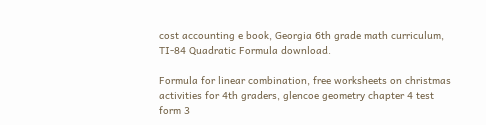cost accounting e book, Georgia 6th grade math curriculum, TI-84 Quadratic Formula download.

Formula for linear combination, free worksheets on christmas activities for 4th graders, glencoe geometry chapter 4 test form 3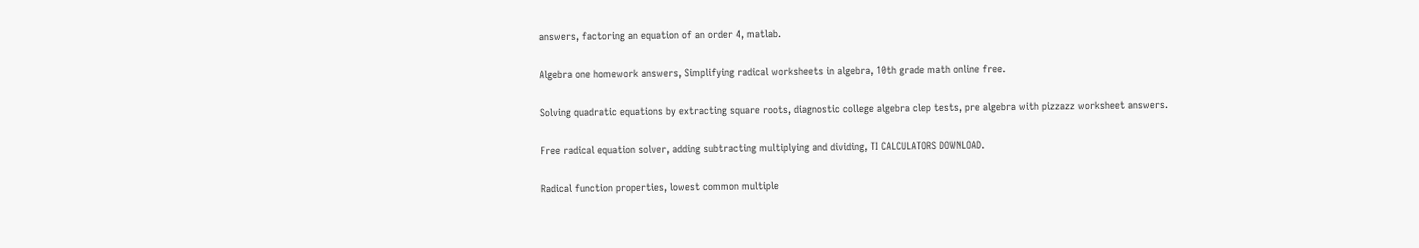answers, factoring an equation of an order 4, matlab.

Algebra one homework answers, Simplifying radical worksheets in algebra, 10th grade math online free.

Solving quadratic equations by extracting square roots, diagnostic college algebra clep tests, pre algebra with pizzazz worksheet answers.

Free radical equation solver, adding subtracting multiplying and dividing, TI CALCULATORS DOWNLOAD.

Radical function properties, lowest common multiple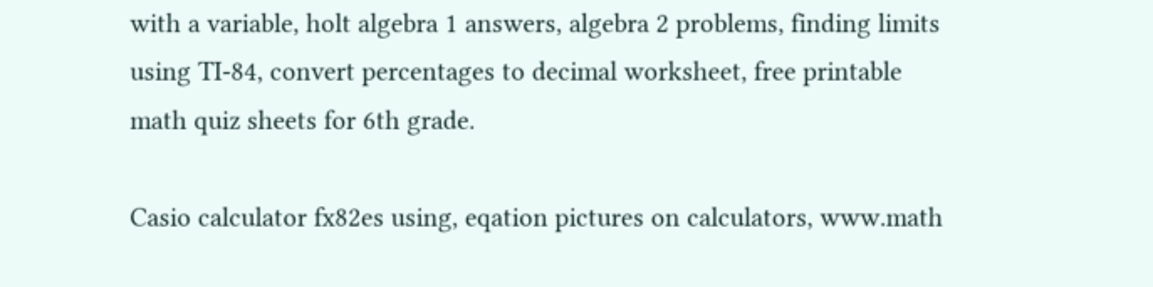with a variable, holt algebra 1 answers, algebra 2 problems, finding limits using TI-84, convert percentages to decimal worksheet, free printable math quiz sheets for 6th grade.

Casio calculator fx82es using, eqation pictures on calculators, www.math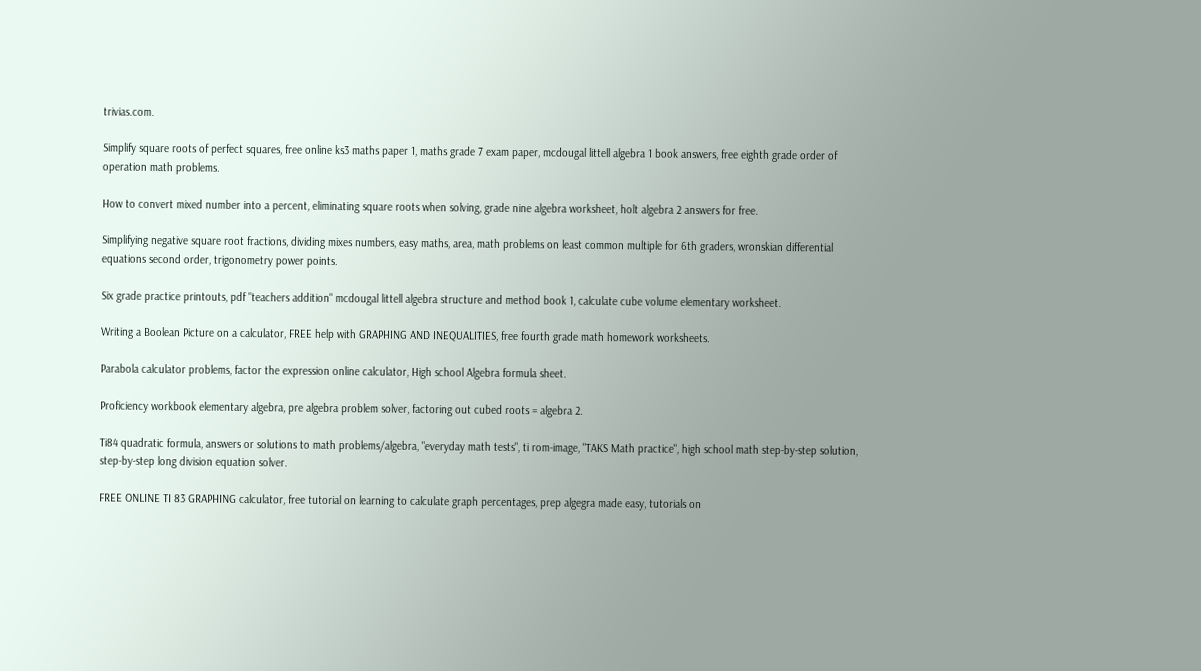trivias.com.

Simplify square roots of perfect squares, free online ks3 maths paper 1, maths grade 7 exam paper, mcdougal littell algebra 1 book answers, free eighth grade order of operation math problems.

How to convert mixed number into a percent, eliminating square roots when solving, grade nine algebra worksheet, holt algebra 2 answers for free.

Simplifying negative square root fractions, dividing mixes numbers, easy maths, area, math problems on least common multiple for 6th graders, wronskian differential equations second order, trigonometry power points.

Six grade practice printouts, pdf "teachers addition" mcdougal littell algebra structure and method book 1, calculate cube volume elementary worksheet.

Writing a Boolean Picture on a calculator, FREE help with GRAPHING AND INEQUALITIES, free fourth grade math homework worksheets.

Parabola calculator problems, factor the expression online calculator, High school Algebra formula sheet.

Proficiency workbook elementary algebra, pre algebra problem solver, factoring out cubed roots = algebra 2.

Ti84 quadratic formula, answers or solutions to math problems/algebra, "everyday math tests", ti rom-image, "TAKS Math practice", high school math step-by-step solution, step-by-step long division equation solver.

FREE ONLINE TI 83 GRAPHING calculator, free tutorial on learning to calculate graph percentages, prep algegra made easy, tutorials on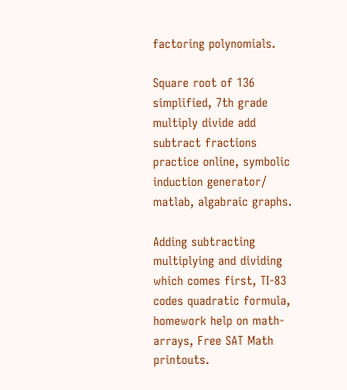factoring polynomials.

Square root of 136 simplified, 7th grade multiply divide add subtract fractions practice online, symbolic induction generator/ matlab, algabraic graphs.

Adding subtracting multiplying and dividing which comes first, TI-83 codes quadratic formula, homework help on math-arrays, Free SAT Math printouts.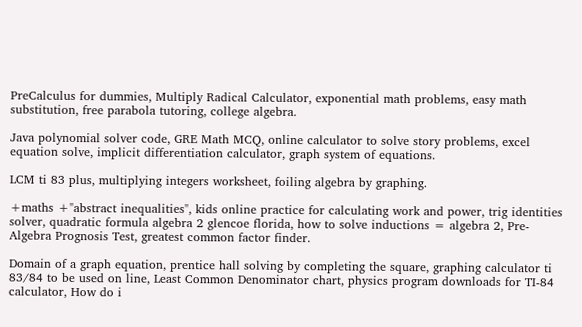PreCalculus for dummies, Multiply Radical Calculator, exponential math problems, easy math substitution, free parabola tutoring, college algebra.

Java polynomial solver code, GRE Math MCQ, online calculator to solve story problems, excel equation solve, implicit differentiation calculator, graph system of equations.

LCM ti 83 plus, multiplying integers worksheet, foiling algebra by graphing.

+maths +"abstract inequalities", kids online practice for calculating work and power, trig identities solver, quadratic formula algebra 2 glencoe florida, how to solve inductions = algebra 2, Pre-Algebra Prognosis Test, greatest common factor finder.

Domain of a graph equation, prentice hall solving by completing the square, graphing calculator ti 83/84 to be used on line, Least Common Denominator chart, physics program downloads for TI-84 calculator, How do i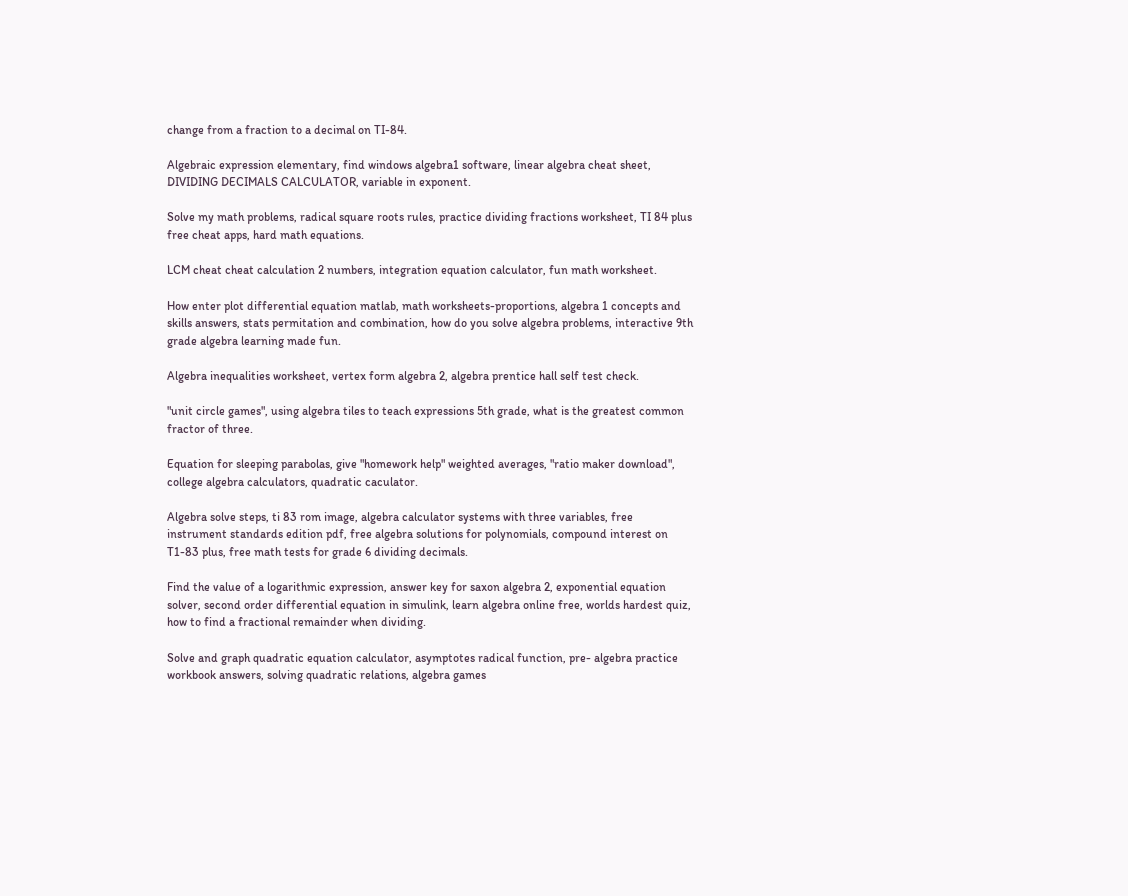change from a fraction to a decimal on TI-84.

Algebraic expression elementary, find windows algebra1 software, linear algebra cheat sheet, DIVIDING DECIMALS CALCULATOR, variable in exponent.

Solve my math problems, radical square roots rules, practice dividing fractions worksheet, TI 84 plus free cheat apps, hard math equations.

LCM cheat cheat calculation 2 numbers, integration equation calculator, fun math worksheet.

How enter plot differential equation matlab, math worksheets-proportions, algebra 1 concepts and skills answers, stats permitation and combination, how do you solve algebra problems, interactive 9th grade algebra learning made fun.

Algebra inequalities worksheet, vertex form algebra 2, algebra prentice hall self test check.

"unit circle games", using algebra tiles to teach expressions 5th grade, what is the greatest common fractor of three.

Equation for sleeping parabolas, give "homework help" weighted averages, "ratio maker download", college algebra calculators, quadratic caculator.

Algebra solve steps, ti 83 rom image, algebra calculator systems with three variables, free instrument standards edition pdf, free algebra solutions for polynomials, compound interest on T1-83 plus, free math tests for grade 6 dividing decimals.

Find the value of a logarithmic expression, answer key for saxon algebra 2, exponential equation solver, second order differential equation in simulink, learn algebra online free, worlds hardest quiz, how to find a fractional remainder when dividing.

Solve and graph quadratic equation calculator, asymptotes radical function, pre- algebra practice workbook answers, solving quadratic relations, algebra games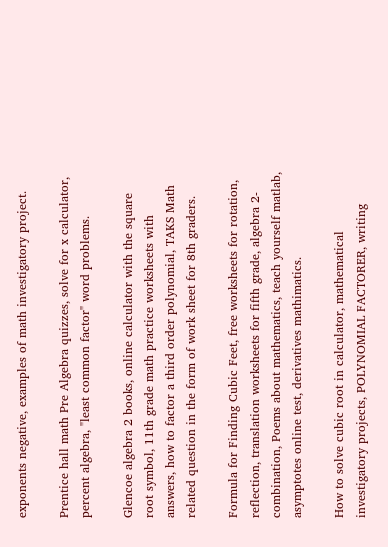exponents negative, examples of math investigatory project.

Prentice hall math Pre Algebra quizzes, solve for x calculator, percent algebra, "least common factor" word problems.

Glencoe algebra 2 books, online calculator with the square root symbol, 11th grade math practice worksheets with answers, how to factor a third order polynomial, TAKS Math related question in the form of work sheet for 8th graders.

Formula for Finding Cubic Feet, free worksheets for rotation, reflection, translation worksheets for fifth grade, algebra 2-combination, Poems about mathematics, teach yourself matlab, asymptotes online test, derivatives mathimatics.

How to solve cubic root in calculator, mathematical investigatory projects, POLYNOMIAL FACTORER, writing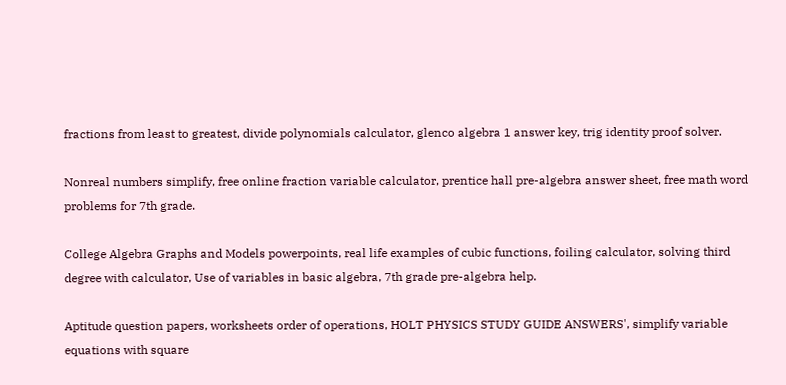fractions from least to greatest, divide polynomials calculator, glenco algebra 1 answer key, trig identity proof solver.

Nonreal numbers simplify, free online fraction variable calculator, prentice hall pre-algebra answer sheet, free math word problems for 7th grade.

College Algebra Graphs and Models powerpoints, real life examples of cubic functions, foiling calculator, solving third degree with calculator, Use of variables in basic algebra, 7th grade pre-algebra help.

Aptitude question papers, worksheets order of operations, HOLT PHYSICS STUDY GUIDE ANSWERS', simplify variable equations with square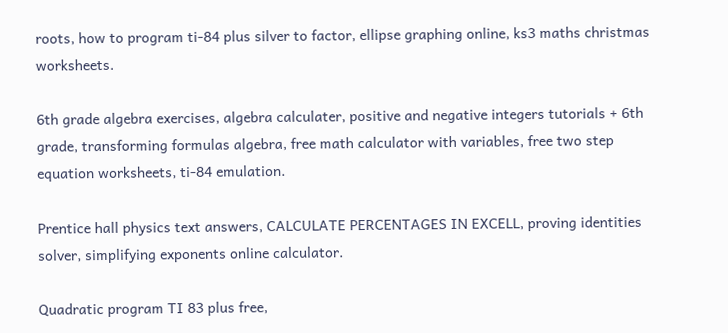roots, how to program ti-84 plus silver to factor, ellipse graphing online, ks3 maths christmas worksheets.

6th grade algebra exercises, algebra calculater, positive and negative integers tutorials + 6th grade, transforming formulas algebra, free math calculator with variables, free two step equation worksheets, ti-84 emulation.

Prentice hall physics text answers, CALCULATE PERCENTAGES IN EXCELL, proving identities solver, simplifying exponents online calculator.

Quadratic program TI 83 plus free,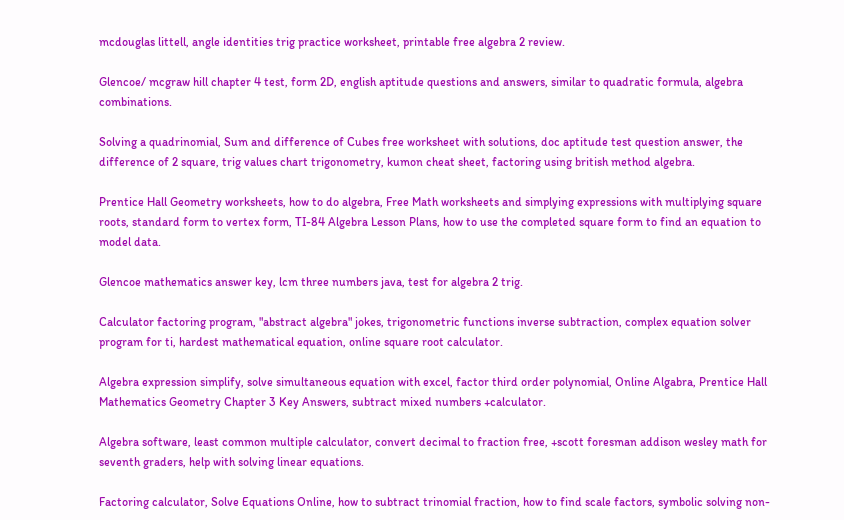mcdouglas littell, angle identities trig practice worksheet, printable free algebra 2 review.

Glencoe/ mcgraw hill chapter 4 test, form 2D, english aptitude questions and answers, similar to quadratic formula, algebra combinations.

Solving a quadrinomial, Sum and difference of Cubes free worksheet with solutions, doc aptitude test question answer, the difference of 2 square, trig values chart trigonometry, kumon cheat sheet, factoring using british method algebra.

Prentice Hall Geometry worksheets, how to do algebra, Free Math worksheets and simplying expressions with multiplying square roots, standard form to vertex form, TI-84 Algebra Lesson Plans, how to use the completed square form to find an equation to model data.

Glencoe mathematics answer key, lcm three numbers java, test for algebra 2 trig.

Calculator factoring program, "abstract algebra" jokes, trigonometric functions inverse subtraction, complex equation solver program for ti, hardest mathematical equation, online square root calculator.

Algebra expression simplify, solve simultaneous equation with excel, factor third order polynomial, Online Algabra, Prentice Hall Mathematics Geometry Chapter 3 Key Answers, subtract mixed numbers +calculator.

Algebra software, least common multiple calculator, convert decimal to fraction free, +scott foresman addison wesley math for seventh graders, help with solving linear equations.

Factoring calculator, Solve Equations Online, how to subtract trinomial fraction, how to find scale factors, symbolic solving non-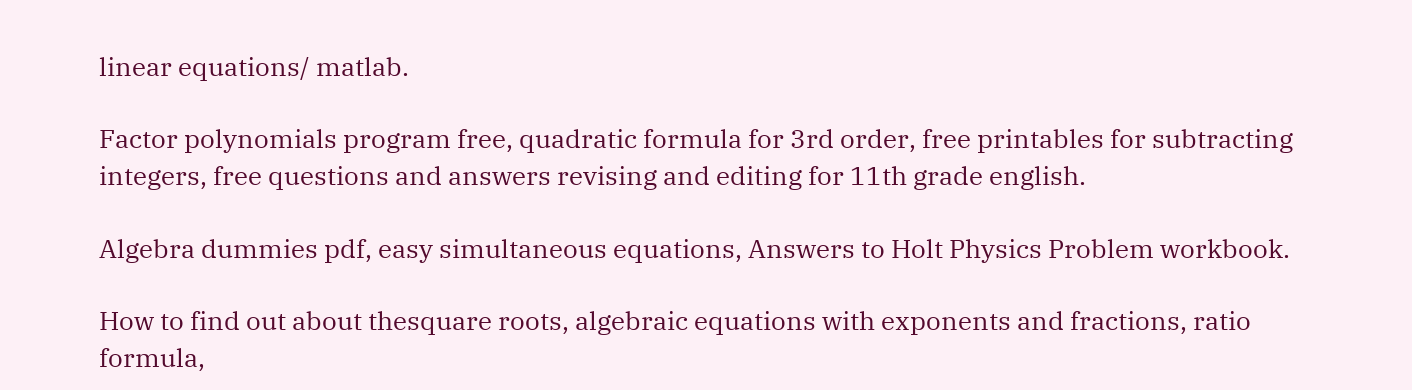linear equations/ matlab.

Factor polynomials program free, quadratic formula for 3rd order, free printables for subtracting integers, free questions and answers revising and editing for 11th grade english.

Algebra dummies pdf, easy simultaneous equations, Answers to Holt Physics Problem workbook.

How to find out about thesquare roots, algebraic equations with exponents and fractions, ratio formula,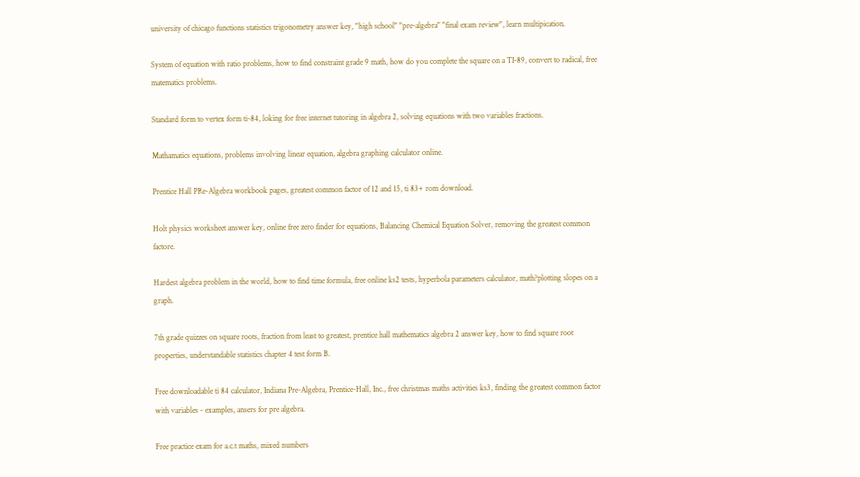university of chicago functions statistics trigonometry answer key, "high school" "pre-algebra" "final exam review", learn multipication.

System of equation with ratio problems, how to find constraint grade 9 math, how do you complete the square on a TI-89, convert to radical, free matematics problems.

Standard form to vertex form ti-84, loking for free internet tutoring in algebra 2, solving equations with two variables fractions.

Mathamatics equations, problems involving linear equation, algebra graphing calculator online.

Prentice Hall PRe-Algebra workbook pages, greatest common factor of 12 and 15, ti 83+ rom download.

Holt physics worksheet answer key, online free zero finder for equations, Balancing Chemical Equation Solver, removing the greatest common factore.

Hardest algebra problem in the world, how to find time formula, free online ks2 tests, hyperbola parameters calculator, math?plotting slopes on a graph.

7th grade quizzes on square roots, fraction from least to greatest, prentice hall mathematics algebra 2 answer key, how to find square root properties, understandable statistics chapter 4 test form B.

Free downloadable ti 84 calculator, Indiana Pre-Algebra, Prentice-Hall, Inc., free christmas maths activities ks3, finding the greatest common factor with variables - examples, ansers for pre algebra.

Free practice exam for a.c.t maths, mixed numbers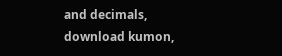and decimals, download kumon,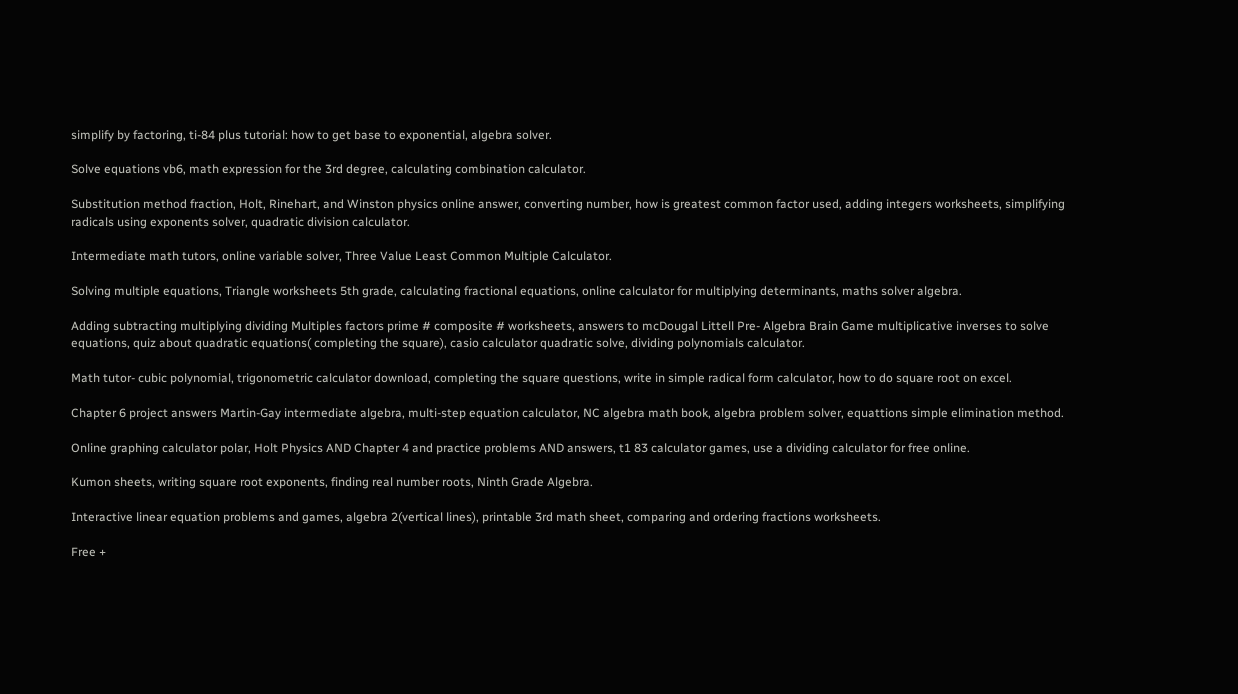simplify by factoring, ti-84 plus tutorial: how to get base to exponential, algebra solver.

Solve equations vb6, math expression for the 3rd degree, calculating combination calculator.

Substitution method fraction, Holt, Rinehart, and Winston physics online answer, converting number, how is greatest common factor used, adding integers worksheets, simplifying radicals using exponents solver, quadratic division calculator.

Intermediate math tutors, online variable solver, Three Value Least Common Multiple Calculator.

Solving multiple equations, Triangle worksheets 5th grade, calculating fractional equations, online calculator for multiplying determinants, maths solver algebra.

Adding subtracting multiplying dividing Multiples factors prime # composite # worksheets, answers to mcDougal Littell Pre- Algebra Brain Game multiplicative inverses to solve equations, quiz about quadratic equations( completing the square), casio calculator quadratic solve, dividing polynomials calculator.

Math tutor- cubic polynomial, trigonometric calculator download, completing the square questions, write in simple radical form calculator, how to do square root on excel.

Chapter 6 project answers Martin-Gay intermediate algebra, multi-step equation calculator, NC algebra math book, algebra problem solver, equattions simple elimination method.

Online graphing calculator polar, Holt Physics AND Chapter 4 and practice problems AND answers, t1 83 calculator games, use a dividing calculator for free online.

Kumon sheets, writing square root exponents, finding real number roots, Ninth Grade Algebra.

Interactive linear equation problems and games, algebra 2(vertical lines), printable 3rd math sheet, comparing and ordering fractions worksheets.

Free +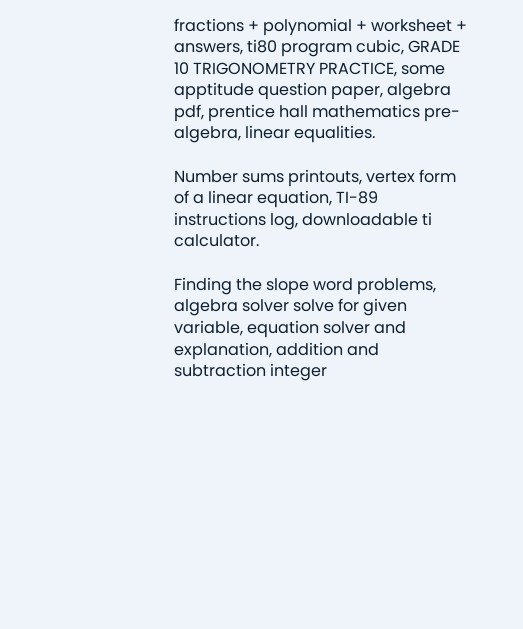fractions + polynomial + worksheet + answers, ti80 program cubic, GRADE 10 TRIGONOMETRY PRACTICE, some apptitude question paper, algebra pdf, prentice hall mathematics pre-algebra, linear equalities.

Number sums printouts, vertex form of a linear equation, TI-89 instructions log, downloadable ti calculator.

Finding the slope word problems, algebra solver solve for given variable, equation solver and explanation, addition and subtraction integer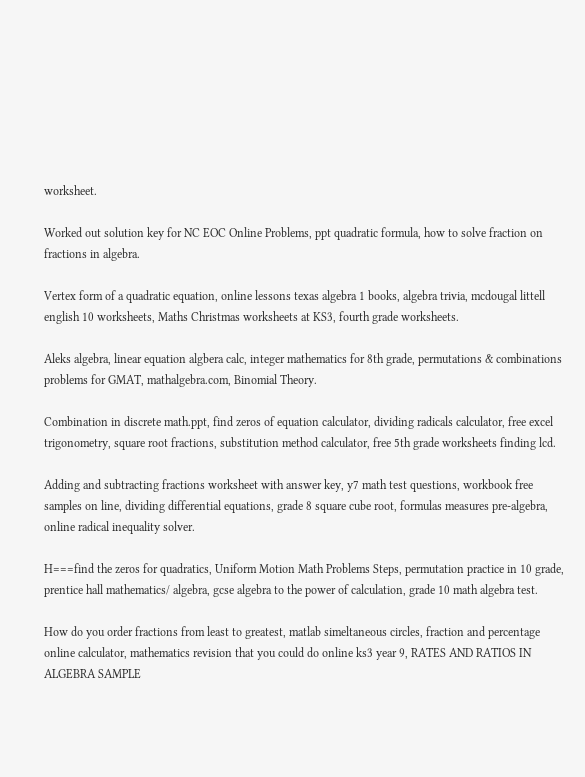worksheet.

Worked out solution key for NC EOC Online Problems, ppt quadratic formula, how to solve fraction on fractions in algebra.

Vertex form of a quadratic equation, online lessons texas algebra 1 books, algebra trivia, mcdougal littell english 10 worksheets, Maths Christmas worksheets at KS3, fourth grade worksheets.

Aleks algebra, linear equation algbera calc, integer mathematics for 8th grade, permutations & combinations problems for GMAT, mathalgebra.com, Binomial Theory.

Combination in discrete math.ppt, find zeros of equation calculator, dividing radicals calculator, free excel trigonometry, square root fractions, substitution method calculator, free 5th grade worksheets finding lcd.

Adding and subtracting fractions worksheet with answer key, y7 math test questions, workbook free samples on line, dividing differential equations, grade 8 square cube root, formulas measures pre-algebra, online radical inequality solver.

H===find the zeros for quadratics, Uniform Motion Math Problems Steps, permutation practice in 10 grade, prentice hall mathematics/ algebra, gcse algebra to the power of calculation, grade 10 math algebra test.

How do you order fractions from least to greatest, matlab simeltaneous circles, fraction and percentage online calculator, mathematics revision that you could do online ks3 year 9, RATES AND RATIOS IN ALGEBRA SAMPLE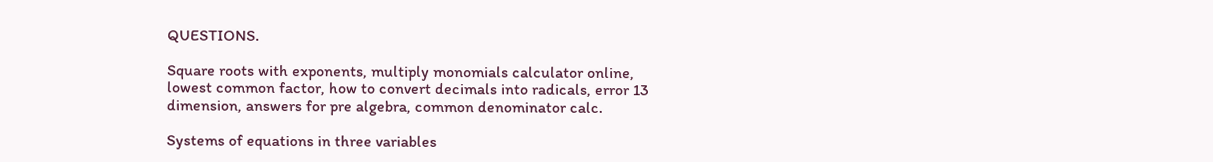QUESTIONS.

Square roots with exponents, multiply monomials calculator online, lowest common factor, how to convert decimals into radicals, error 13 dimension, answers for pre algebra, common denominator calc.

Systems of equations in three variables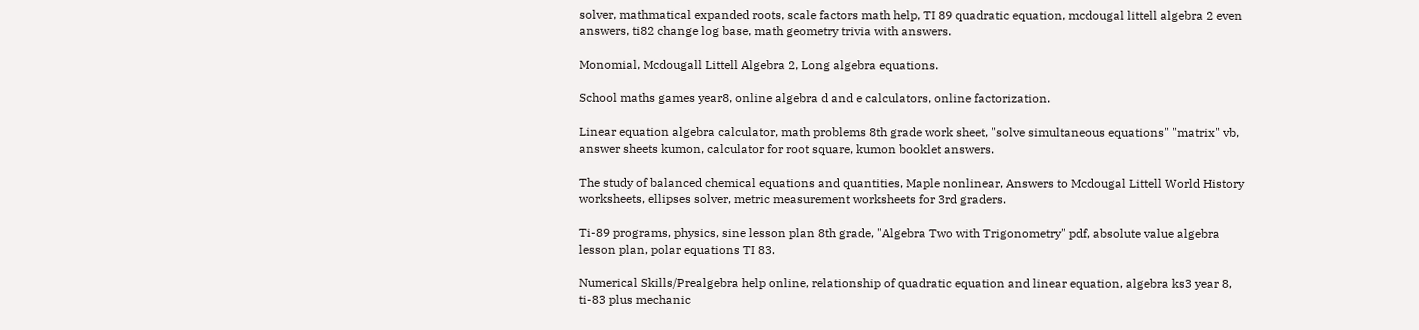solver, mathmatical expanded roots, scale factors math help, TI 89 quadratic equation, mcdougal littell algebra 2 even answers, ti82 change log base, math geometry trivia with answers.

Monomial, Mcdougall Littell Algebra 2, Long algebra equations.

School maths games year8, online algebra d and e calculators, online factorization.

Linear equation algebra calculator, math problems 8th grade work sheet, "solve simultaneous equations" "matrix" vb, answer sheets kumon, calculator for root square, kumon booklet answers.

The study of balanced chemical equations and quantities, Maple nonlinear, Answers to Mcdougal Littell World History worksheets, ellipses solver, metric measurement worksheets for 3rd graders.

Ti-89 programs, physics, sine lesson plan 8th grade, "Algebra Two with Trigonometry" pdf, absolute value algebra lesson plan, polar equations TI 83.

Numerical Skills/Prealgebra help online, relationship of quadratic equation and linear equation, algebra ks3 year 8, ti-83 plus mechanic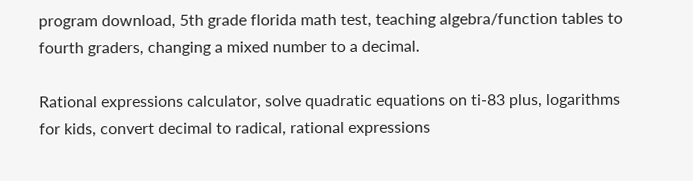program download, 5th grade florida math test, teaching algebra/function tables to fourth graders, changing a mixed number to a decimal.

Rational expressions calculator, solve quadratic equations on ti-83 plus, logarithms for kids, convert decimal to radical, rational expressions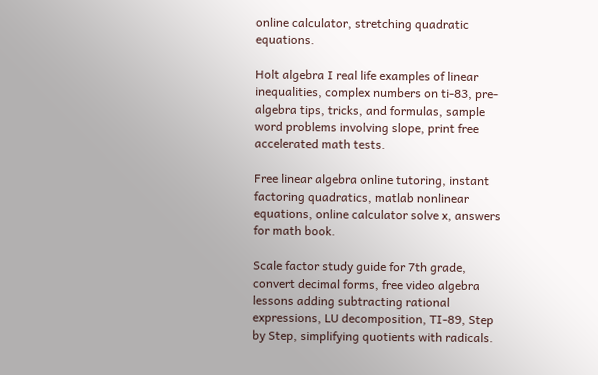online calculator, stretching quadratic equations.

Holt algebra I real life examples of linear inequalities, complex numbers on ti-83, pre-algebra tips, tricks, and formulas, sample word problems involving slope, print free accelerated math tests.

Free linear algebra online tutoring, instant factoring quadratics, matlab nonlinear equations, online calculator solve x, answers for math book.

Scale factor study guide for 7th grade, convert decimal forms, free video algebra lessons adding subtracting rational expressions, LU decomposition, TI-89, Step by Step, simplifying quotients with radicals.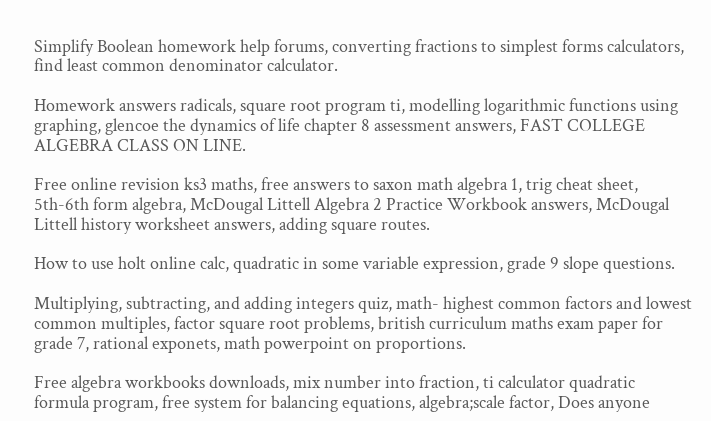Simplify Boolean homework help forums, converting fractions to simplest forms calculators, find least common denominator calculator.

Homework answers radicals, square root program ti, modelling logarithmic functions using graphing, glencoe the dynamics of life chapter 8 assessment answers, FAST COLLEGE ALGEBRA CLASS ON LINE.

Free online revision ks3 maths, free answers to saxon math algebra 1, trig cheat sheet, 5th-6th form algebra, McDougal Littell Algebra 2 Practice Workbook answers, McDougal Littell history worksheet answers, adding square routes.

How to use holt online calc, quadratic in some variable expression, grade 9 slope questions.

Multiplying, subtracting, and adding integers quiz, math- highest common factors and lowest common multiples, factor square root problems, british curriculum maths exam paper for grade 7, rational exponets, math powerpoint on proportions.

Free algebra workbooks downloads, mix number into fraction, ti calculator quadratic formula program, free system for balancing equations, algebra;scale factor, Does anyone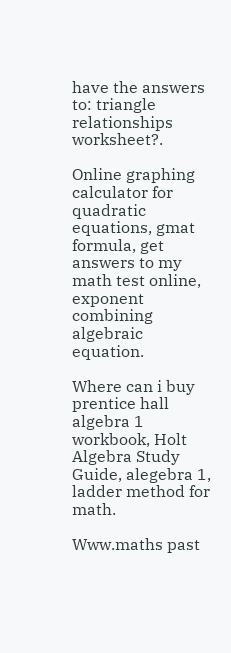have the answers to: triangle relationships worksheet?.

Online graphing calculator for quadratic equations, gmat formula, get answers to my math test online, exponent combining algebraic equation.

Where can i buy prentice hall algebra 1 workbook, Holt Algebra Study Guide, alegebra 1, ladder method for math.

Www.maths past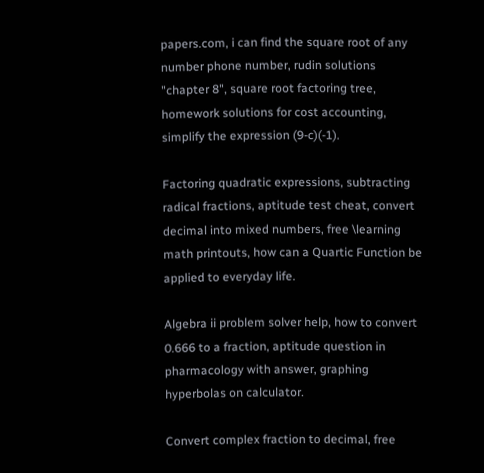papers.com, i can find the square root of any number phone number, rudin solutions "chapter 8", square root factoring tree, homework solutions for cost accounting, simplify the expression (9-c)(-1).

Factoring quadratic expressions, subtracting radical fractions, aptitude test cheat, convert decimal into mixed numbers, free \learning math printouts, how can a Quartic Function be applied to everyday life.

Algebra ii problem solver help, how to convert 0.666 to a fraction, aptitude question in pharmacology with answer, graphing hyperbolas on calculator.

Convert complex fraction to decimal, free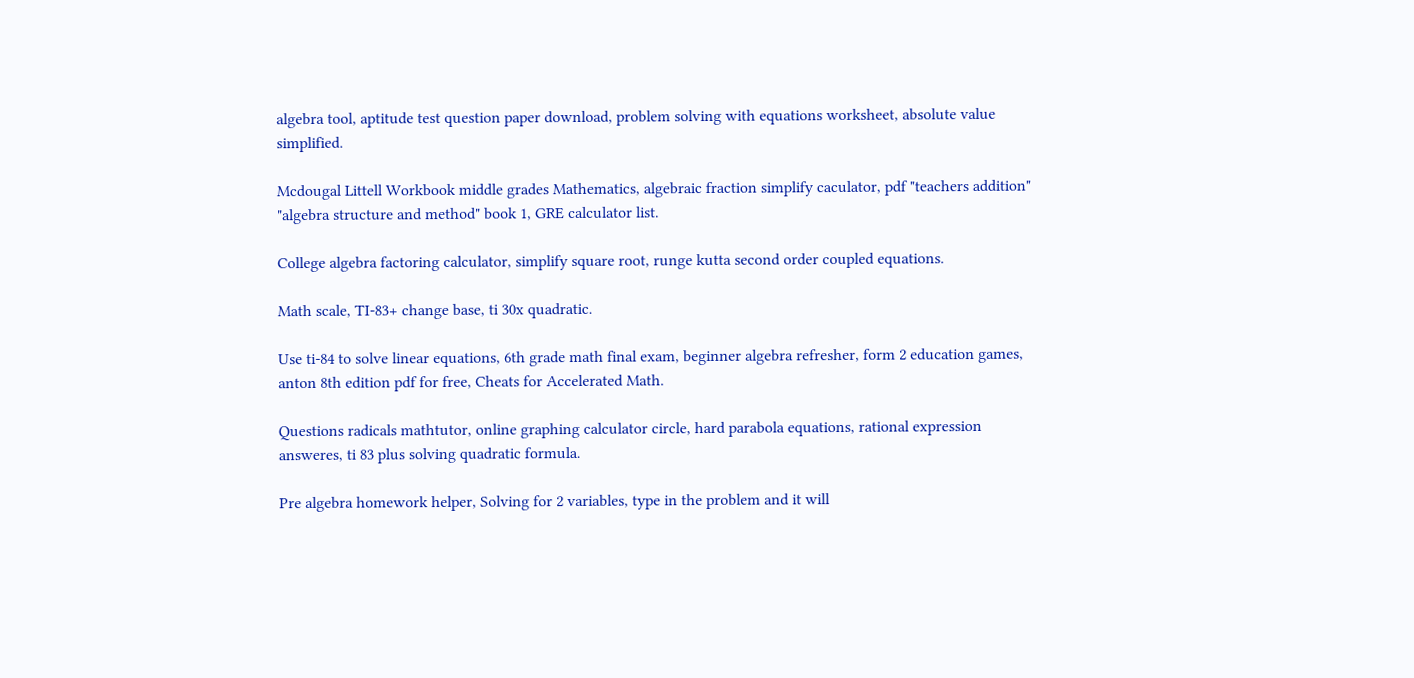algebra tool, aptitude test question paper download, problem solving with equations worksheet, absolute value simplified.

Mcdougal Littell Workbook middle grades Mathematics, algebraic fraction simplify caculator, pdf "teachers addition" "algebra structure and method" book 1, GRE calculator list.

College algebra factoring calculator, simplify square root, runge kutta second order coupled equations.

Math scale, TI-83+ change base, ti 30x quadratic.

Use ti-84 to solve linear equations, 6th grade math final exam, beginner algebra refresher, form 2 education games, anton 8th edition pdf for free, Cheats for Accelerated Math.

Questions radicals mathtutor, online graphing calculator circle, hard parabola equations, rational expression answeres, ti 83 plus solving quadratic formula.

Pre algebra homework helper, Solving for 2 variables, type in the problem and it will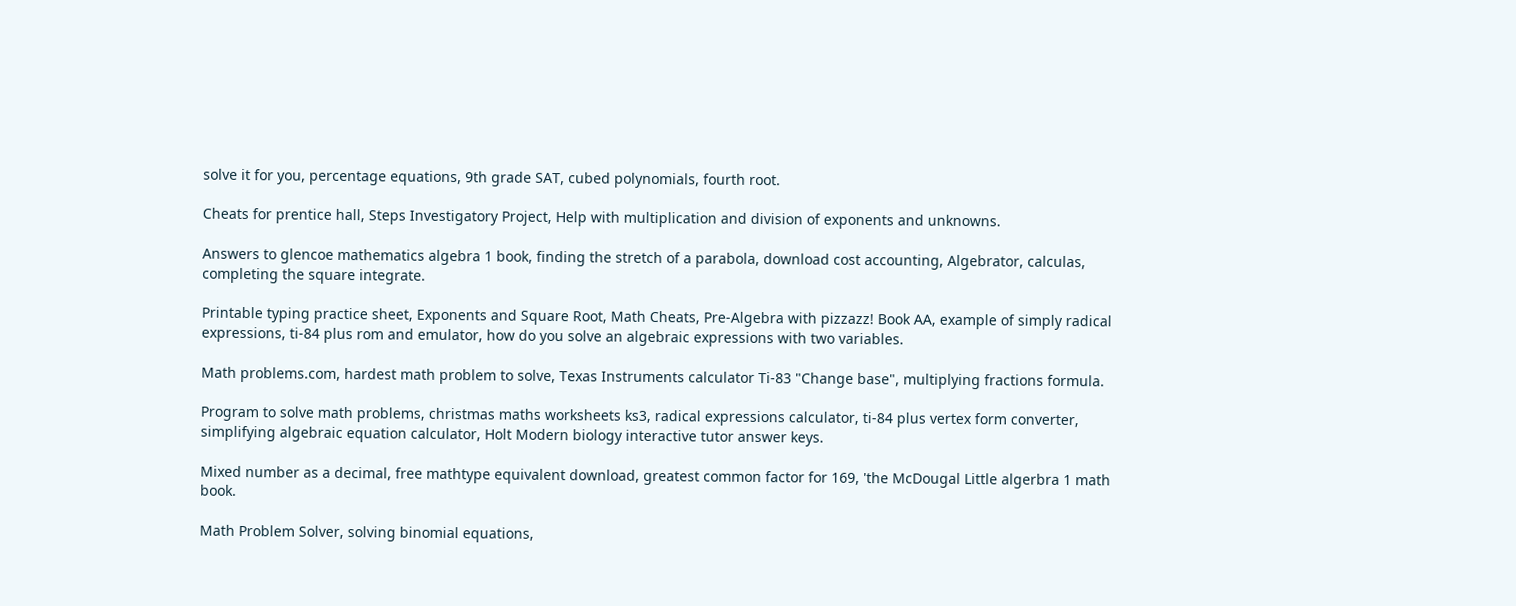solve it for you, percentage equations, 9th grade SAT, cubed polynomials, fourth root.

Cheats for prentice hall, Steps Investigatory Project, Help with multiplication and division of exponents and unknowns.

Answers to glencoe mathematics algebra 1 book, finding the stretch of a parabola, download cost accounting, Algebrator, calculas, completing the square integrate.

Printable typing practice sheet, Exponents and Square Root, Math Cheats, Pre-Algebra with pizzazz! Book AA, example of simply radical expressions, ti-84 plus rom and emulator, how do you solve an algebraic expressions with two variables.

Math problems.com, hardest math problem to solve, Texas Instruments calculator Ti-83 "Change base", multiplying fractions formula.

Program to solve math problems, christmas maths worksheets ks3, radical expressions calculator, ti-84 plus vertex form converter, simplifying algebraic equation calculator, Holt Modern biology interactive tutor answer keys.

Mixed number as a decimal, free mathtype equivalent download, greatest common factor for 169, 'the McDougal Little algerbra 1 math book.

Math Problem Solver, solving binomial equations,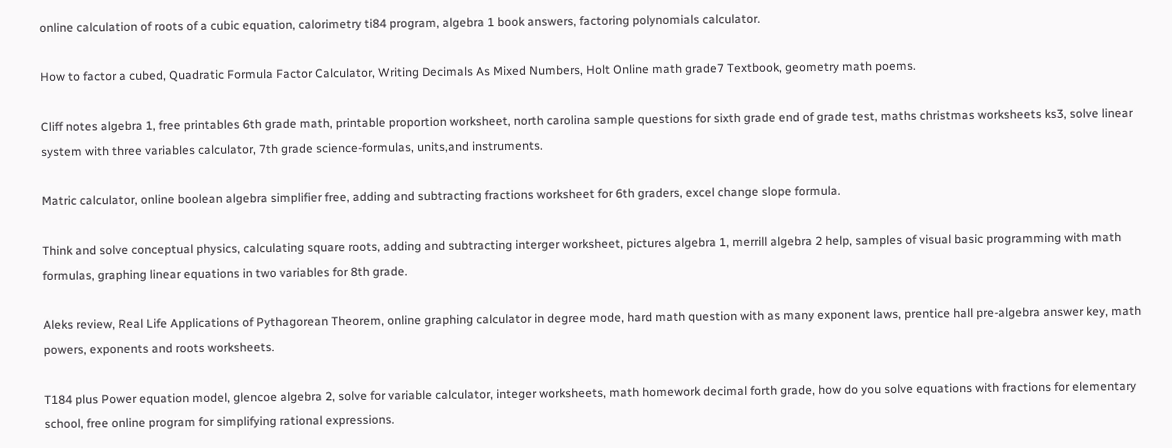online calculation of roots of a cubic equation, calorimetry ti84 program, algebra 1 book answers, factoring polynomials calculator.

How to factor a cubed, Quadratic Formula Factor Calculator, Writing Decimals As Mixed Numbers, Holt Online math grade7 Textbook, geometry math poems.

Cliff notes algebra 1, free printables 6th grade math, printable proportion worksheet, north carolina sample questions for sixth grade end of grade test, maths christmas worksheets ks3, solve linear system with three variables calculator, 7th grade science-formulas, units,and instruments.

Matric calculator, online boolean algebra simplifier free, adding and subtracting fractions worksheet for 6th graders, excel change slope formula.

Think and solve conceptual physics, calculating square roots, adding and subtracting interger worksheet, pictures algebra 1, merrill algebra 2 help, samples of visual basic programming with math formulas, graphing linear equations in two variables for 8th grade.

Aleks review, Real Life Applications of Pythagorean Theorem, online graphing calculator in degree mode, hard math question with as many exponent laws, prentice hall pre-algebra answer key, math powers, exponents and roots worksheets.

T184 plus Power equation model, glencoe algebra 2, solve for variable calculator, integer worksheets, math homework decimal forth grade, how do you solve equations with fractions for elementary school, free online program for simplifying rational expressions.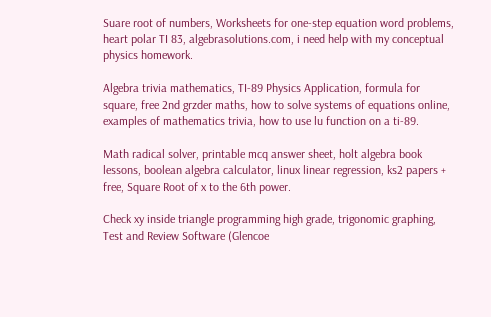Suare root of numbers, Worksheets for one-step equation word problems, heart polar TI 83, algebrasolutions.com, i need help with my conceptual physics homework.

Algebra trivia mathematics, TI-89 Physics Application, formula for square, free 2nd grzder maths, how to solve systems of equations online, examples of mathematics trivia, how to use lu function on a ti-89.

Math radical solver, printable mcq answer sheet, holt algebra book lessons, boolean algebra calculator, linux linear regression, ks2 papers + free, Square Root of x to the 6th power.

Check xy inside triangle programming high grade, trigonomic graphing, Test and Review Software (Glencoe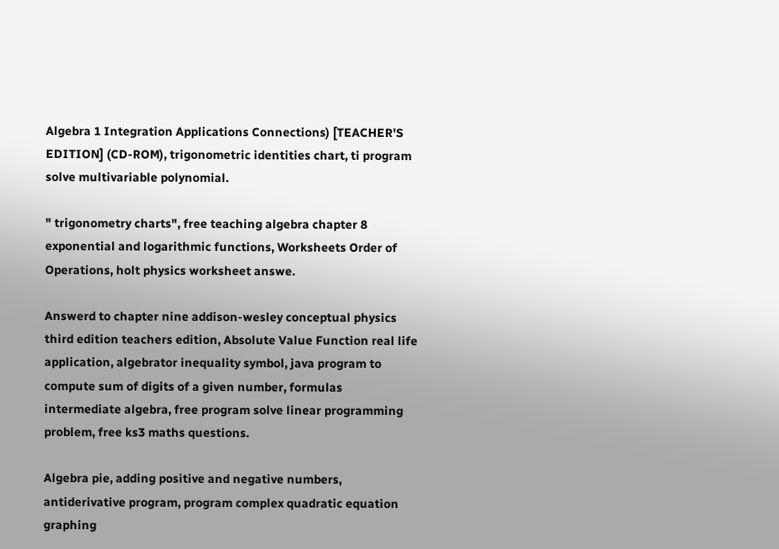Algebra 1 Integration Applications Connections) [TEACHER'S EDITION] (CD-ROM), trigonometric identities chart, ti program solve multivariable polynomial.

" trigonometry charts", free teaching algebra chapter 8 exponential and logarithmic functions, Worksheets Order of Operations, holt physics worksheet answe.

Answerd to chapter nine addison-wesley conceptual physics third edition teachers edition, Absolute Value Function real life application, algebrator inequality symbol, java program to compute sum of digits of a given number, formulas intermediate algebra, free program solve linear programming problem, free ks3 maths questions.

Algebra pie, adding positive and negative numbers, antiderivative program, program complex quadratic equation graphing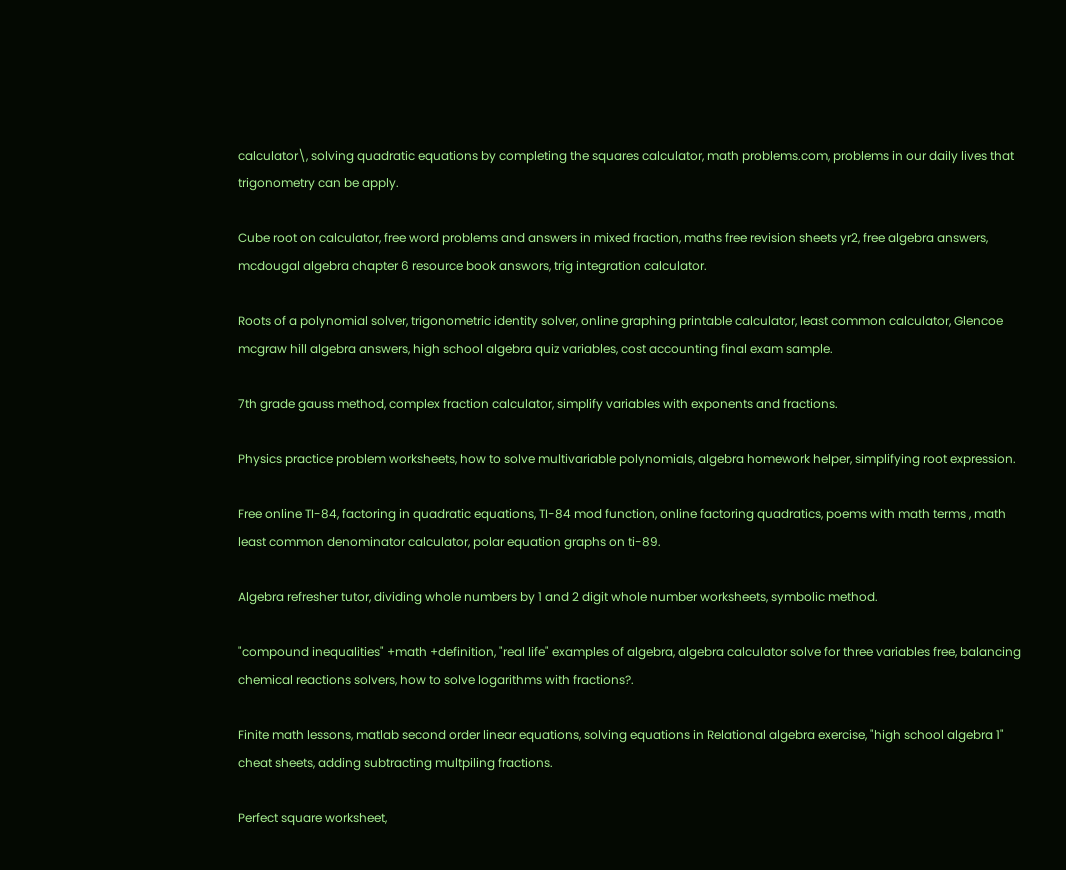calculator\, solving quadratic equations by completing the squares calculator, math problems.com, problems in our daily lives that trigonometry can be apply.

Cube root on calculator, free word problems and answers in mixed fraction, maths free revision sheets yr2, free algebra answers, mcdougal algebra chapter 6 resource book answors, trig integration calculator.

Roots of a polynomial solver, trigonometric identity solver, online graphing printable calculator, least common calculator, Glencoe mcgraw hill algebra answers, high school algebra quiz variables, cost accounting final exam sample.

7th grade gauss method, complex fraction calculator, simplify variables with exponents and fractions.

Physics practice problem worksheets, how to solve multivariable polynomials, algebra homework helper, simplifying root expression.

Free online TI-84, factoring in quadratic equations, TI-84 mod function, online factoring quadratics, poems with math terms , math least common denominator calculator, polar equation graphs on ti-89.

Algebra refresher tutor, dividing whole numbers by 1 and 2 digit whole number worksheets, symbolic method.

"compound inequalities" +math +definition, "real life" examples of algebra, algebra calculator solve for three variables free, balancing chemical reactions solvers, how to solve logarithms with fractions?.

Finite math lessons, matlab second order linear equations, solving equations in Relational algebra exercise, "high school algebra 1" cheat sheets, adding subtracting multpiling fractions.

Perfect square worksheet,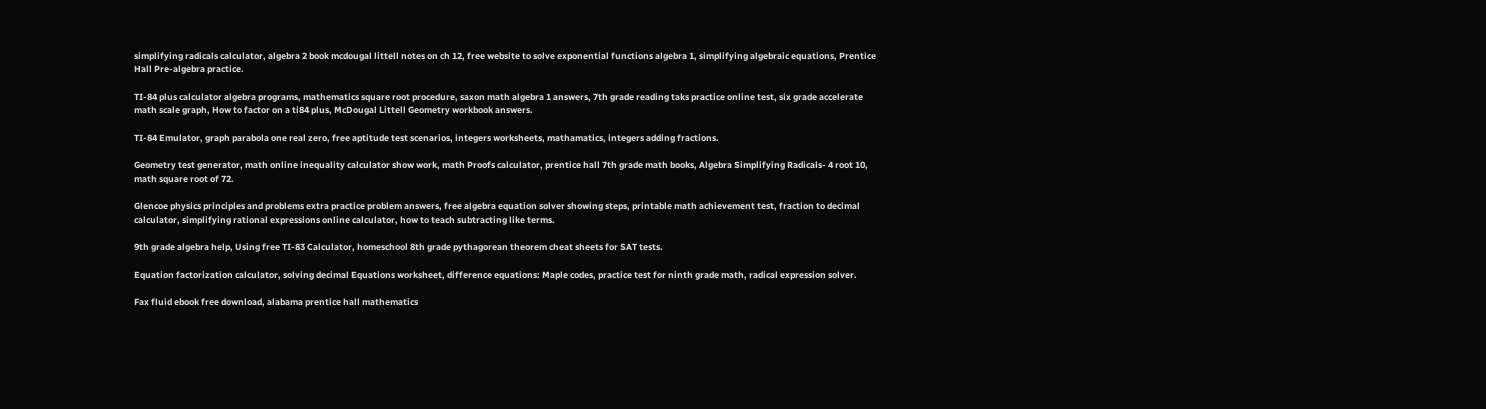simplifying radicals calculator, algebra 2 book mcdougal littell notes on ch 12, free website to solve exponential functions algebra 1, simplifying algebraic equations, Prentice Hall Pre-algebra practice.

TI-84 plus calculator algebra programs, mathematics square root procedure, saxon math algebra 1 answers, 7th grade reading taks practice online test, six grade accelerate math scale graph, How to factor on a ti84 plus, McDougal Littell Geometry workbook answers.

TI-84 Emulator, graph parabola one real zero, free aptitude test scenarios, integers worksheets, mathamatics, integers adding fractions.

Geometry test generator, math online inequality calculator show work, math Proofs calculator, prentice hall 7th grade math books, Algebra Simplifying Radicals- 4 root 10, math square root of 72.

Glencoe physics principles and problems extra practice problem answers, free algebra equation solver showing steps, printable math achievement test, fraction to decimal calculator, simplifying rational expressions online calculator, how to teach subtracting like terms.

9th grade algebra help, Using free TI-83 Calculator, homeschool 8th grade pythagorean theorem cheat sheets for SAT tests.

Equation factorization calculator, solving decimal Equations worksheet, difference equations: Maple codes, practice test for ninth grade math, radical expression solver.

Fax fluid ebook free download, alabama prentice hall mathematics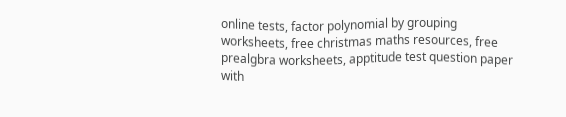online tests, factor polynomial by grouping worksheets, free christmas maths resources, free prealgbra worksheets, apptitude test question paper with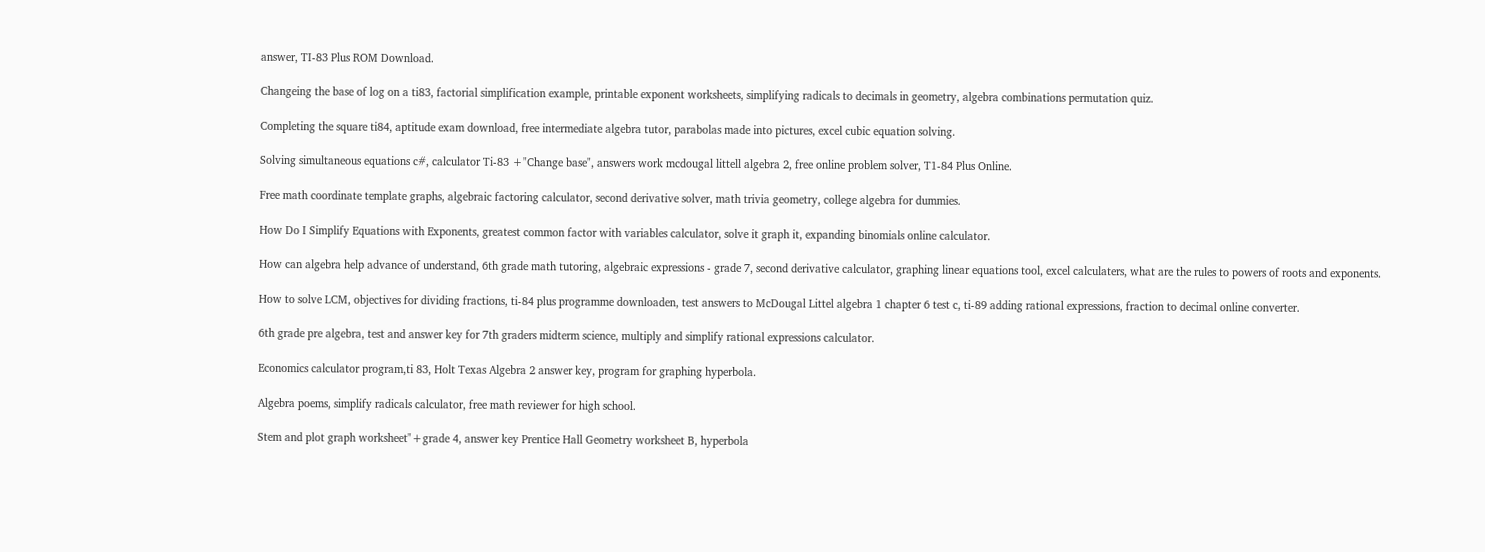answer, TI-83 Plus ROM Download.

Changeing the base of log on a ti83, factorial simplification example, printable exponent worksheets, simplifying radicals to decimals in geometry, algebra combinations permutation quiz.

Completing the square ti84, aptitude exam download, free intermediate algebra tutor, parabolas made into pictures, excel cubic equation solving.

Solving simultaneous equations c#, calculator Ti-83 +"Change base", answers work mcdougal littell algebra 2, free online problem solver, T1-84 Plus Online.

Free math coordinate template graphs, algebraic factoring calculator, second derivative solver, math trivia geometry, college algebra for dummies.

How Do I Simplify Equations with Exponents, greatest common factor with variables calculator, solve it graph it, expanding binomials online calculator.

How can algebra help advance of understand, 6th grade math tutoring, algebraic expressions - grade 7, second derivative calculator, graphing linear equations tool, excel calculaters, what are the rules to powers of roots and exponents.

How to solve LCM, objectives for dividing fractions, ti-84 plus programme downloaden, test answers to McDougal Littel algebra 1 chapter 6 test c, ti-89 adding rational expressions, fraction to decimal online converter.

6th grade pre algebra, test and answer key for 7th graders midterm science, multiply and simplify rational expressions calculator.

Economics calculator program,ti 83, Holt Texas Algebra 2 answer key, program for graphing hyperbola.

Algebra poems, simplify radicals calculator, free math reviewer for high school.

Stem and plot graph worksheet"+grade 4, answer key Prentice Hall Geometry worksheet B, hyperbola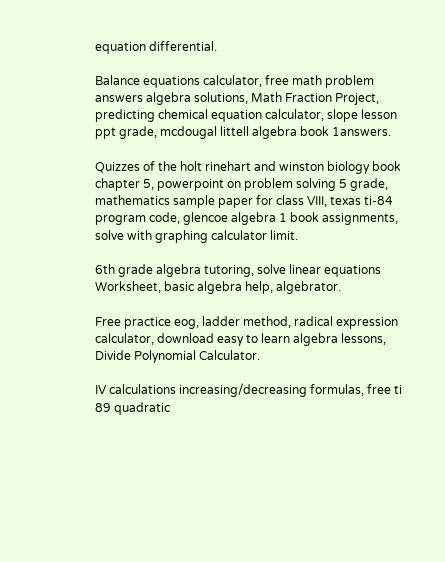equation differential.

Balance equations calculator, free math problem answers algebra solutions, Math Fraction Project, predicting chemical equation calculator, slope lesson ppt grade, mcdougal littell algebra book 1answers.

Quizzes of the holt rinehart and winston biology book chapter 5, powerpoint on problem solving 5 grade, mathematics sample paper for class VIII, texas ti-84 program code, glencoe algebra 1 book assignments, solve with graphing calculator limit.

6th grade algebra tutoring, solve linear equations Worksheet, basic algebra help, algebrator.

Free practice eog, ladder method, radical expression calculator, download easy to learn algebra lessons, Divide Polynomial Calculator.

IV calculations increasing/decreasing formulas, free ti 89 quadratic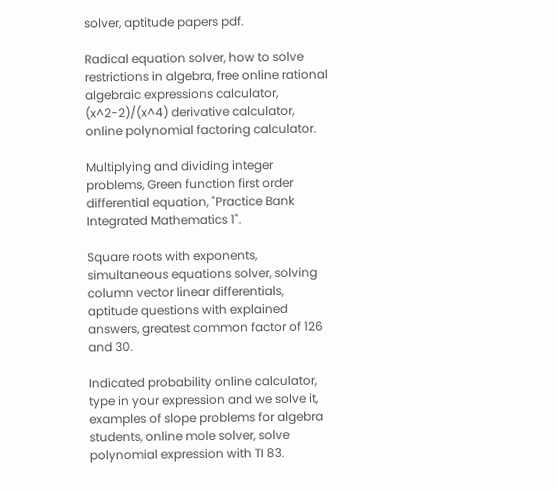solver, aptitude papers pdf.

Radical equation solver, how to solve restrictions in algebra, free online rational algebraic expressions calculator, (x^2-2)/(x^4) derivative calculator, online polynomial factoring calculator.

Multiplying and dividing integer problems, Green function first order differential equation, "Practice Bank Integrated Mathematics 1".

Square roots with exponents, simultaneous equations solver, solving column vector linear differentials, aptitude questions with explained answers, greatest common factor of 126 and 30.

Indicated probability online calculator, type in your expression and we solve it, examples of slope problems for algebra students, online mole solver, solve polynomial expression with TI 83.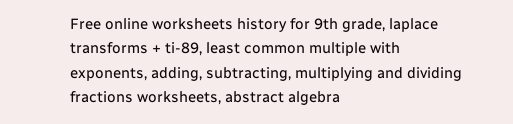Free online worksheets history for 9th grade, laplace transforms + ti-89, least common multiple with exponents, adding, subtracting, multiplying and dividing fractions worksheets, abstract algebra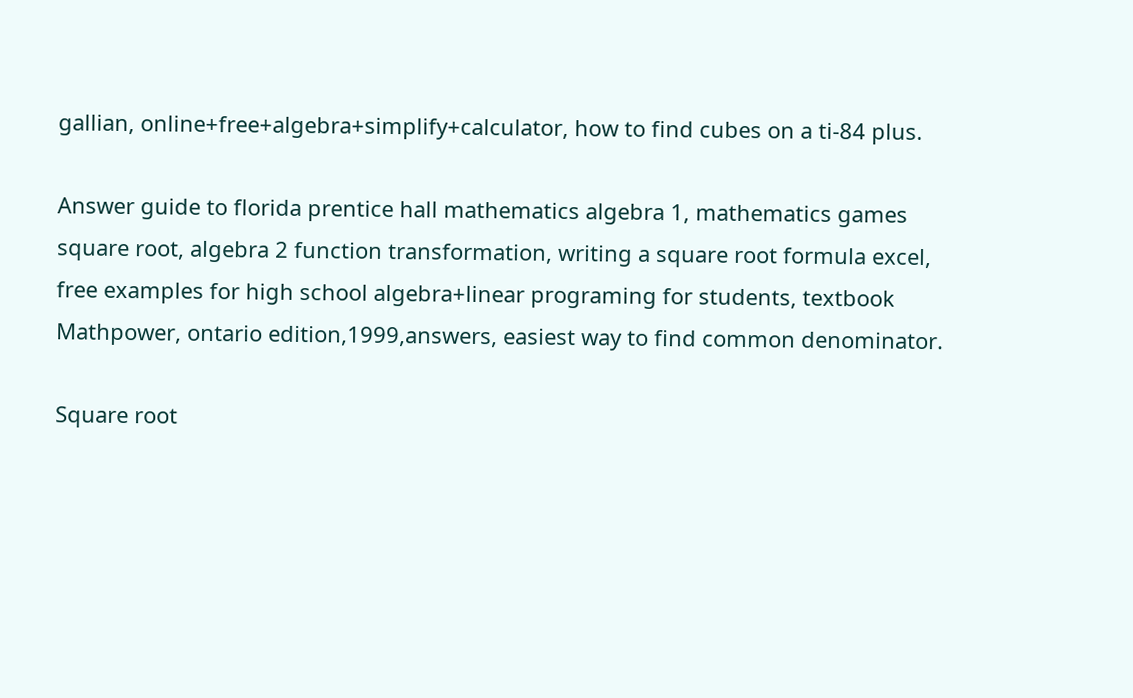gallian, online+free+algebra+simplify+calculator, how to find cubes on a ti-84 plus.

Answer guide to florida prentice hall mathematics algebra 1, mathematics games square root, algebra 2 function transformation, writing a square root formula excel, free examples for high school algebra+linear programing for students, textbook Mathpower, ontario edition,1999,answers, easiest way to find common denominator.

Square root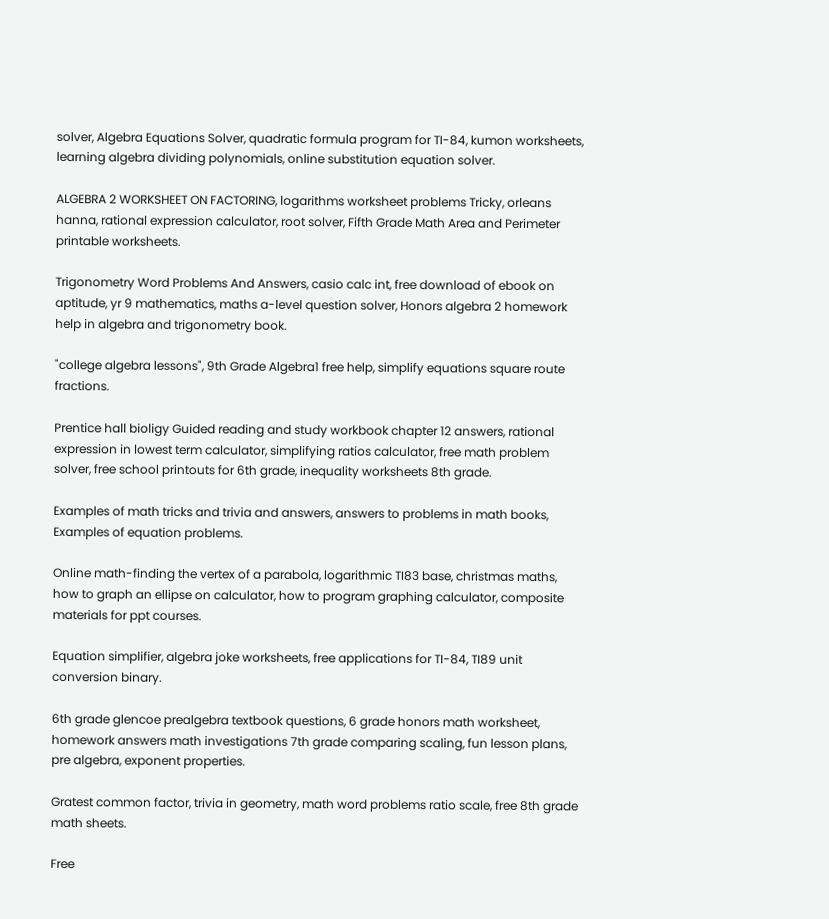solver, Algebra Equations Solver, quadratic formula program for TI-84, kumon worksheets, learning algebra dividing polynomials, online substitution equation solver.

ALGEBRA 2 WORKSHEET ON FACTORING, logarithms worksheet problems Tricky, orleans hanna, rational expression calculator, root solver, Fifth Grade Math Area and Perimeter printable worksheets.

Trigonometry Word Problems And Answers, casio calc int, free download of ebook on aptitude, yr 9 mathematics, maths a-level question solver, Honors algebra 2 homework help in algebra and trigonometry book.

"college algebra lessons", 9th Grade Algebra1 free help, simplify equations square route fractions.

Prentice hall bioligy Guided reading and study workbook chapter 12 answers, rational expression in lowest term calculator, simplifying ratios calculator, free math problem solver, free school printouts for 6th grade, inequality worksheets 8th grade.

Examples of math tricks and trivia and answers, answers to problems in math books, Examples of equation problems.

Online math-finding the vertex of a parabola, logarithmic TI83 base, christmas maths, how to graph an ellipse on calculator, how to program graphing calculator, composite materials for ppt courses.

Equation simplifier, algebra joke worksheets, free applications for TI-84, TI89 unit conversion binary.

6th grade glencoe prealgebra textbook questions, 6 grade honors math worksheet, homework answers math investigations 7th grade comparing scaling, fun lesson plans, pre algebra, exponent properties.

Gratest common factor, trivia in geometry, math word problems ratio scale, free 8th grade math sheets.

Free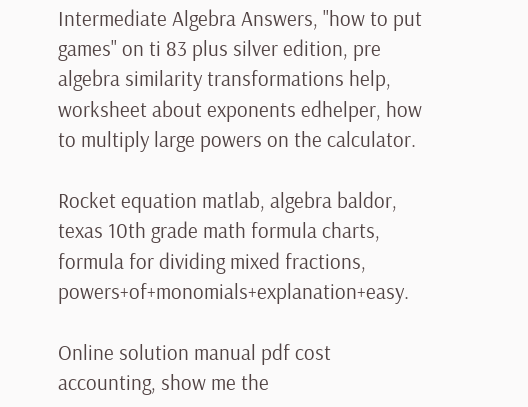Intermediate Algebra Answers, "how to put games" on ti 83 plus silver edition, pre algebra similarity transformations help, worksheet about exponents edhelper, how to multiply large powers on the calculator.

Rocket equation matlab, algebra baldor, texas 10th grade math formula charts, formula for dividing mixed fractions, powers+of+monomials+explanation+easy.

Online solution manual pdf cost accounting, show me the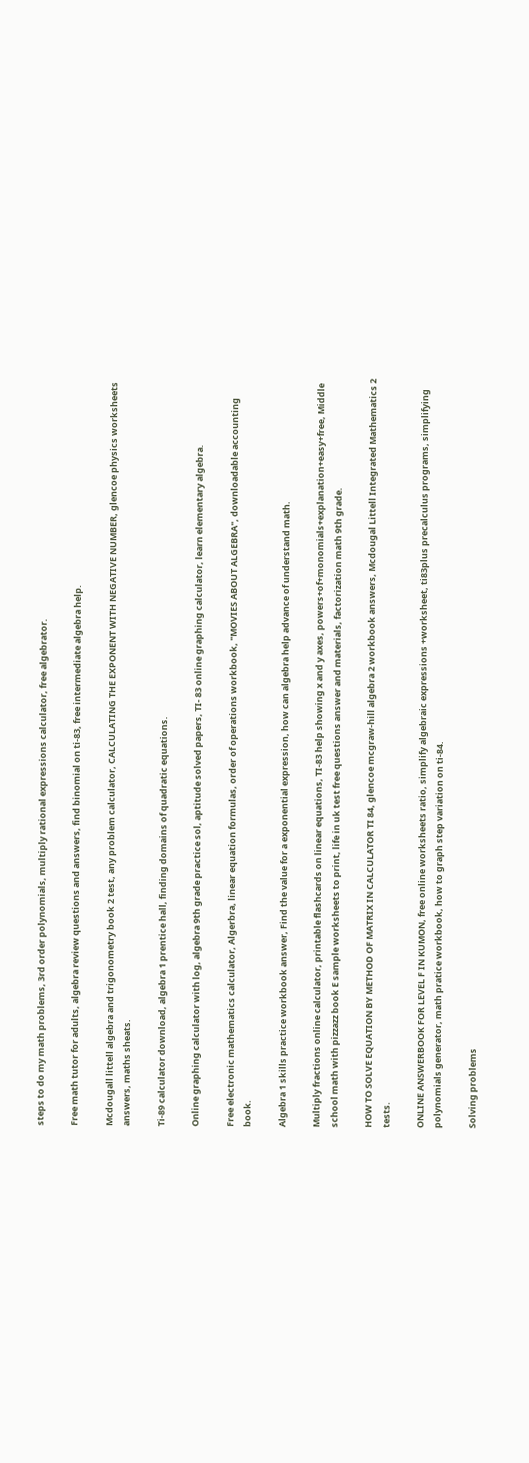steps to do my math problems, 3rd order polynomials, multiply rational expressions calculator, free algebrator.

Free math tutor for adults, algebra review questions and answers, find binomial on ti-83, free intermediate algebra help.

Mcdougall littell algebra and trigonometry book 2 test, any problem calculator, CALCULATING THE EXPONENT WITH NEGATIVE NUMBER, glencoe physics worksheets answers, maths sheats.

Ti-89 calculator download, algebra 1 prentice hall, finding domains of quadratic equations.

Online graphing calculator with log, algebra 9th grade practice sol, aptitude solved papers, TI- 83 online graphing calculator, learn elementary algebra.

Free electronic mathematics calculator, Algerbra, linear equation formulas, order of operations workbook, "MOVIES ABOUT ALGEBRA", downloadable accounting book.

Algebra 1 skills practice workbook answer, Find the value for a exponential expression, how can algebra help advance of understand math.

Multiply fractions online calculator, printable flashcards on linear equations, TI-83 help showing x and y axes, powers+of+monomials+explanation+easy+free, Middle school math with pizzazz book E sample worksheets to print, life in uk test free questions answer and materials, factorization math 9th grade.

HOW TO SOLVE EQUATION BY METHOD OF MATRIX IN CALCULATOR TI 84, glencoe mcgraw-hill algebra 2 workbook answers, Mcdougal Littell Integrated Mathematics 2 tests.

ONLINE ANSWERBOOK FOR LEVEL F IN KUMON, free online worksheets ratio, simplify algebraic expressions +worksheet, ti83plus precalculus programs, simplifying polynomials generator, math pratice workbook, how to graph step variation on ti-84.

Solving problems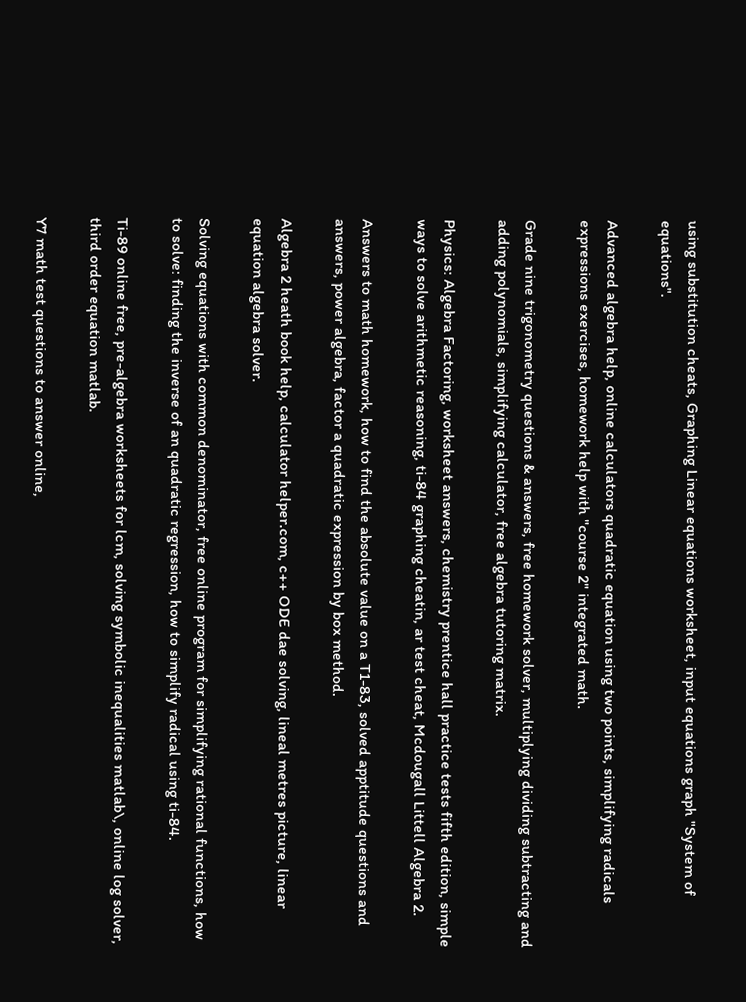using substitution cheats, Graphing Linear equations worksheet, input equations graph "System of equations".

Advanced algebra help, online calculators quadratic equation using two points, simplifying radicals expressions exercises, homework help with "course 2" integrated math.

Grade nine trigonometry questions & answers, free homework solver, multiplying dividing subtracting and adding polynomials, simplifying calculator, free algebra tutoring matrix.

Physics: Algebra Factoring, worksheet answers, chemistry prentice hall practice tests fifth edition, simple ways to solve arithmetic reasoning, ti-84 graphing cheatin, ar test cheat, Mcdougall Littell Algebra 2.

Answers to math homework, how to find the absolute value on a T1-83, solved apptitude questions and answers, power algebra, factor a quadratic expression by box method.

Algebra 2 heath book help, calculator helper.com, c++ ODE dae solving, lineal metres picture, linear equation algebra solver.

Solving equations with common denominator, free online program for simplifying rational functions, how to solve: finding the inverse of an quadratic regression, how to simplify radical using ti-84.

Ti-89 online free, pre-algebra worksheets for lcm, solving symbolic inequalities matlab\, online log solver, third order equation matlab.

Y7 math test questions to answer online,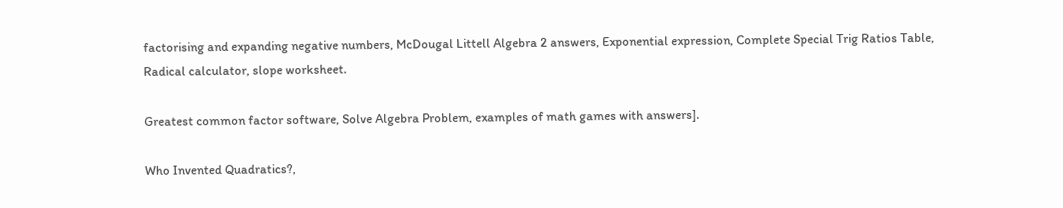factorising and expanding negative numbers, McDougal Littell Algebra 2 answers, Exponential expression, Complete Special Trig Ratios Table, Radical calculator, slope worksheet.

Greatest common factor software, Solve Algebra Problem, examples of math games with answers].

Who Invented Quadratics?,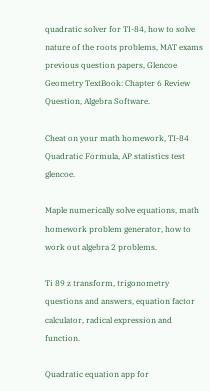quadratic solver for TI-84, how to solve nature of the roots problems, MAT exams previous question papers, Glencoe Geometry TextBook: Chapter 6 Review Question, Algebra Software.

Cheat on your math homework, TI-84 Quadratic Formula, AP statistics test glencoe.

Maple numerically solve equations, math homework problem generator, how to work out algebra 2 problems.

Ti 89 z transform, trigonometry questions and answers, equation factor calculator, radical expression and function.

Quadratic equation app for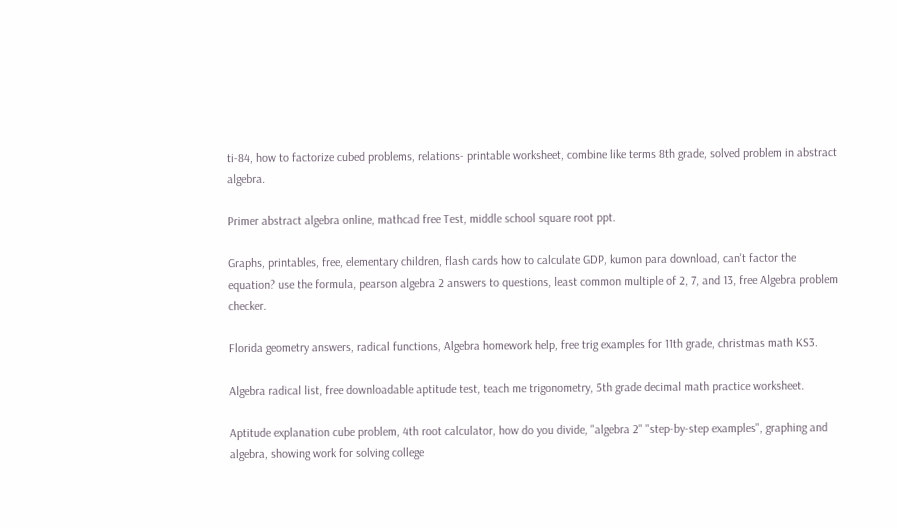ti-84, how to factorize cubed problems, relations- printable worksheet, combine like terms 8th grade, solved problem in abstract algebra.

Primer abstract algebra online, mathcad free Test, middle school square root ppt.

Graphs, printables, free, elementary children, flash cards how to calculate GDP, kumon para download, can't factor the equation? use the formula, pearson algebra 2 answers to questions, least common multiple of 2, 7, and 13, free Algebra problem checker.

Florida geometry answers, radical functions, Algebra homework help, free trig examples for 11th grade, christmas math KS3.

Algebra radical list, free downloadable aptitude test, teach me trigonometry, 5th grade decimal math practice worksheet.

Aptitude explanation cube problem, 4th root calculator, how do you divide, "algebra 2" "step-by-step examples", graphing and algebra, showing work for solving college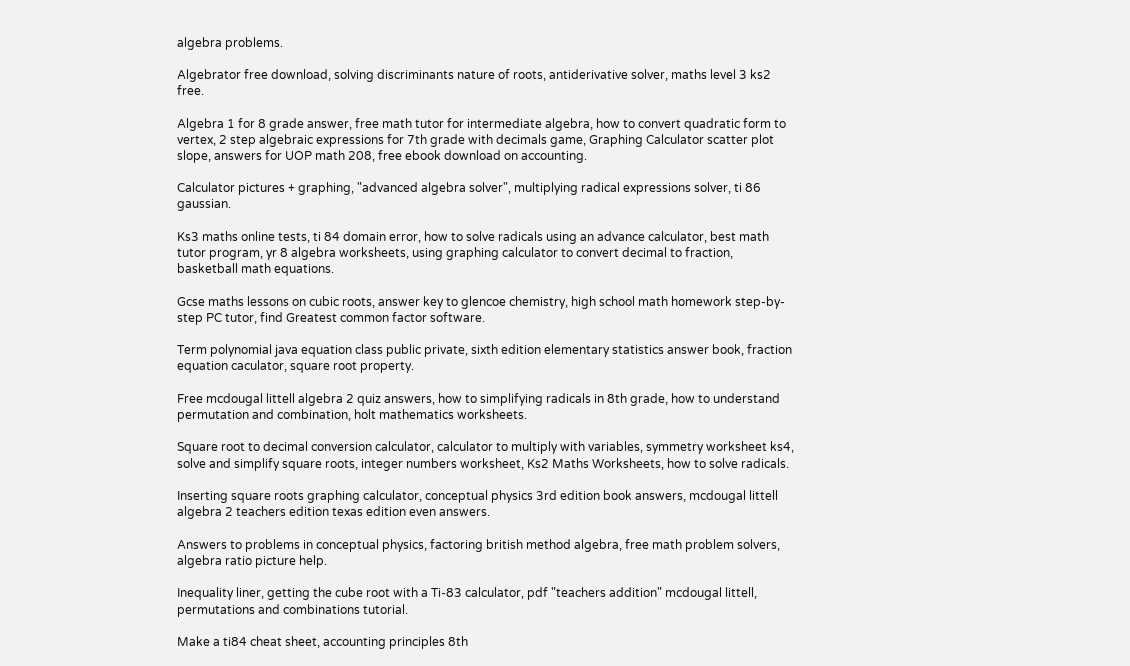algebra problems.

Algebrator free download, solving discriminants nature of roots, antiderivative solver, maths level 3 ks2 free.

Algebra 1 for 8 grade answer, free math tutor for intermediate algebra, how to convert quadratic form to vertex, 2 step algebraic expressions for 7th grade with decimals game, Graphing Calculator scatter plot slope, answers for UOP math 208, free ebook download on accounting.

Calculator pictures + graphing, "advanced algebra solver", multiplying radical expressions solver, ti 86 gaussian.

Ks3 maths online tests, ti 84 domain error, how to solve radicals using an advance calculator, best math tutor program, yr 8 algebra worksheets, using graphing calculator to convert decimal to fraction, basketball math equations.

Gcse maths lessons on cubic roots, answer key to glencoe chemistry, high school math homework step-by-step PC tutor, find Greatest common factor software.

Term polynomial java equation class public private, sixth edition elementary statistics answer book, fraction equation caculator, square root property.

Free mcdougal littell algebra 2 quiz answers, how to simplifying radicals in 8th grade, how to understand permutation and combination, holt mathematics worksheets.

Square root to decimal conversion calculator, calculator to multiply with variables, symmetry worksheet ks4, solve and simplify square roots, integer numbers worksheet, Ks2 Maths Worksheets, how to solve radicals.

Inserting square roots graphing calculator, conceptual physics 3rd edition book answers, mcdougal littell algebra 2 teachers edition texas edition even answers.

Answers to problems in conceptual physics, factoring british method algebra, free math problem solvers, algebra ratio picture help.

Inequality liner, getting the cube root with a Ti-83 calculator, pdf "teachers addition" mcdougal littell, permutations and combinations tutorial.

Make a ti84 cheat sheet, accounting principles 8th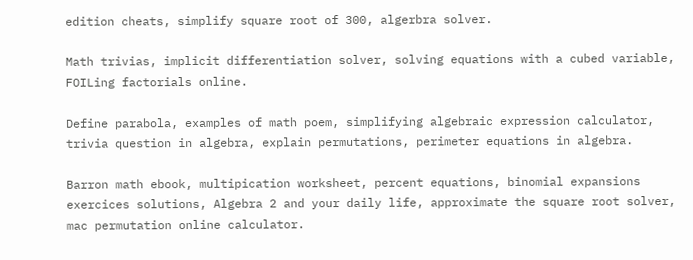edition cheats, simplify square root of 300, algerbra solver.

Math trivias, implicit differentiation solver, solving equations with a cubed variable, FOILing factorials online.

Define parabola, examples of math poem, simplifying algebraic expression calculator, trivia question in algebra, explain permutations, perimeter equations in algebra.

Barron math ebook, multipication worksheet, percent equations, binomial expansions exercices solutions, Algebra 2 and your daily life, approximate the square root solver, mac permutation online calculator.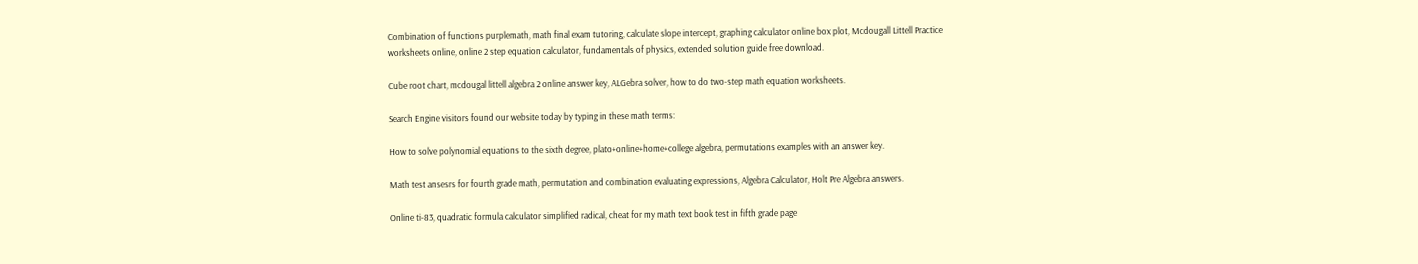Combination of functions purplemath, math final exam tutoring, calculate slope intercept, graphing calculator online box plot, Mcdougall Littell Practice worksheets online, online 2 step equation calculator, fundamentals of physics, extended solution guide free download.

Cube root chart, mcdougal littell algebra 2 online answer key, ALGebra solver, how to do two-step math equation worksheets.

Search Engine visitors found our website today by typing in these math terms:

How to solve polynomial equations to the sixth degree, plato+online+home+college algebra, permutations examples with an answer key.

Math test ansesrs for fourth grade math, permutation and combination evaluating expressions, Algebra Calculator, Holt Pre Algebra answers.

Online ti-83, quadratic formula calculator simplified radical, cheat for my math text book test in fifth grade page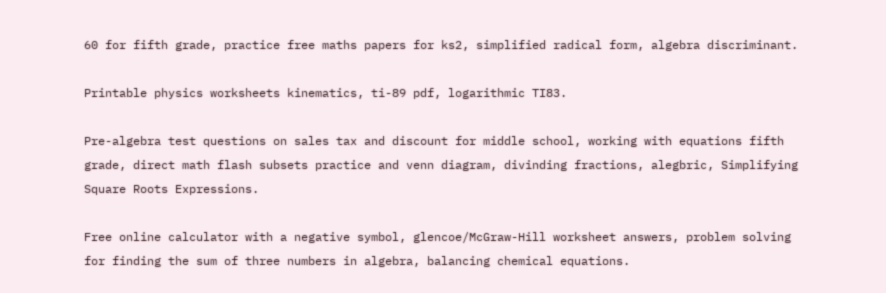60 for fifth grade, practice free maths papers for ks2, simplified radical form, algebra discriminant.

Printable physics worksheets kinematics, ti-89 pdf, logarithmic TI83.

Pre-algebra test questions on sales tax and discount for middle school, working with equations fifth grade, direct math flash subsets practice and venn diagram, divinding fractions, alegbric, Simplifying Square Roots Expressions.

Free online calculator with a negative symbol, glencoe/McGraw-Hill worksheet answers, problem solving for finding the sum of three numbers in algebra, balancing chemical equations.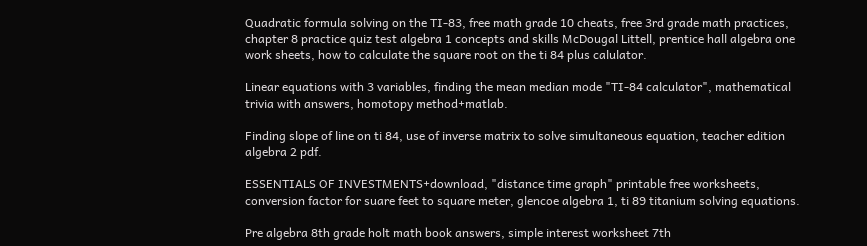Quadratic formula solving on the TI-83, free math grade 10 cheats, free 3rd grade math practices, chapter 8 practice quiz test algebra 1 concepts and skills McDougal Littell, prentice hall algebra one work sheets, how to calculate the square root on the ti 84 plus calulator.

Linear equations with 3 variables, finding the mean median mode "TI-84 calculator", mathematical trivia with answers, homotopy method+matlab.

Finding slope of line on ti 84, use of inverse matrix to solve simultaneous equation, teacher edition algebra 2 pdf.

ESSENTIALS OF INVESTMENTS+download, "distance time graph" printable free worksheets, conversion factor for suare feet to square meter, glencoe algebra 1, ti 89 titanium solving equations.

Pre algebra 8th grade holt math book answers, simple interest worksheet 7th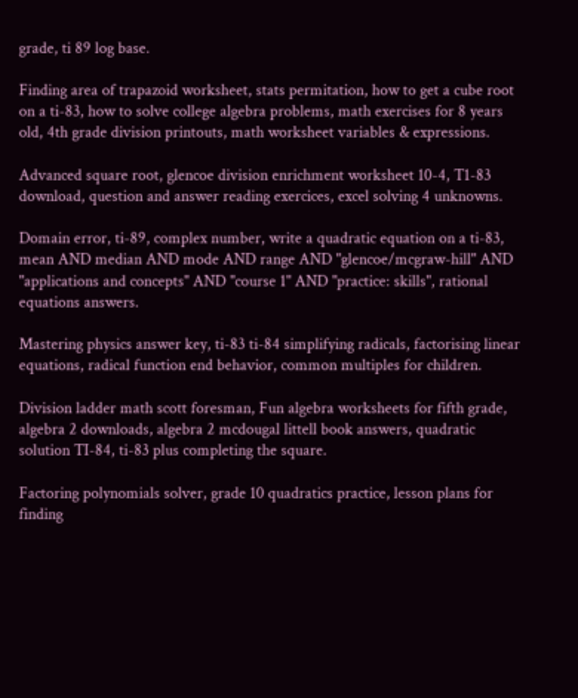grade, ti 89 log base.

Finding area of trapazoid worksheet, stats permitation, how to get a cube root on a ti-83, how to solve college algebra problems, math exercises for 8 years old, 4th grade division printouts, math worksheet variables & expressions.

Advanced square root, glencoe division enrichment worksheet 10-4, T1-83 download, question and answer reading exercices, excel solving 4 unknowns.

Domain error, ti-89, complex number, write a quadratic equation on a ti-83, mean AND median AND mode AND range AND "glencoe/mcgraw-hill" AND "applications and concepts" AND "course 1" AND "practice: skills", rational equations answers.

Mastering physics answer key, ti-83 ti-84 simplifying radicals, factorising linear equations, radical function end behavior, common multiples for children.

Division ladder math scott foresman, Fun algebra worksheets for fifth grade, algebra 2 downloads, algebra 2 mcdougal littell book answers, quadratic solution TI-84, ti-83 plus completing the square.

Factoring polynomials solver, grade 10 quadratics practice, lesson plans for finding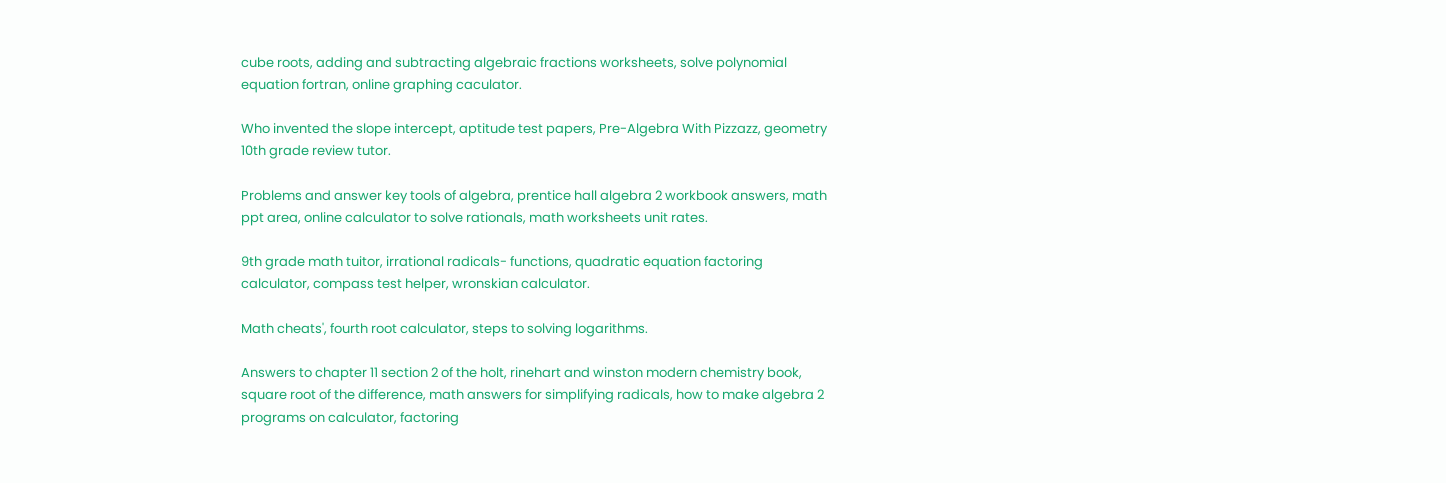cube roots, adding and subtracting algebraic fractions worksheets, solve polynomial equation fortran, online graphing caculator.

Who invented the slope intercept, aptitude test papers, Pre-Algebra With Pizzazz, geometry 10th grade review tutor.

Problems and answer key tools of algebra, prentice hall algebra 2 workbook answers, math ppt area, online calculator to solve rationals, math worksheets unit rates.

9th grade math tuitor, irrational radicals- functions, quadratic equation factoring calculator, compass test helper, wronskian calculator.

Math cheats', fourth root calculator, steps to solving logarithms.

Answers to chapter 11 section 2 of the holt, rinehart and winston modern chemistry book, square root of the difference, math answers for simplifying radicals, how to make algebra 2 programs on calculator, factoring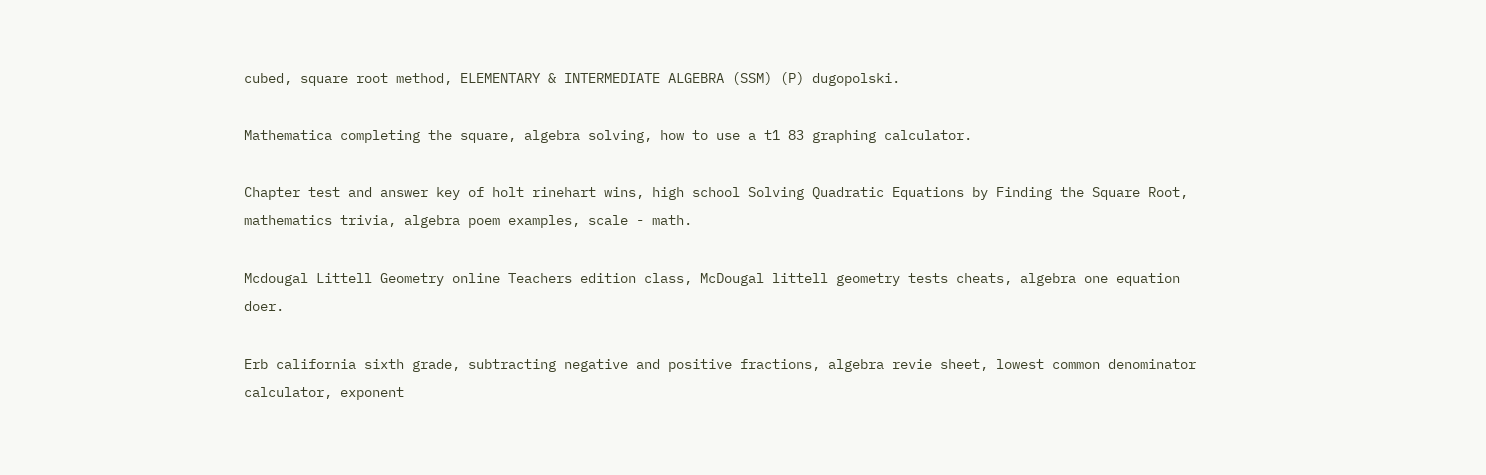cubed, square root method, ELEMENTARY & INTERMEDIATE ALGEBRA (SSM) (P) dugopolski.

Mathematica completing the square, algebra solving, how to use a t1 83 graphing calculator.

Chapter test and answer key of holt rinehart wins, high school Solving Quadratic Equations by Finding the Square Root, mathematics trivia, algebra poem examples, scale - math.

Mcdougal Littell Geometry online Teachers edition class, McDougal littell geometry tests cheats, algebra one equation doer.

Erb california sixth grade, subtracting negative and positive fractions, algebra revie sheet, lowest common denominator calculator, exponent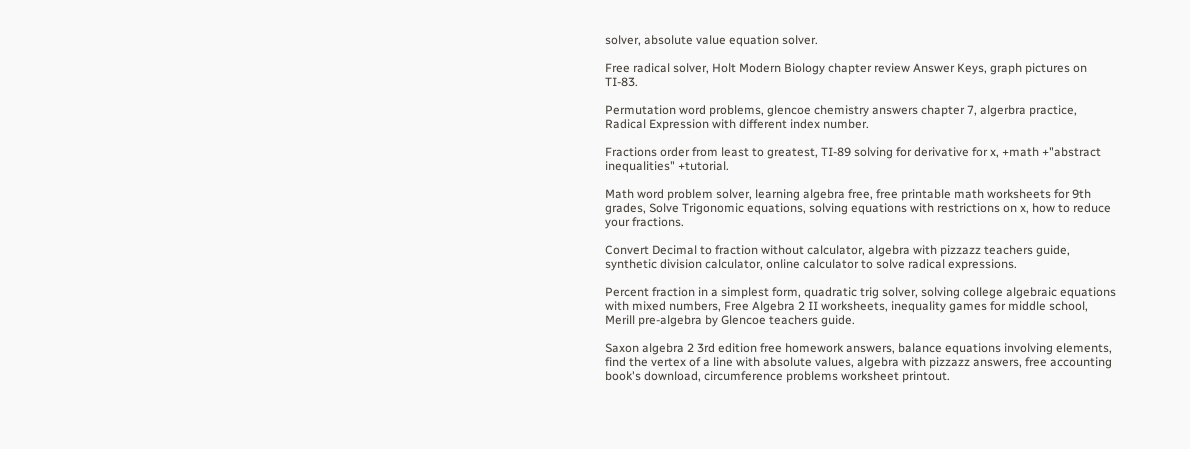solver, absolute value equation solver.

Free radical solver, Holt Modern Biology chapter review Answer Keys, graph pictures on TI-83.

Permutation word problems, glencoe chemistry answers chapter 7, algerbra practice, Radical Expression with different index number.

Fractions order from least to greatest, TI-89 solving for derivative for x, +math +"abstract inequalities" +tutorial.

Math word problem solver, learning algebra free, free printable math worksheets for 9th grades, Solve Trigonomic equations, solving equations with restrictions on x, how to reduce your fractions.

Convert Decimal to fraction without calculator, algebra with pizzazz teachers guide, synthetic division calculator, online calculator to solve radical expressions.

Percent fraction in a simplest form, quadratic trig solver, solving college algebraic equations with mixed numbers, Free Algebra 2 II worksheets, inequality games for middle school, Merill pre-algebra by Glencoe teachers guide.

Saxon algebra 2 3rd edition free homework answers, balance equations involving elements, find the vertex of a line with absolute values, algebra with pizzazz answers, free accounting book's download, circumference problems worksheet printout.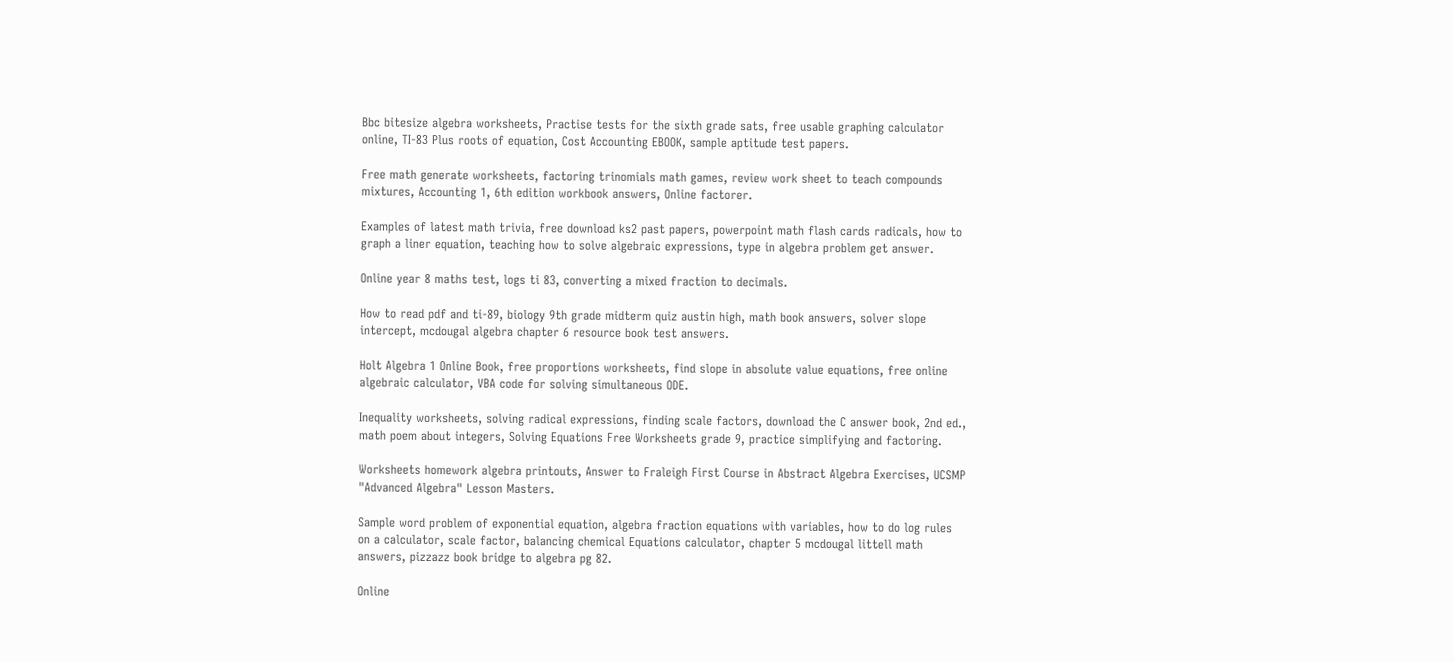Bbc bitesize algebra worksheets, Practise tests for the sixth grade sats, free usable graphing calculator online, TI-83 Plus roots of equation, Cost Accounting EBOOK, sample aptitude test papers.

Free math generate worksheets, factoring trinomials math games, review work sheet to teach compounds mixtures, Accounting 1, 6th edition workbook answers, Online factorer.

Examples of latest math trivia, free download ks2 past papers, powerpoint math flash cards radicals, how to graph a liner equation, teaching how to solve algebraic expressions, type in algebra problem get answer.

Online year 8 maths test, logs ti 83, converting a mixed fraction to decimals.

How to read pdf and ti-89, biology 9th grade midterm quiz austin high, math book answers, solver slope intercept, mcdougal algebra chapter 6 resource book test answers.

Holt Algebra 1 Online Book, free proportions worksheets, find slope in absolute value equations, free online algebraic calculator, VBA code for solving simultaneous ODE.

Inequality worksheets, solving radical expressions, finding scale factors, download the C answer book, 2nd ed., math poem about integers, Solving Equations Free Worksheets grade 9, practice simplifying and factoring.

Worksheets homework algebra printouts, Answer to Fraleigh First Course in Abstract Algebra Exercises, UCSMP "Advanced Algebra" Lesson Masters.

Sample word problem of exponential equation, algebra fraction equations with variables, how to do log rules on a calculator, scale factor, balancing chemical Equations calculator, chapter 5 mcdougal littell math answers, pizzazz book bridge to algebra pg 82.

Online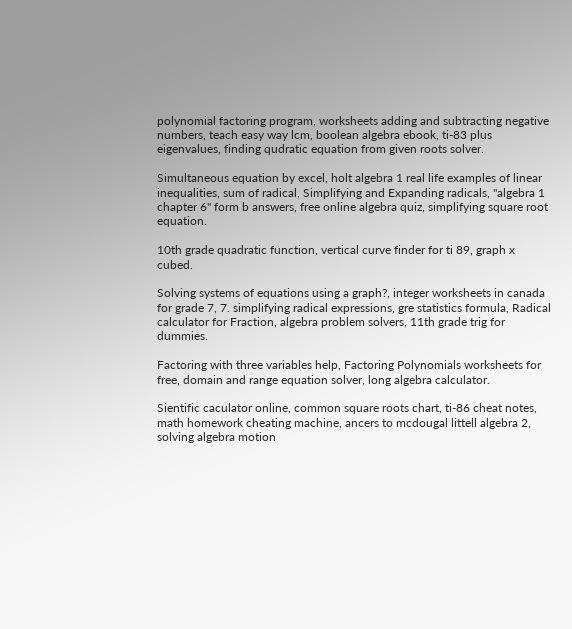polynomial factoring program, worksheets adding and subtracting negative numbers, teach easy way lcm, boolean algebra ebook, ti-83 plus eigenvalues, finding qudratic equation from given roots solver.

Simultaneous equation by excel, holt algebra 1 real life examples of linear inequalities, sum of radical, Simplifying and Expanding radicals, "algebra 1 chapter 6" form b answers, free online algebra quiz, simplifying square root equation.

10th grade quadratic function, vertical curve finder for ti 89, graph x cubed.

Solving systems of equations using a graph?, integer worksheets in canada for grade 7, 7. simplifying radical expressions, gre statistics formula, Radical calculator for Fraction, algebra problem solvers, 11th grade trig for dummies.

Factoring with three variables help, Factoring Polynomials worksheets for free, domain and range equation solver, long algebra calculator.

Sientific caculator online, common square roots chart, ti-86 cheat notes, math homework cheating machine, ancers to mcdougal littell algebra 2, solving algebra motion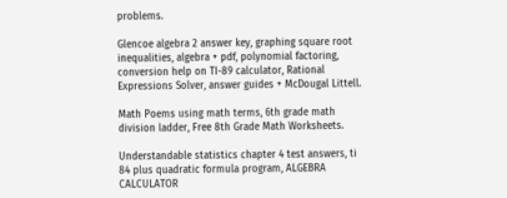problems.

Glencoe algebra 2 answer key, graphing square root inequalities, algebra + pdf, polynomial factoring, conversion help on TI-89 calculator, Rational Expressions Solver, answer guides + McDougal Littell.

Math Poems using math terms, 6th grade math division ladder, Free 8th Grade Math Worksheets.

Understandable statistics chapter 4 test answers, ti 84 plus quadratic formula program, ALGEBRA CALCULATOR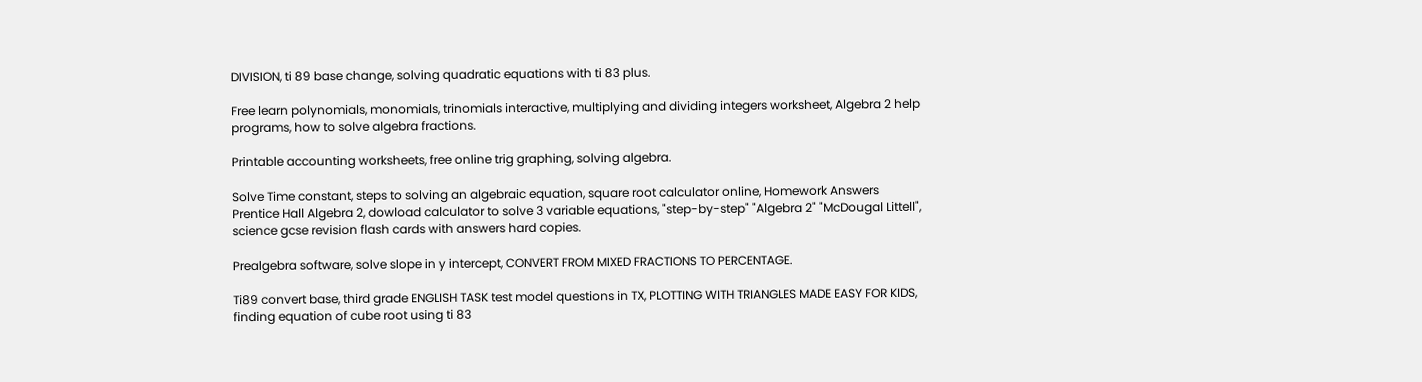DIVISION, ti 89 base change, solving quadratic equations with ti 83 plus.

Free learn polynomials, monomials, trinomials interactive, multiplying and dividing integers worksheet, Algebra 2 help programs, how to solve algebra fractions.

Printable accounting worksheets, free online trig graphing, solving algebra.

Solve Time constant, steps to solving an algebraic equation, square root calculator online, Homework Answers Prentice Hall Algebra 2, dowload calculator to solve 3 variable equations, "step-by-step" "Algebra 2" "McDougal Littell", science gcse revision flash cards with answers hard copies.

Prealgebra software, solve slope in y intercept, CONVERT FROM MIXED FRACTIONS TO PERCENTAGE.

Ti89 convert base, third grade ENGLISH TASK test model questions in TX, PLOTTING WITH TRIANGLES MADE EASY FOR KIDS, finding equation of cube root using ti 83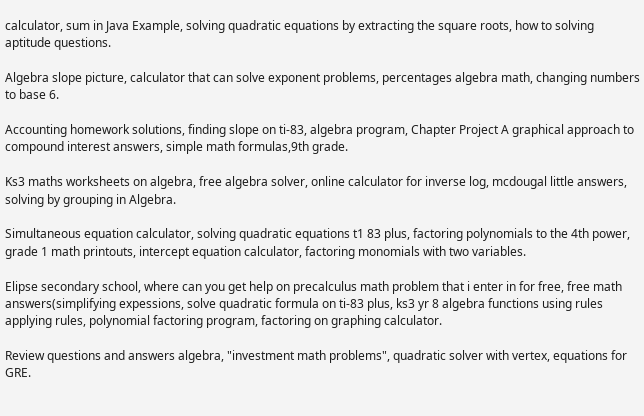calculator, sum in Java Example, solving quadratic equations by extracting the square roots, how to solving aptitude questions.

Algebra slope picture, calculator that can solve exponent problems, percentages algebra math, changing numbers to base 6.

Accounting homework solutions, finding slope on ti-83, algebra program, Chapter Project A graphical approach to compound interest answers, simple math formulas,9th grade.

Ks3 maths worksheets on algebra, free algebra solver, online calculator for inverse log, mcdougal little answers, solving by grouping in Algebra.

Simultaneous equation calculator, solving quadratic equations t1 83 plus, factoring polynomials to the 4th power, grade 1 math printouts, intercept equation calculator, factoring monomials with two variables.

Elipse secondary school, where can you get help on precalculus math problem that i enter in for free, free math answers(simplifying expessions, solve quadratic formula on ti-83 plus, ks3 yr 8 algebra functions using rules applying rules, polynomial factoring program, factoring on graphing calculator.

Review questions and answers algebra, "investment math problems", quadratic solver with vertex, equations for GRE.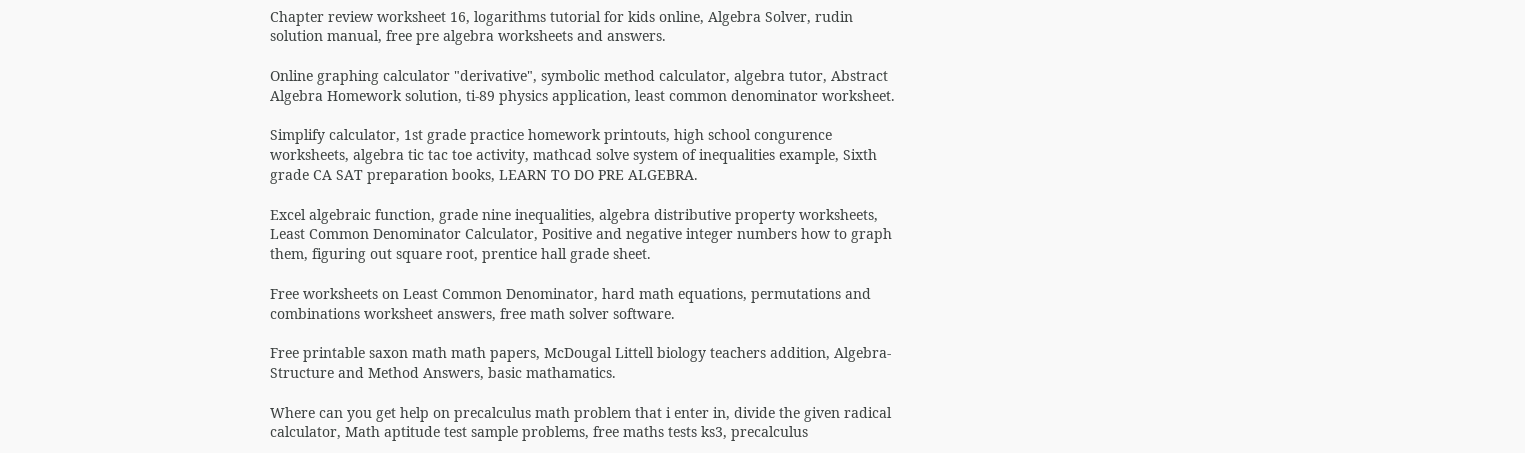Chapter review worksheet 16, logarithms tutorial for kids online, Algebra Solver, rudin solution manual, free pre algebra worksheets and answers.

Online graphing calculator "derivative", symbolic method calculator, algebra tutor, Abstract Algebra Homework solution, ti-89 physics application, least common denominator worksheet.

Simplify calculator, 1st grade practice homework printouts, high school congurence worksheets, algebra tic tac toe activity, mathcad solve system of inequalities example, Sixth grade CA SAT preparation books, LEARN TO DO PRE ALGEBRA.

Excel algebraic function, grade nine inequalities, algebra distributive property worksheets, Least Common Denominator Calculator, Positive and negative integer numbers how to graph them, figuring out square root, prentice hall grade sheet.

Free worksheets on Least Common Denominator, hard math equations, permutations and combinations worksheet answers, free math solver software.

Free printable saxon math math papers, McDougal Littell biology teachers addition, Algebra- Structure and Method Answers, basic mathamatics.

Where can you get help on precalculus math problem that i enter in, divide the given radical calculator, Math aptitude test sample problems, free maths tests ks3, precalculus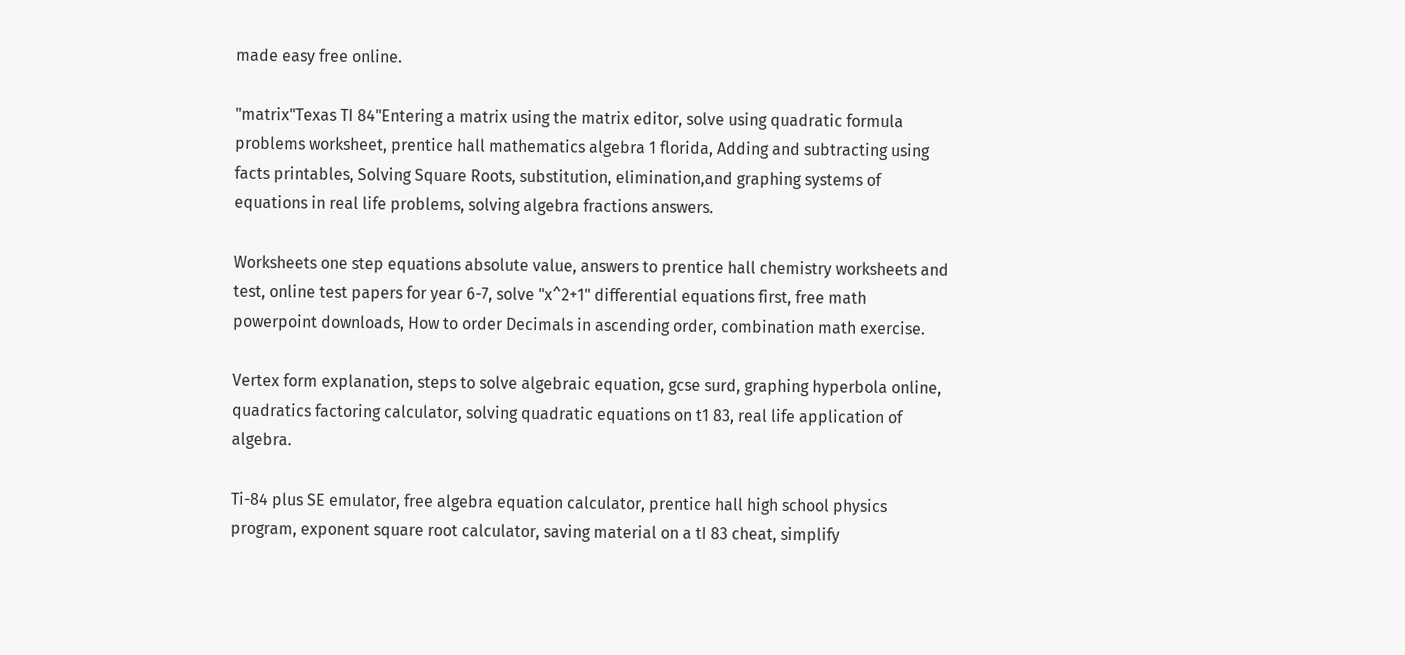made easy free online.

"matrix"Texas TI 84"Entering a matrix using the matrix editor, solve using quadratic formula problems worksheet, prentice hall mathematics algebra 1 florida, Adding and subtracting using facts printables, Solving Square Roots, substitution, elimination,and graphing systems of equations in real life problems, solving algebra fractions answers.

Worksheets one step equations absolute value, answers to prentice hall chemistry worksheets and test, online test papers for year 6-7, solve "x^2+1" differential equations first, free math powerpoint downloads, How to order Decimals in ascending order, combination math exercise.

Vertex form explanation, steps to solve algebraic equation, gcse surd, graphing hyperbola online, quadratics factoring calculator, solving quadratic equations on t1 83, real life application of algebra.

Ti-84 plus SE emulator, free algebra equation calculator, prentice hall high school physics program, exponent square root calculator, saving material on a tI 83 cheat, simplify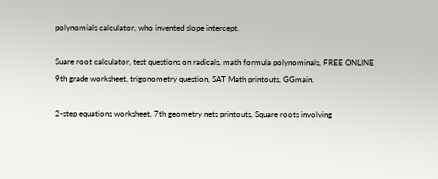polynomials calculator, who invented slope intercept.

Suare root calculator, test questions on radicals, math formula polynominals, FREE ONLINE 9th grade worksheet, trigonometry question, SAT Math printouts, GGmain.

2-step equations worksheet, 7th geometry nets printouts, Square roots involving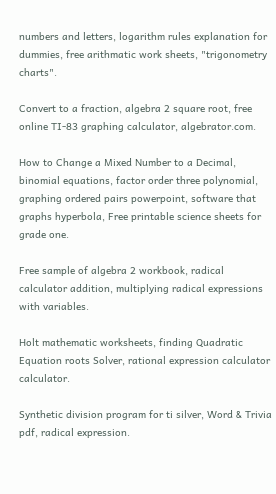numbers and letters, logarithm rules explanation for dummies, free arithmatic work sheets, "trigonometry charts".

Convert to a fraction, algebra 2 square root, free online TI-83 graphing calculator, algebrator.com.

How to Change a Mixed Number to a Decimal, binomial equations, factor order three polynomial, graphing ordered pairs powerpoint, software that graphs hyperbola, Free printable science sheets for grade one.

Free sample of algebra 2 workbook, radical calculator addition, multiplying radical expressions with variables.

Holt mathematic worksheets, finding Quadratic Equation roots Solver, rational expression calculator calculator.

Synthetic division program for ti silver, Word & Trivia pdf, radical expression.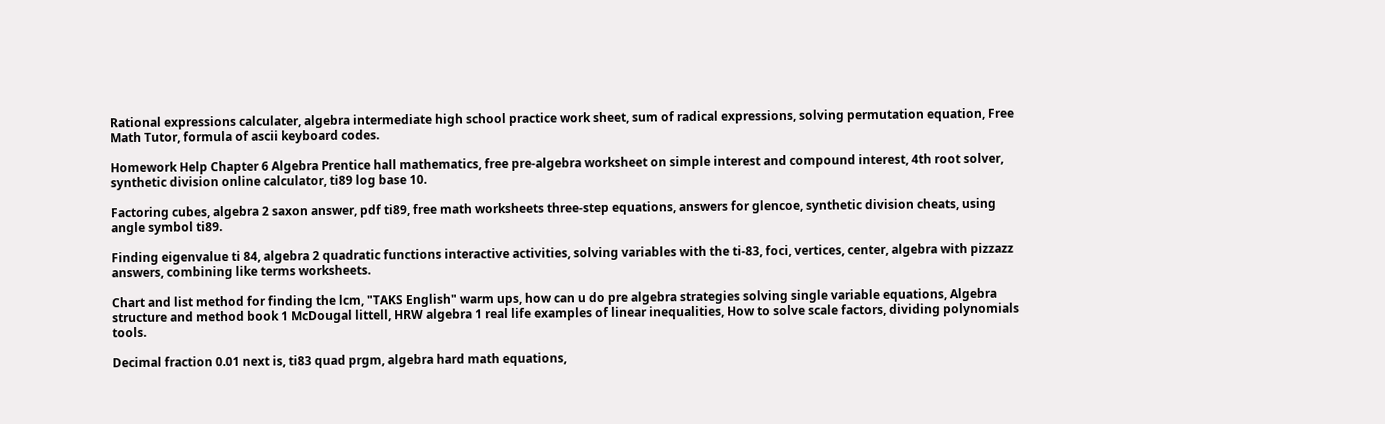Rational expressions calculater, algebra intermediate high school practice work sheet, sum of radical expressions, solving permutation equation, Free Math Tutor, formula of ascii keyboard codes.

Homework Help Chapter 6 Algebra Prentice hall mathematics, free pre-algebra worksheet on simple interest and compound interest, 4th root solver, synthetic division online calculator, ti89 log base 10.

Factoring cubes, algebra 2 saxon answer, pdf ti89, free math worksheets three-step equations, answers for glencoe, synthetic division cheats, using angle symbol ti89.

Finding eigenvalue ti 84, algebra 2 quadratic functions interactive activities, solving variables with the ti-83, foci, vertices, center, algebra with pizzazz answers, combining like terms worksheets.

Chart and list method for finding the lcm, "TAKS English" warm ups, how can u do pre algebra strategies solving single variable equations, Algebra structure and method book 1 McDougal littell, HRW algebra 1 real life examples of linear inequalities, How to solve scale factors, dividing polynomials tools.

Decimal fraction 0.01 next is, ti83 quad prgm, algebra hard math equations,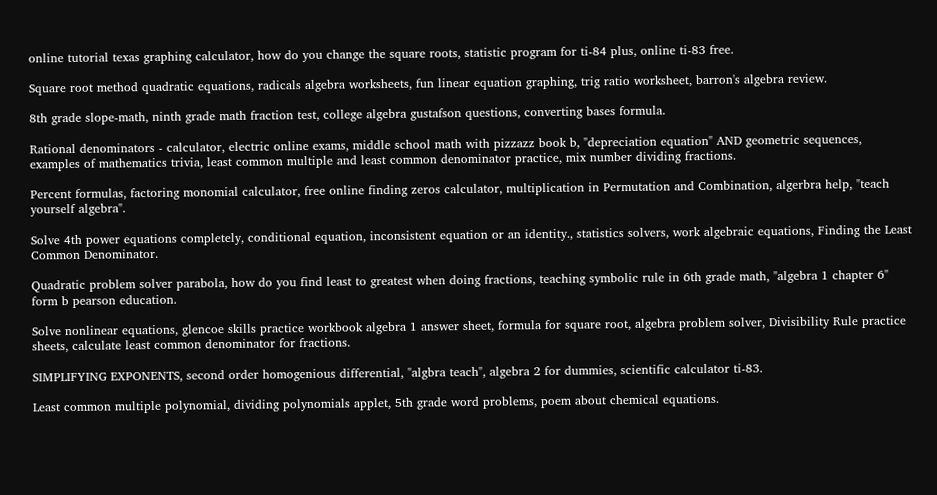online tutorial texas graphing calculator, how do you change the square roots, statistic program for ti-84 plus, online ti-83 free.

Square root method quadratic equations, radicals algebra worksheets, fun linear equation graphing, trig ratio worksheet, barron's algebra review.

8th grade slope-math, ninth grade math fraction test, college algebra gustafson questions, converting bases formula.

Rational denominators - calculator, electric online exams, middle school math with pizzazz book b, "depreciation equation" AND geometric sequences, examples of mathematics trivia, least common multiple and least common denominator practice, mix number dividing fractions.

Percent formulas, factoring monomial calculator, free online finding zeros calculator, multiplication in Permutation and Combination, algerbra help, "teach yourself algebra".

Solve 4th power equations completely, conditional equation, inconsistent equation or an identity., statistics solvers, work algebraic equations, Finding the Least Common Denominator.

Quadratic problem solver parabola, how do you find least to greatest when doing fractions, teaching symbolic rule in 6th grade math, "algebra 1 chapter 6" form b pearson education.

Solve nonlinear equations, glencoe skills practice workbook algebra 1 answer sheet, formula for square root, algebra problem solver, Divisibility Rule practice sheets, calculate least common denominator for fractions.

SIMPLIFYING EXPONENTS, second order homogenious differential, "algbra teach", algebra 2 for dummies, scientific calculator ti-83.

Least common multiple polynomial, dividing polynomials applet, 5th grade word problems, poem about chemical equations.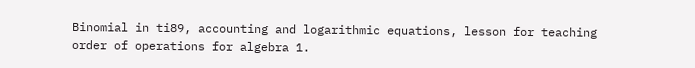Binomial in ti89, accounting and logarithmic equations, lesson for teaching order of operations for algebra 1.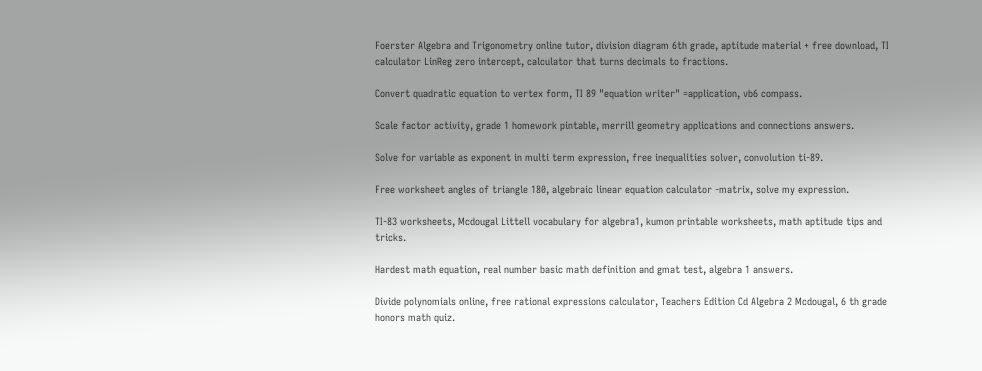Foerster Algebra and Trigonometry online tutor, division diagram 6th grade, aptitude material + free download, TI calculator LinReg zero intercept, calculator that turns decimals to fractions.

Convert quadratic equation to vertex form, TI 89 "equation writer" =application, vb6 compass.

Scale factor activity, grade 1 homework pintable, merrill geometry applications and connections answers.

Solve for variable as exponent in multi term expression, free inequalities solver, convolution ti-89.

Free worksheet angles of triangle 180, algebraic linear equation calculator -matrix, solve my expression.

TI-83 worksheets, Mcdougal Littell vocabulary for algebra1, kumon printable worksheets, math aptitude tips and tricks.

Hardest math equation, real number basic math definition and gmat test, algebra 1 answers.

Divide polynomials online, free rational expressions calculator, Teachers Edition Cd Algebra 2 Mcdougal, 6 th grade honors math quiz.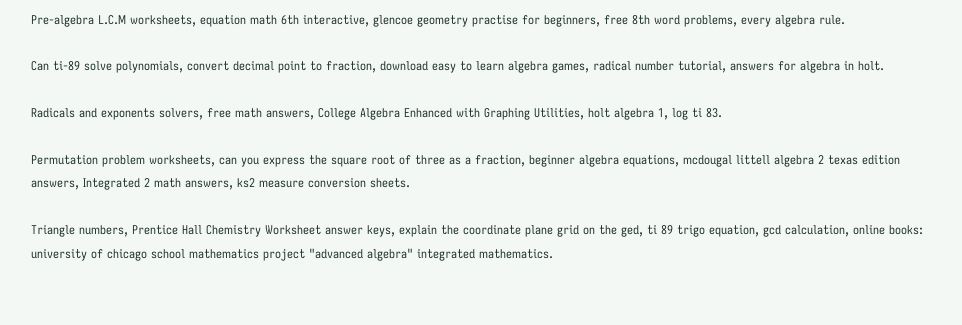Pre-algebra L.C.M worksheets, equation math 6th interactive, glencoe geometry practise for beginners, free 8th word problems, every algebra rule.

Can ti-89 solve polynomials, convert decimal point to fraction, download easy to learn algebra games, radical number tutorial, answers for algebra in holt.

Radicals and exponents solvers, free math answers, College Algebra Enhanced with Graphing Utilities, holt algebra 1, log ti 83.

Permutation problem worksheets, can you express the square root of three as a fraction, beginner algebra equations, mcdougal littell algebra 2 texas edition answers, Integrated 2 math answers, ks2 measure conversion sheets.

Triangle numbers, Prentice Hall Chemistry Worksheet answer keys, explain the coordinate plane grid on the ged, ti 89 trigo equation, gcd calculation, online books: university of chicago school mathematics project "advanced algebra" integrated mathematics.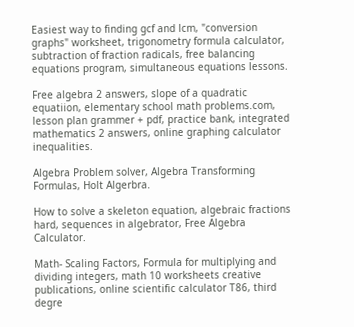Easiest way to finding gcf and lcm, "conversion graphs" worksheet, trigonometry formula calculator, subtraction of fraction radicals, free balancing equations program, simultaneous equations lessons.

Free algebra 2 answers, slope of a quadratic equatiion, elementary school math problems.com, lesson plan grammer + pdf, practice bank, integrated mathematics 2 answers, online graphing calculator inequalities.

Algebra Problem solver, Algebra Transforming Formulas, Holt Algerbra.

How to solve a skeleton equation, algebraic fractions hard, sequences in algebrator, Free Algebra Calculator.

Math- Scaling Factors, Formula for multiplying and dividing integers, math 10 worksheets creative publications, online scientific calculator T86, third degre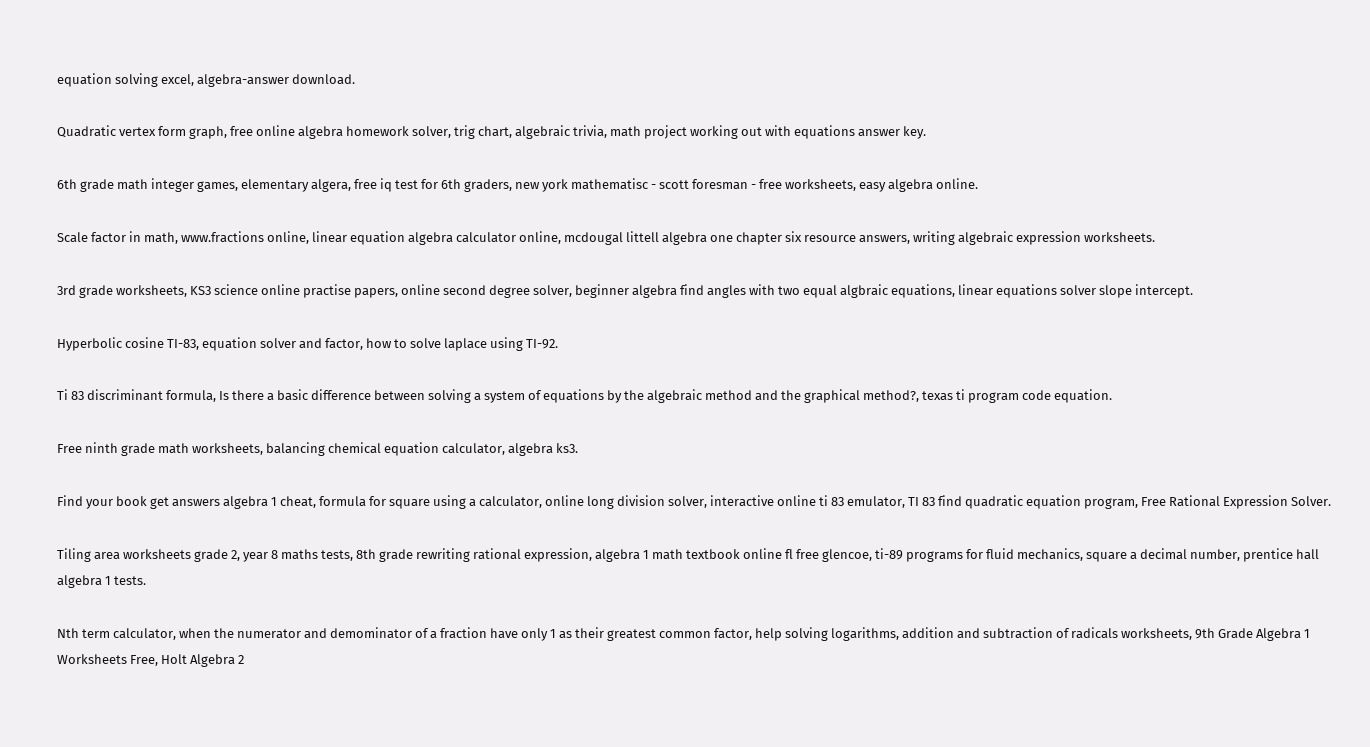equation solving excel, algebra-answer download.

Quadratic vertex form graph, free online algebra homework solver, trig chart, algebraic trivia, math project working out with equations answer key.

6th grade math integer games, elementary algera, free iq test for 6th graders, new york mathematisc - scott foresman - free worksheets, easy algebra online.

Scale factor in math, www.fractions online, linear equation algebra calculator online, mcdougal littell algebra one chapter six resource answers, writing algebraic expression worksheets.

3rd grade worksheets, KS3 science online practise papers, online second degree solver, beginner algebra find angles with two equal algbraic equations, linear equations solver slope intercept.

Hyperbolic cosine TI-83, equation solver and factor, how to solve laplace using TI-92.

Ti 83 discriminant formula, Is there a basic difference between solving a system of equations by the algebraic method and the graphical method?, texas ti program code equation.

Free ninth grade math worksheets, balancing chemical equation calculator, algebra ks3.

Find your book get answers algebra 1 cheat, formula for square using a calculator, online long division solver, interactive online ti 83 emulator, TI 83 find quadratic equation program, Free Rational Expression Solver.

Tiling area worksheets grade 2, year 8 maths tests, 8th grade rewriting rational expression, algebra 1 math textbook online fl free glencoe, ti-89 programs for fluid mechanics, square a decimal number, prentice hall algebra 1 tests.

Nth term calculator, when the numerator and demominator of a fraction have only 1 as their greatest common factor, help solving logarithms, addition and subtraction of radicals worksheets, 9th Grade Algebra 1 Worksheets Free, Holt Algebra 2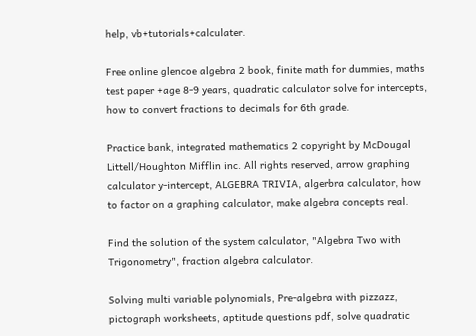help, vb+tutorials+calculater.

Free online glencoe algebra 2 book, finite math for dummies, maths test paper +age 8-9 years, quadratic calculator solve for intercepts, how to convert fractions to decimals for 6th grade.

Practice bank, integrated mathematics 2 copyright by McDougal Littell/Houghton Mifflin inc. All rights reserved, arrow graphing calculator y-intercept, ALGEBRA TRIVIA, algerbra calculator, how to factor on a graphing calculator, make algebra concepts real.

Find the solution of the system calculator, "Algebra Two with Trigonometry", fraction algebra calculator.

Solving multi variable polynomials, Pre-algebra with pizzazz, pictograph worksheets, aptitude questions pdf, solve quadratic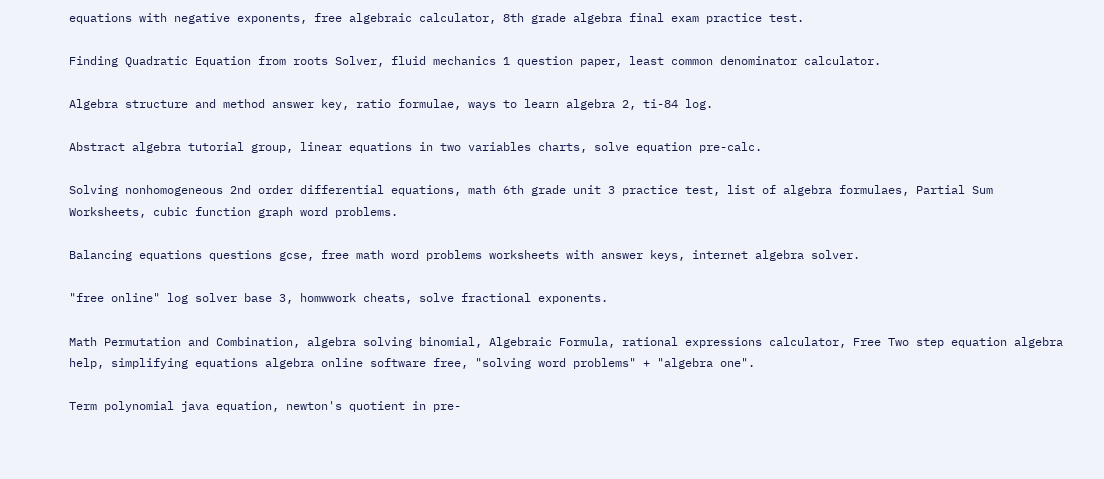equations with negative exponents, free algebraic calculator, 8th grade algebra final exam practice test.

Finding Quadratic Equation from roots Solver, fluid mechanics 1 question paper, least common denominator calculator.

Algebra structure and method answer key, ratio formulae, ways to learn algebra 2, ti-84 log.

Abstract algebra tutorial group, linear equations in two variables charts, solve equation pre-calc.

Solving nonhomogeneous 2nd order differential equations, math 6th grade unit 3 practice test, list of algebra formulaes, Partial Sum Worksheets, cubic function graph word problems.

Balancing equations questions gcse, free math word problems worksheets with answer keys, internet algebra solver.

"free online" log solver base 3, homwwork cheats, solve fractional exponents.

Math Permutation and Combination, algebra solving binomial, Algebraic Formula, rational expressions calculator, Free Two step equation algebra help, simplifying equations algebra online software free, "solving word problems" + "algebra one".

Term polynomial java equation, newton's quotient in pre-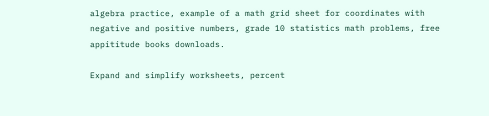algebra practice, example of a math grid sheet for coordinates with negative and positive numbers, grade 10 statistics math problems, free appititude books downloads.

Expand and simplify worksheets, percent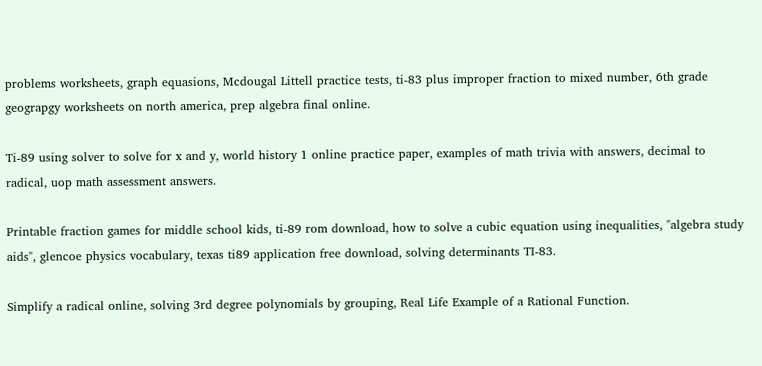problems worksheets, graph equasions, Mcdougal Littell practice tests, ti-83 plus improper fraction to mixed number, 6th grade geograpgy worksheets on north america, prep algebra final online.

Ti-89 using solver to solve for x and y, world history 1 online practice paper, examples of math trivia with answers, decimal to radical, uop math assessment answers.

Printable fraction games for middle school kids, ti-89 rom download, how to solve a cubic equation using inequalities, "algebra study aids", glencoe physics vocabulary, texas ti89 application free download, solving determinants TI-83.

Simplify a radical online, solving 3rd degree polynomials by grouping, Real Life Example of a Rational Function.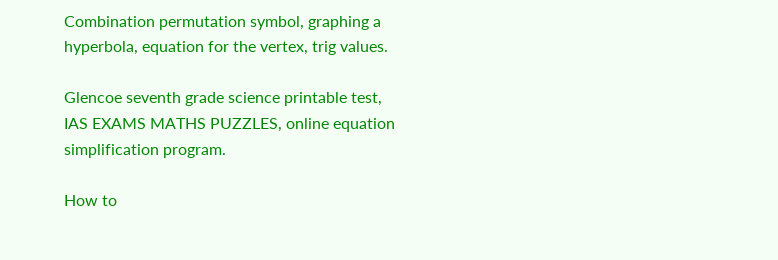Combination permutation symbol, graphing a hyperbola, equation for the vertex, trig values.

Glencoe seventh grade science printable test, IAS EXAMS MATHS PUZZLES, online equation simplification program.

How to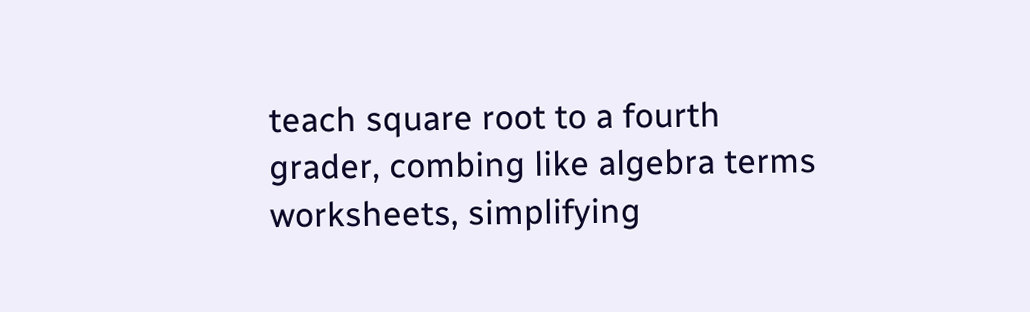teach square root to a fourth grader, combing like algebra terms worksheets, simplifying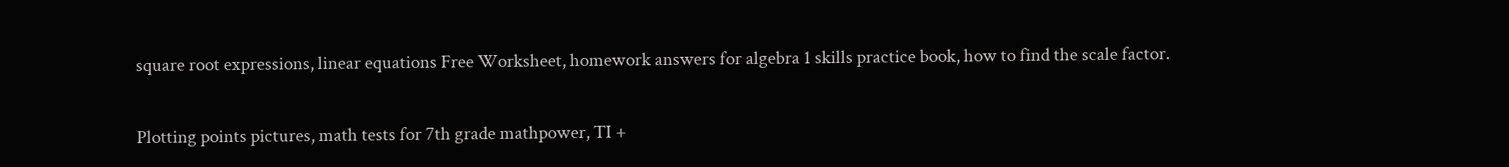square root expressions, linear equations Free Worksheet, homework answers for algebra 1 skills practice book, how to find the scale factor.

Plotting points pictures, math tests for 7th grade mathpower, TI +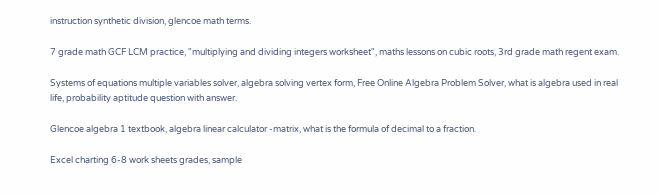instruction synthetic division, glencoe math terms.

7 grade math GCF LCM practice, "multiplying and dividing integers worksheet", maths lessons on cubic roots, 3rd grade math regent exam.

Systems of equations multiple variables solver, algebra solving vertex form, Free Online Algebra Problem Solver, what is algebra used in real life, probability aptitude question with answer.

Glencoe algebra 1 textbook, algebra linear calculator -matrix, what is the formula of decimal to a fraction.

Excel charting 6-8 work sheets grades, sample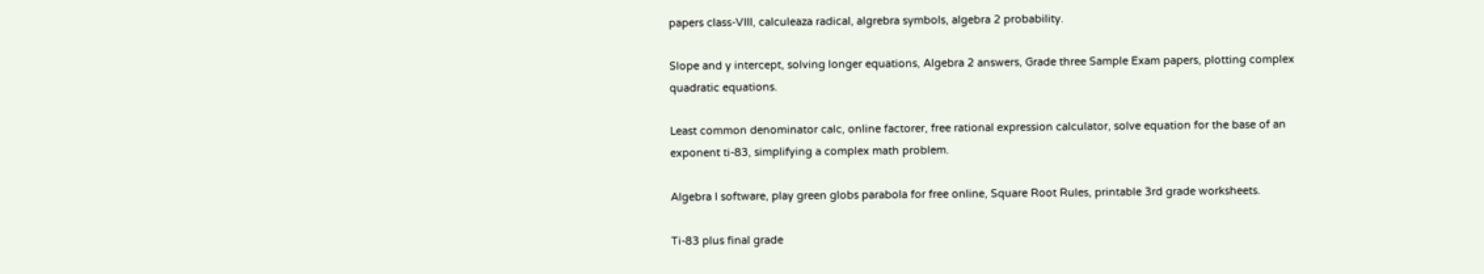papers class-VIII, calculeaza radical, algrebra symbols, algebra 2 probability.

Slope and y intercept, solving longer equations, Algebra 2 answers, Grade three Sample Exam papers, plotting complex quadratic equations.

Least common denominator calc, online factorer, free rational expression calculator, solve equation for the base of an exponent ti-83, simplifying a complex math problem.

Algebra I software, play green globs parabola for free online, Square Root Rules, printable 3rd grade worksheets.

Ti-83 plus final grade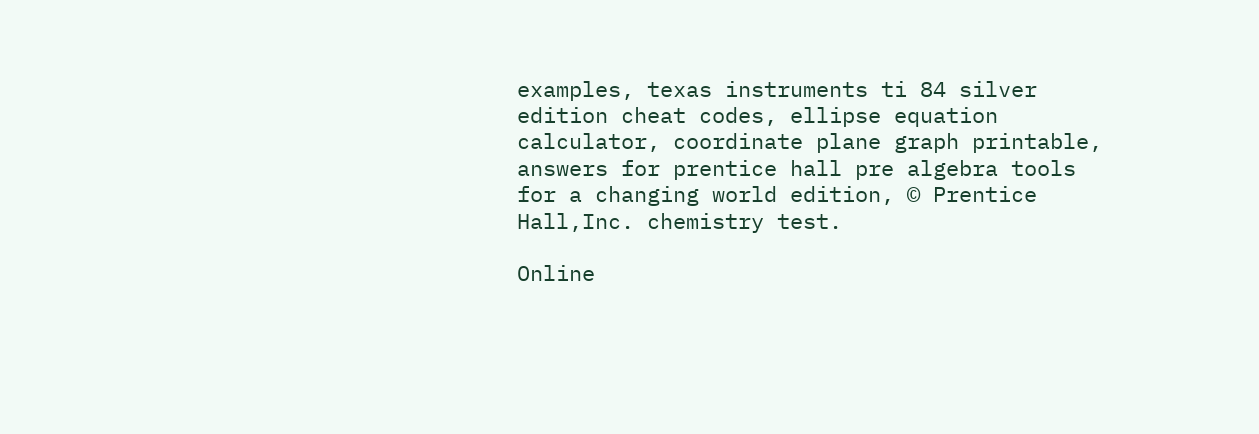examples, texas instruments ti 84 silver edition cheat codes, ellipse equation calculator, coordinate plane graph printable, answers for prentice hall pre algebra tools for a changing world edition, © Prentice Hall,Inc. chemistry test.

Online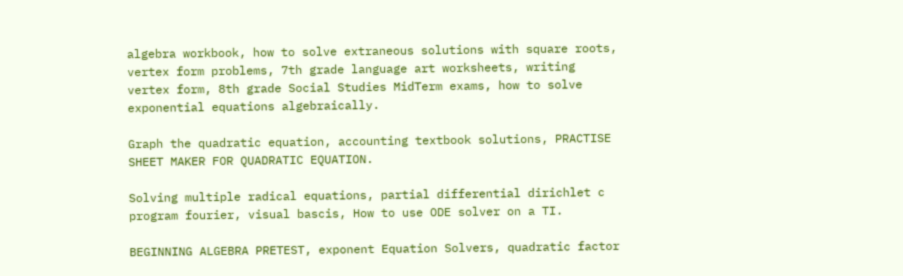algebra workbook, how to solve extraneous solutions with square roots, vertex form problems, 7th grade language art worksheets, writing vertex form, 8th grade Social Studies MidTerm exams, how to solve exponential equations algebraically.

Graph the quadratic equation, accounting textbook solutions, PRACTISE SHEET MAKER FOR QUADRATIC EQUATION.

Solving multiple radical equations, partial differential dirichlet c program fourier, visual bascis, How to use ODE solver on a TI.

BEGINNING ALGEBRA PRETEST, exponent Equation Solvers, quadratic factor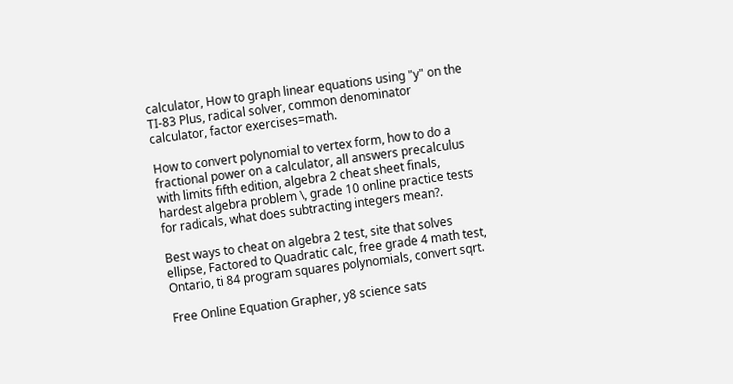calculator, How to graph linear equations using "y" on the TI-83 Plus, radical solver, common denominator calculator, factor exercises=math.

How to convert polynomial to vertex form, how to do a fractional power on a calculator, all answers precalculus with limits fifth edition, algebra 2 cheat sheet finals, hardest algebra problem \, grade 10 online practice tests for radicals, what does subtracting integers mean?.

Best ways to cheat on algebra 2 test, site that solves ellipse, Factored to Quadratic calc, free grade 4 math test, Ontario, ti 84 program squares polynomials, convert sqrt.

Free Online Equation Grapher, y8 science sats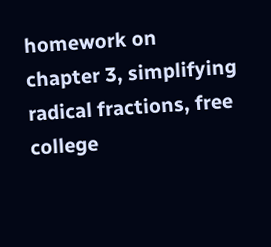homework on chapter 3, simplifying radical fractions, free college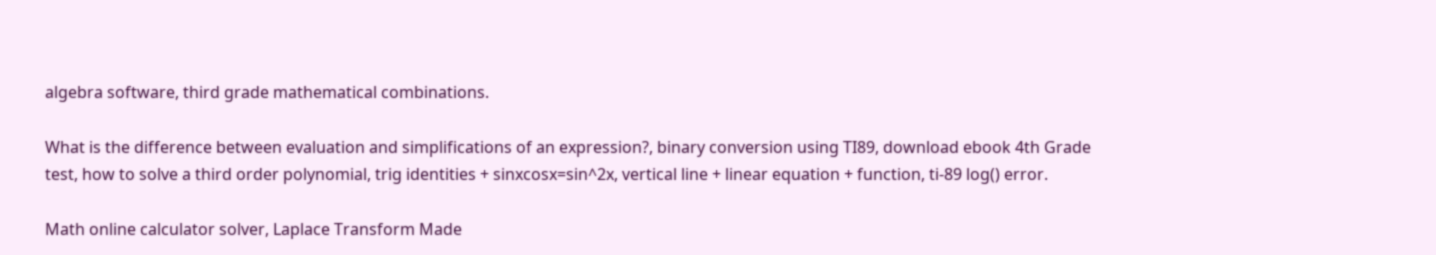algebra software, third grade mathematical combinations.

What is the difference between evaluation and simplifications of an expression?, binary conversion using TI89, download ebook 4th Grade test, how to solve a third order polynomial, trig identities + sinxcosx=sin^2x, vertical line + linear equation + function, ti-89 log() error.

Math online calculator solver, Laplace Transform Made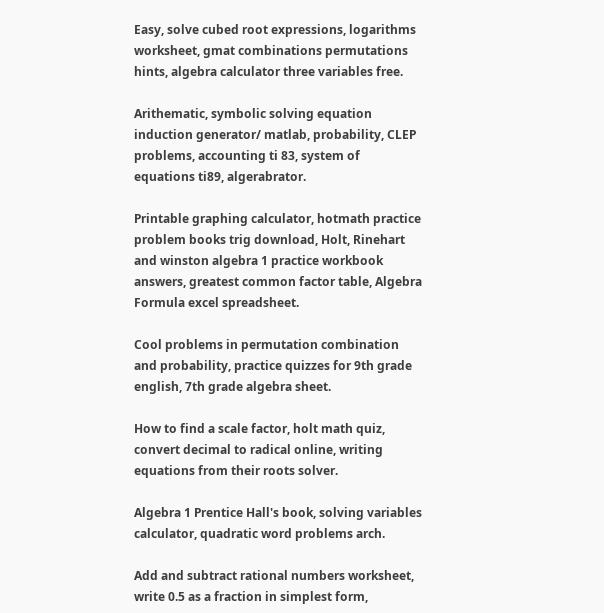Easy, solve cubed root expressions, logarithms worksheet, gmat combinations permutations hints, algebra calculator three variables free.

Arithematic, symbolic solving equation induction generator/ matlab, probability, CLEP problems, accounting ti 83, system of equations ti89, algerabrator.

Printable graphing calculator, hotmath practice problem books trig download, Holt, Rinehart and winston algebra 1 practice workbook answers, greatest common factor table, Algebra Formula excel spreadsheet.

Cool problems in permutation combination and probability, practice quizzes for 9th grade english, 7th grade algebra sheet.

How to find a scale factor, holt math quiz, convert decimal to radical online, writing equations from their roots solver.

Algebra 1 Prentice Hall's book, solving variables calculator, quadratic word problems arch.

Add and subtract rational numbers worksheet, write 0.5 as a fraction in simplest form,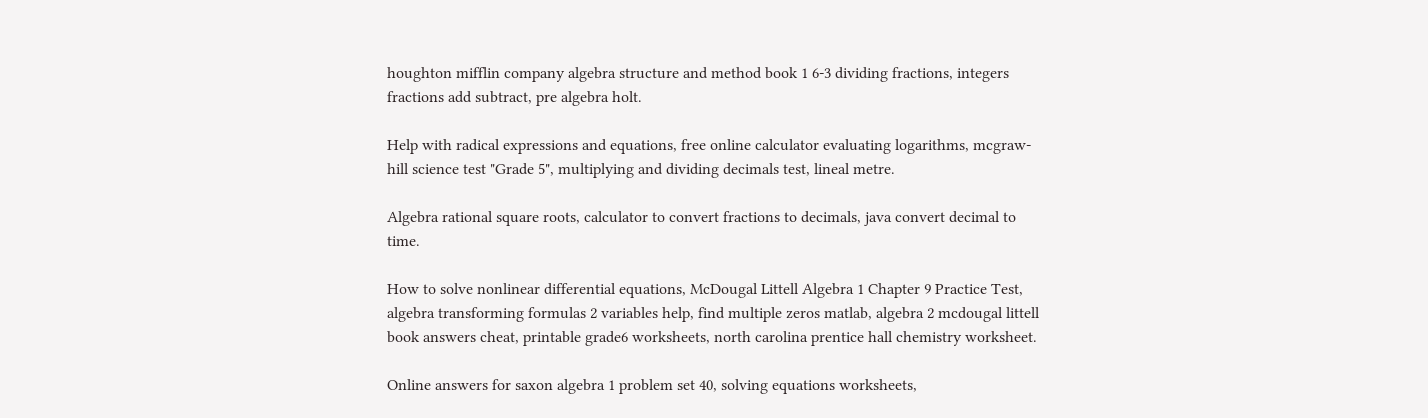houghton mifflin company algebra structure and method book 1 6-3 dividing fractions, integers fractions add subtract, pre algebra holt.

Help with radical expressions and equations, free online calculator evaluating logarithms, mcgraw-hill science test "Grade 5", multiplying and dividing decimals test, lineal metre.

Algebra rational square roots, calculator to convert fractions to decimals, java convert decimal to time.

How to solve nonlinear differential equations, McDougal Littell Algebra 1 Chapter 9 Practice Test, algebra transforming formulas 2 variables help, find multiple zeros matlab, algebra 2 mcdougal littell book answers cheat, printable grade6 worksheets, north carolina prentice hall chemistry worksheet.

Online answers for saxon algebra 1 problem set 40, solving equations worksheets,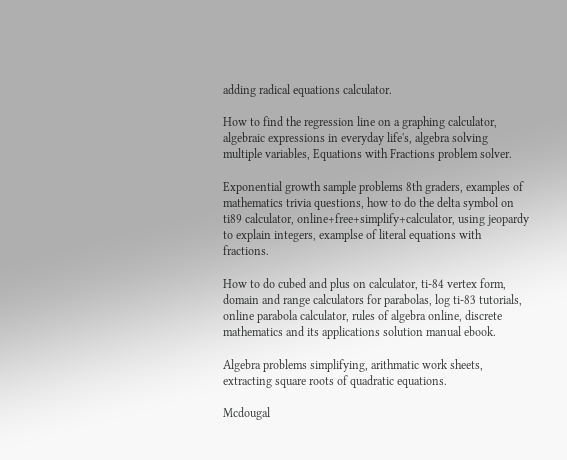adding radical equations calculator.

How to find the regression line on a graphing calculator, algebraic expressions in everyday life's, algebra solving multiple variables, Equations with Fractions problem solver.

Exponential growth sample problems 8th graders, examples of mathematics trivia questions, how to do the delta symbol on ti89 calculator, online+free+simplify+calculator, using jeopardy to explain integers, examplse of literal equations with fractions.

How to do cubed and plus on calculator, ti-84 vertex form, domain and range calculators for parabolas, log ti-83 tutorials, online parabola calculator, rules of algebra online, discrete mathematics and its applications solution manual ebook.

Algebra problems simplifying, arithmatic work sheets, extracting square roots of quadratic equations.

Mcdougal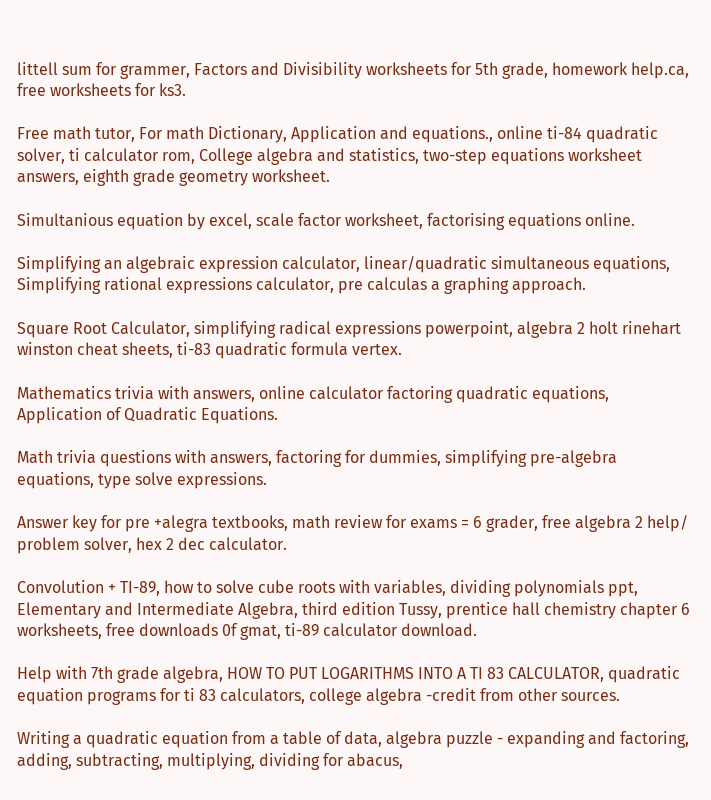littell sum for grammer, Factors and Divisibility worksheets for 5th grade, homework help.ca, free worksheets for ks3.

Free math tutor, For math Dictionary, Application and equations., online ti-84 quadratic solver, ti calculator rom, College algebra and statistics, two-step equations worksheet answers, eighth grade geometry worksheet.

Simultanious equation by excel, scale factor worksheet, factorising equations online.

Simplifying an algebraic expression calculator, linear/quadratic simultaneous equations, Simplifying rational expressions calculator, pre calculas a graphing approach.

Square Root Calculator, simplifying radical expressions powerpoint, algebra 2 holt rinehart winston cheat sheets, ti-83 quadratic formula vertex.

Mathematics trivia with answers, online calculator factoring quadratic equations, Application of Quadratic Equations.

Math trivia questions with answers, factoring for dummies, simplifying pre-algebra equations, type solve expressions.

Answer key for pre +alegra textbooks, math review for exams = 6 grader, free algebra 2 help/ problem solver, hex 2 dec calculator.

Convolution + TI-89, how to solve cube roots with variables, dividing polynomials ppt, Elementary and Intermediate Algebra, third edition Tussy, prentice hall chemistry chapter 6 worksheets, free downloads 0f gmat, ti-89 calculator download.

Help with 7th grade algebra, HOW TO PUT LOGARITHMS INTO A TI 83 CALCULATOR, quadratic equation programs for ti 83 calculators, college algebra -credit from other sources.

Writing a quadratic equation from a table of data, algebra puzzle - expanding and factoring, adding, subtracting, multiplying, dividing for abacus,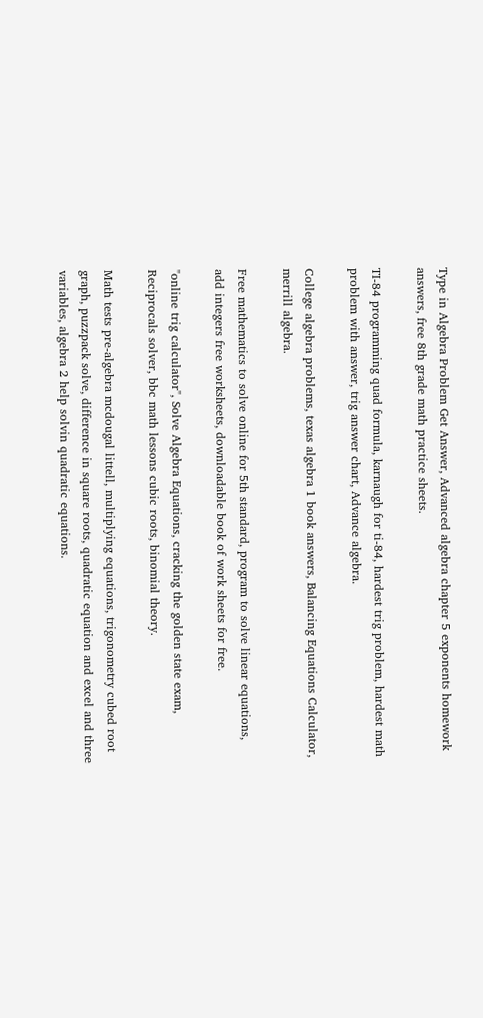Type in Algebra Problem Get Answer, Advanced algebra chapter 5 exponents homework answers, free 8th grade math practice sheets.

TI-84 programming quad formula, karnaugh for ti-84, hardest trig problem, hardest math problem with answer, trig answer chart, Advance algebra.

College algebra problems, texas algebra 1 book answers, Balancing Equations Calculator, merrill algebra.

Free mathematics to solve online for 5th standard, program to solve linear equations, add integers free worksheets, downloadable book of work sheets for free.

"online trig calculator", Solve Algebra Equations, cracking the golden state exam, Reciprocals solver, bbc math lessons cubic roots, binomial theory.

Math tests pre-algebra mcdougal littell, multiplying equations, trigonometry cubed root graph, puzzpack solve, difference in square roots, quadratic equation and excel and three variables, algebra 2 help solvin quadratic equations.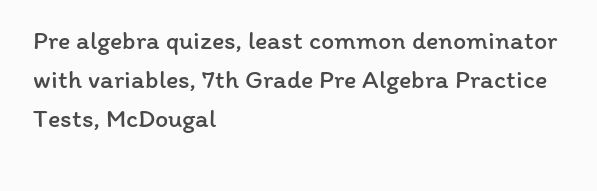Pre algebra quizes, least common denominator with variables, 7th Grade Pre Algebra Practice Tests, McDougal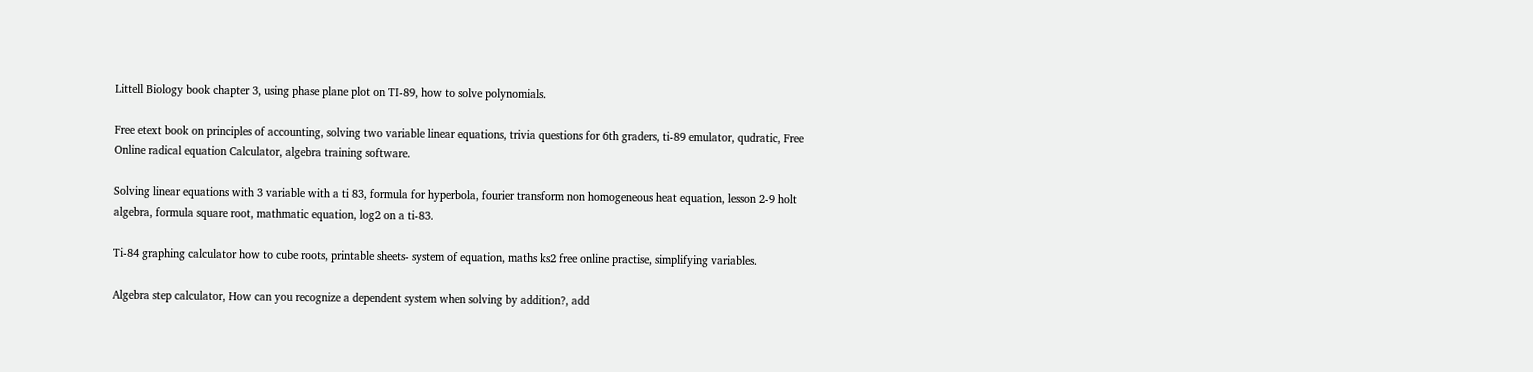Littell Biology book chapter 3, using phase plane plot on TI-89, how to solve polynomials.

Free etext book on principles of accounting, solving two variable linear equations, trivia questions for 6th graders, ti-89 emulator, qudratic, Free Online radical equation Calculator, algebra training software.

Solving linear equations with 3 variable with a ti 83, formula for hyperbola, fourier transform non homogeneous heat equation, lesson 2-9 holt algebra, formula square root, mathmatic equation, log2 on a ti-83.

Ti-84 graphing calculator how to cube roots, printable sheets- system of equation, maths ks2 free online practise, simplifying variables.

Algebra step calculator, How can you recognize a dependent system when solving by addition?, add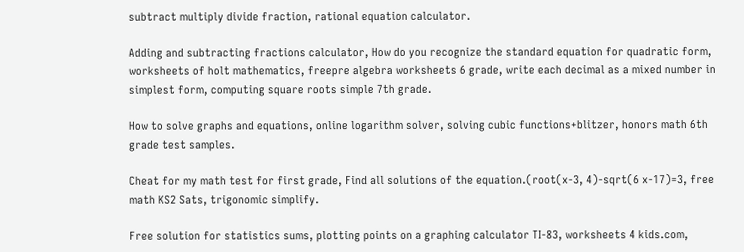subtract multiply divide fraction, rational equation calculator.

Adding and subtracting fractions calculator, How do you recognize the standard equation for quadratic form, worksheets of holt mathematics, freepre algebra worksheets 6 grade, write each decimal as a mixed number in simplest form, computing square roots simple 7th grade.

How to solve graphs and equations, online logarithm solver, solving cubic functions+blitzer, honors math 6th grade test samples.

Cheat for my math test for first grade, Find all solutions of the equation.(root(x-3, 4)-sqrt(6 x-17)=3, free math KS2 Sats, trigonomic simplify.

Free solution for statistics sums, plotting points on a graphing calculator TI-83, worksheets 4 kids.com,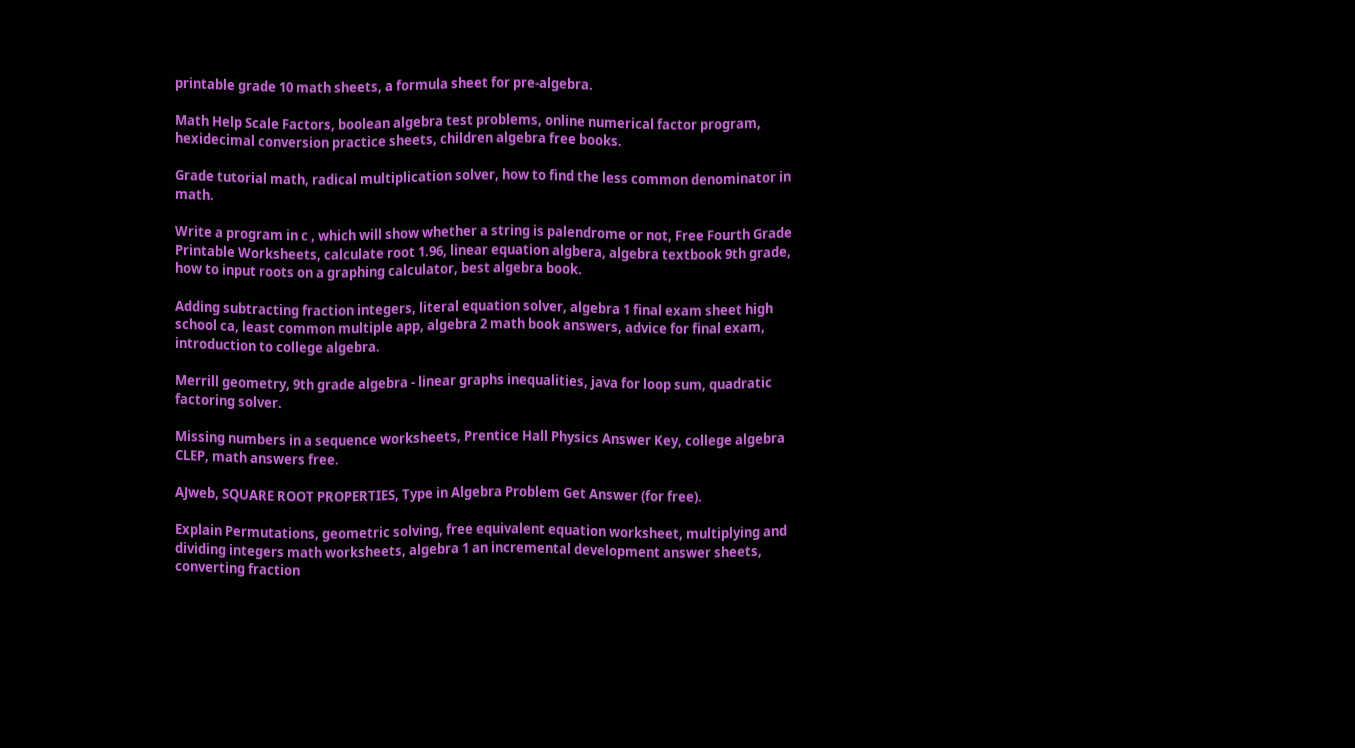printable grade 10 math sheets, a formula sheet for pre-algebra.

Math Help Scale Factors, boolean algebra test problems, online numerical factor program, hexidecimal conversion practice sheets, children algebra free books.

Grade tutorial math, radical multiplication solver, how to find the less common denominator in math.

Write a program in c , which will show whether a string is palendrome or not, Free Fourth Grade Printable Worksheets, calculate root 1.96, linear equation algbera, algebra textbook 9th grade, how to input roots on a graphing calculator, best algebra book.

Adding subtracting fraction integers, literal equation solver, algebra 1 final exam sheet high school ca, least common multiple app, algebra 2 math book answers, advice for final exam, introduction to college algebra.

Merrill geometry, 9th grade algebra - linear graphs inequalities, java for loop sum, quadratic factoring solver.

Missing numbers in a sequence worksheets, Prentice Hall Physics Answer Key, college algebra CLEP, math answers free.

AJweb, SQUARE ROOT PROPERTIES, Type in Algebra Problem Get Answer (for free).

Explain Permutations, geometric solving, free equivalent equation worksheet, multiplying and dividing integers math worksheets, algebra 1 an incremental development answer sheets, converting fraction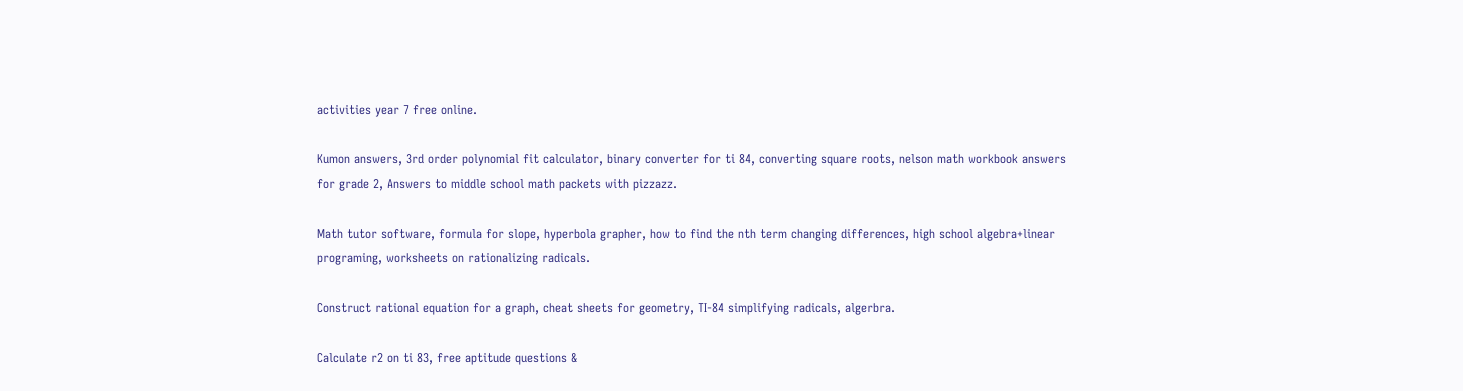activities year 7 free online.

Kumon answers, 3rd order polynomial fit calculator, binary converter for ti 84, converting square roots, nelson math workbook answers for grade 2, Answers to middle school math packets with pizzazz.

Math tutor software, formula for slope, hyperbola grapher, how to find the nth term changing differences, high school algebra+linear programing, worksheets on rationalizing radicals.

Construct rational equation for a graph, cheat sheets for geometry, TI-84 simplifying radicals, algerbra.

Calculate r2 on ti 83, free aptitude questions &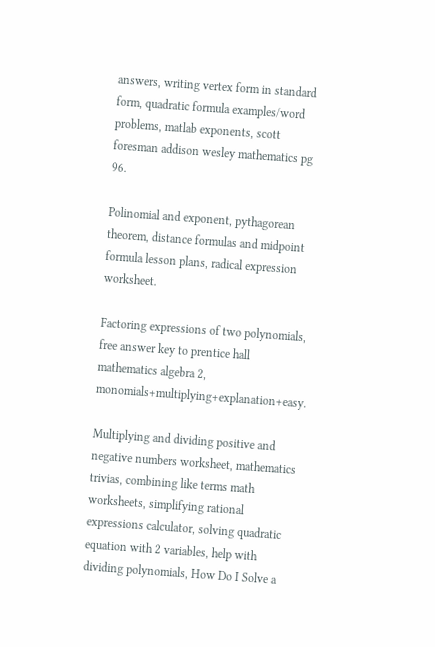answers, writing vertex form in standard form, quadratic formula examples/word problems, matlab exponents, scott foresman addison wesley mathematics pg 96.

Polinomial and exponent, pythagorean theorem, distance formulas and midpoint formula lesson plans, radical expression worksheet.

Factoring expressions of two polynomials, free answer key to prentice hall mathematics algebra 2, monomials+multiplying+explanation+easy.

Multiplying and dividing positive and negative numbers worksheet, mathematics trivias, combining like terms math worksheets, simplifying rational expressions calculator, solving quadratic equation with 2 variables, help with dividing polynomials, How Do I Solve a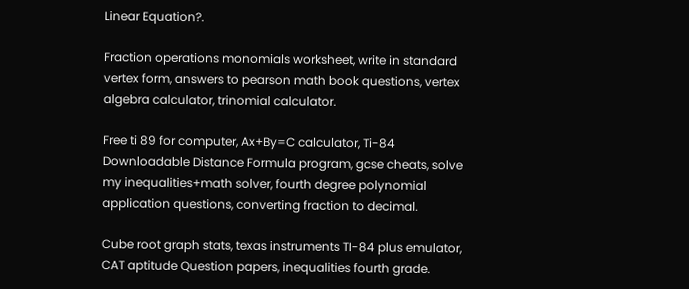Linear Equation?.

Fraction operations monomials worksheet, write in standard vertex form, answers to pearson math book questions, vertex algebra calculator, trinomial calculator.

Free ti 89 for computer, Ax+By=C calculator, Ti-84 Downloadable Distance Formula program, gcse cheats, solve my inequalities+math solver, fourth degree polynomial application questions, converting fraction to decimal.

Cube root graph stats, texas instruments TI-84 plus emulator, CAT aptitude Question papers, inequalities fourth grade.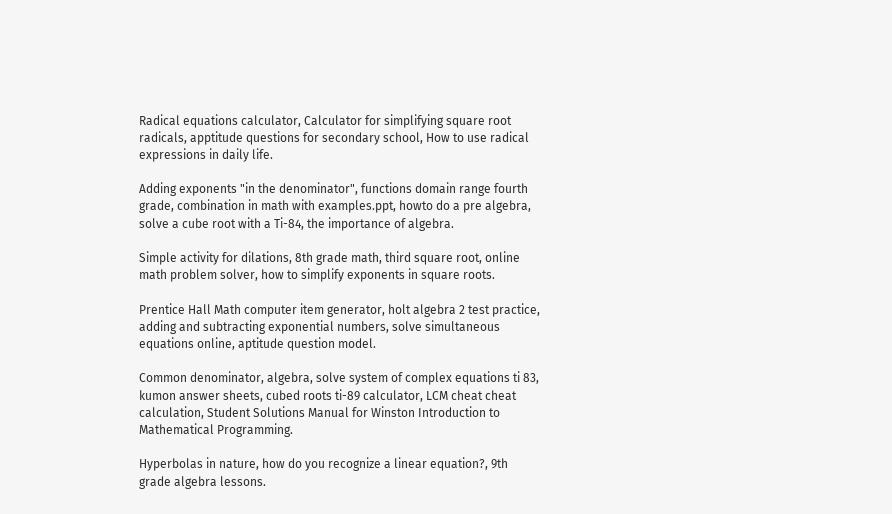Radical equations calculator, Calculator for simplifying square root radicals, apptitude questions for secondary school, How to use radical expressions in daily life.

Adding exponents "in the denominator", functions domain range fourth grade, combination in math with examples.ppt, howto do a pre algebra, solve a cube root with a Ti-84, the importance of algebra.

Simple activity for dilations, 8th grade math, third square root, online math problem solver, how to simplify exponents in square roots.

Prentice Hall Math computer item generator, holt algebra 2 test practice, adding and subtracting exponential numbers, solve simultaneous equations online, aptitude question model.

Common denominator, algebra, solve system of complex equations ti 83, kumon answer sheets, cubed roots ti-89 calculator, LCM cheat cheat calculation, Student Solutions Manual for Winston Introduction to Mathematical Programming.

Hyperbolas in nature, how do you recognize a linear equation?, 9th grade algebra lessons.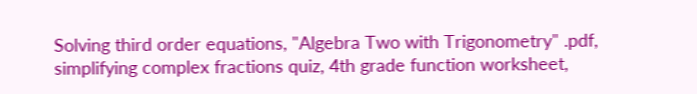Solving third order equations, "Algebra Two with Trigonometry" .pdf, simplifying complex fractions quiz, 4th grade function worksheet,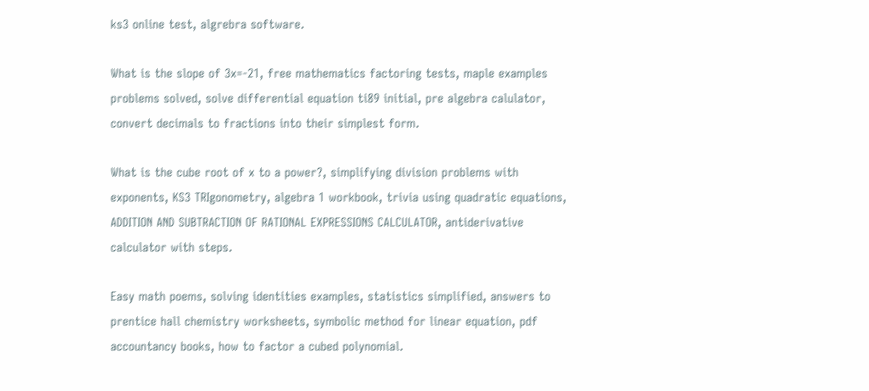ks3 online test, algrebra software.

What is the slope of 3x=-21, free mathematics factoring tests, maple examples problems solved, solve differential equation ti89 initial, pre algebra calulator, convert decimals to fractions into their simplest form.

What is the cube root of x to a power?, simplifying division problems with exponents, KS3 TRIgonometry, algebra 1 workbook, trivia using quadratic equations, ADDITION AND SUBTRACTION OF RATIONAL EXPRESSIONS CALCULATOR, antiderivative calculator with steps.

Easy math poems, solving identities examples, statistics simplified, answers to prentice hall chemistry worksheets, symbolic method for linear equation, pdf accountancy books, how to factor a cubed polynomial.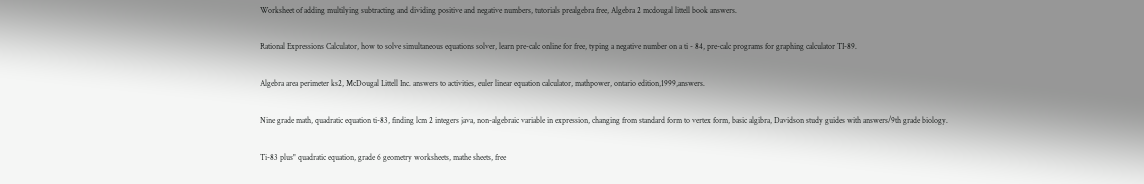Worksheet of adding multilying subtracting and dividing positive and negative numbers, tutorials prealgebra free, Algebra 2 mcdougal littell book answers.

Rational Expressions Calculator, how to solve simultaneous equations solver, learn pre-calc online for free, typing a negative number on a ti - 84, pre-calc programs for graphing calculator TI-89.

Algebra area perimeter ks2, McDougal Littell Inc. answers to activities, euler linear equation calculator, mathpower, ontario edition,1999,answers.

Nine grade math, quadratic equation ti-83, finding lcm 2 integers java, non-algebraic variable in expression, changing from standard form to vertex form, basic algibra, Davidson study guides with answers/9th grade biology.

Ti-83 plus" quadratic equation, grade 6 geometry worksheets, mathe sheets, free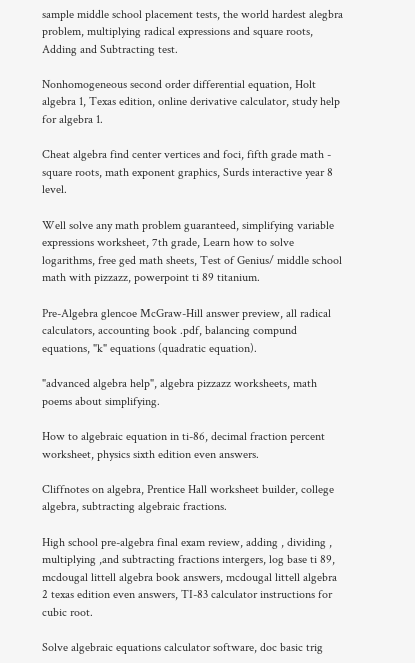sample middle school placement tests, the world hardest alegbra problem, multiplying radical expressions and square roots, Adding and Subtracting test.

Nonhomogeneous second order differential equation, Holt algebra 1, Texas edition, online derivative calculator, study help for algebra 1.

Cheat algebra find center vertices and foci, fifth grade math - square roots, math exponent graphics, Surds interactive year 8 level.

Well solve any math problem guaranteed, simplifying variable expressions worksheet, 7th grade, Learn how to solve logarithms, free ged math sheets, Test of Genius/ middle school math with pizzazz, powerpoint ti 89 titanium.

Pre-Algebra glencoe McGraw-Hill answer preview, all radical calculators, accounting book .pdf, balancing compund equations, "k" equations (quadratic equation).

"advanced algebra help", algebra pizzazz worksheets, math poems about simplifying.

How to algebraic equation in ti-86, decimal fraction percent worksheet, physics sixth edition even answers.

Cliffnotes on algebra, Prentice Hall worksheet builder, college algebra, subtracting algebraic fractions.

High school pre-algebra final exam review, adding , dividing , multiplying ,and subtracting fractions intergers, log base ti 89, mcdougal littell algebra book answers, mcdougal littell algebra 2 texas edition even answers, TI-83 calculator instructions for cubic root.

Solve algebraic equations calculator software, doc basic trig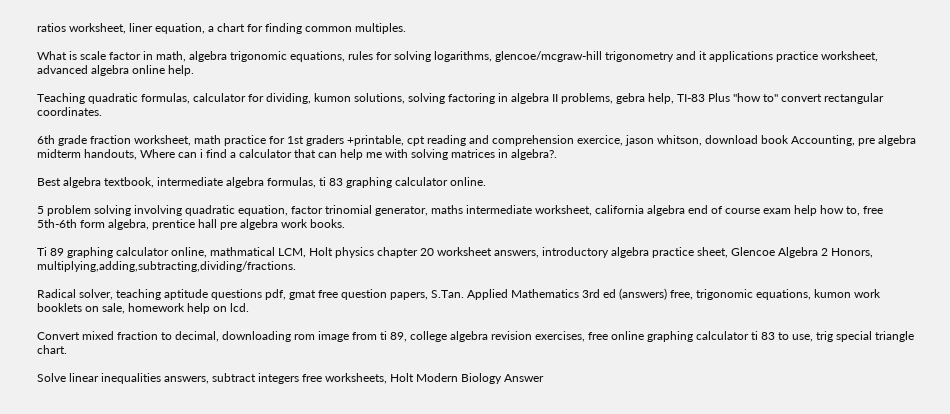ratios worksheet, liner equation, a chart for finding common multiples.

What is scale factor in math, algebra trigonomic equations, rules for solving logarithms, glencoe/mcgraw-hill trigonometry and it applications practice worksheet, advanced algebra online help.

Teaching quadratic formulas, calculator for dividing, kumon solutions, solving factoring in algebra II problems, gebra help, TI-83 Plus "how to" convert rectangular coordinates.

6th grade fraction worksheet, math practice for 1st graders +printable, cpt reading and comprehension exercice, jason whitson, download book Accounting, pre algebra midterm handouts, Where can i find a calculator that can help me with solving matrices in algebra?.

Best algebra textbook, intermediate algebra formulas, ti 83 graphing calculator online.

5 problem solving involving quadratic equation, factor trinomial generator, maths intermediate worksheet, california algebra end of course exam help how to, free 5th-6th form algebra, prentice hall pre algebra work books.

Ti 89 graphing calculator online, mathmatical LCM, Holt physics chapter 20 worksheet answers, introductory algebra practice sheet, Glencoe Algebra 2 Honors, multiplying,adding,subtracting,dividing/fractions.

Radical solver, teaching aptitude questions pdf, gmat free question papers, S.Tan. Applied Mathematics 3rd ed (answers) free, trigonomic equations, kumon work booklets on sale, homework help on lcd.

Convert mixed fraction to decimal, downloading rom image from ti 89, college algebra revision exercises, free online graphing calculator ti 83 to use, trig special triangle chart.

Solve linear inequalities answers, subtract integers free worksheets, Holt Modern Biology Answer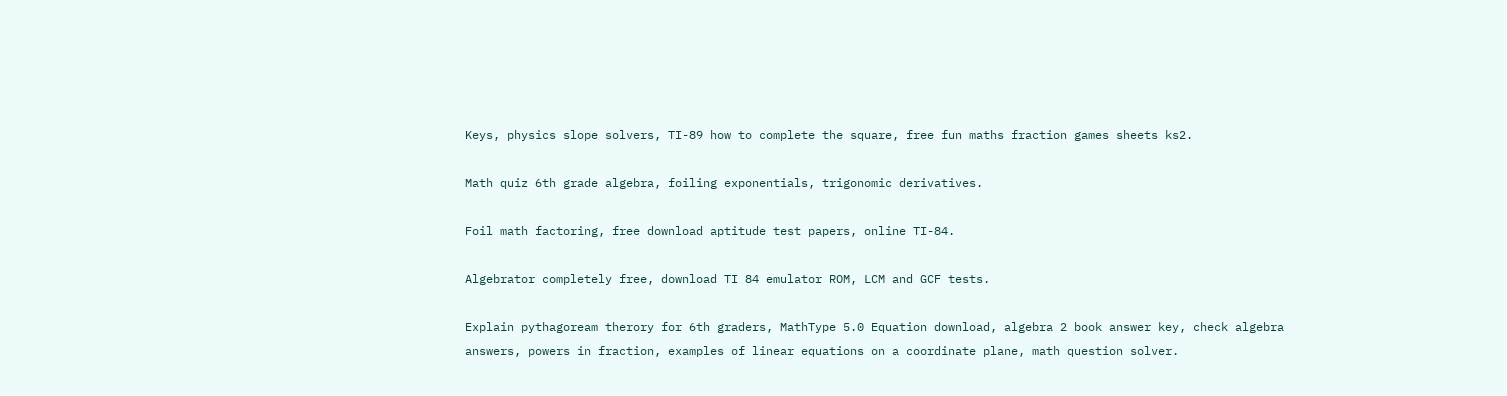Keys, physics slope solvers, TI-89 how to complete the square, free fun maths fraction games sheets ks2.

Math quiz 6th grade algebra, foiling exponentials, trigonomic derivatives.

Foil math factoring, free download aptitude test papers, online TI-84.

Algebrator completely free, download TI 84 emulator ROM, LCM and GCF tests.

Explain pythagoream therory for 6th graders, MathType 5.0 Equation download, algebra 2 book answer key, check algebra answers, powers in fraction, examples of linear equations on a coordinate plane, math question solver.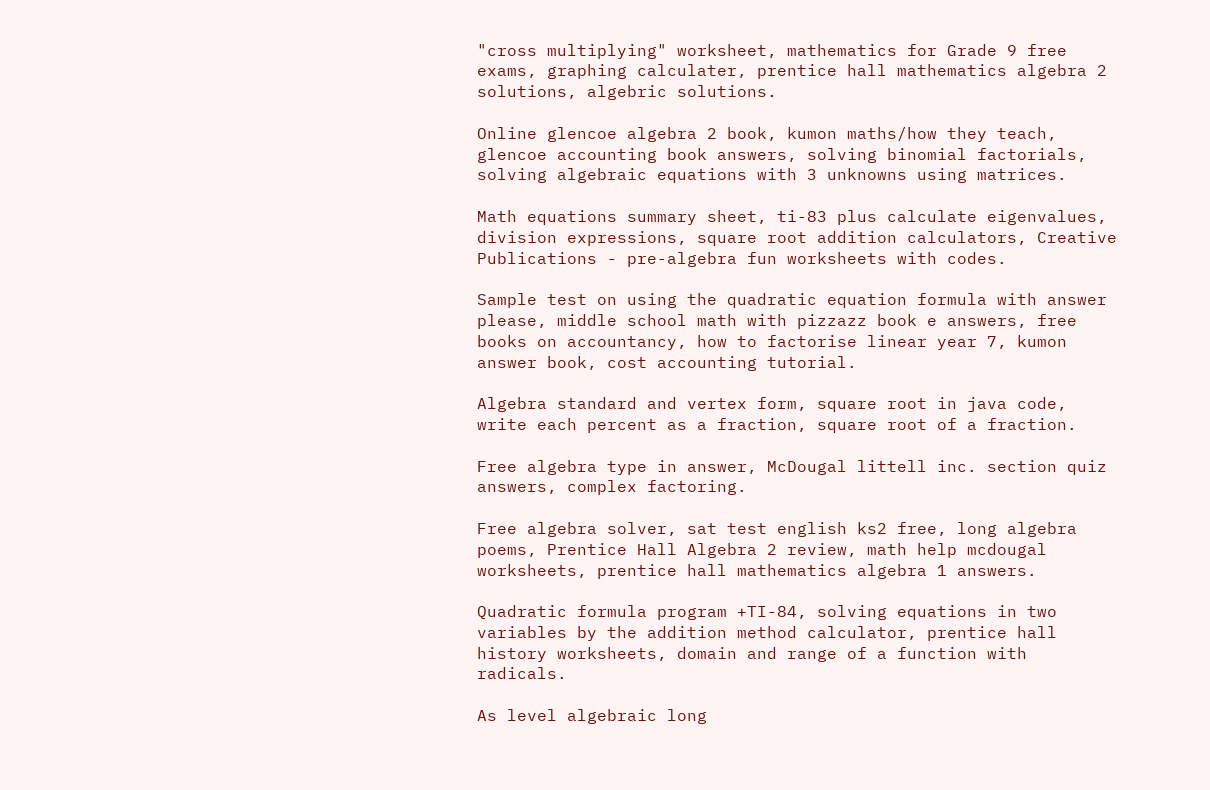"cross multiplying" worksheet, mathematics for Grade 9 free exams, graphing calculater, prentice hall mathematics algebra 2 solutions, algebric solutions.

Online glencoe algebra 2 book, kumon maths/how they teach, glencoe accounting book answers, solving binomial factorials, solving algebraic equations with 3 unknowns using matrices.

Math equations summary sheet, ti-83 plus calculate eigenvalues, division expressions, square root addition calculators, Creative Publications - pre-algebra fun worksheets with codes.

Sample test on using the quadratic equation formula with answer please, middle school math with pizzazz book e answers, free books on accountancy, how to factorise linear year 7, kumon answer book, cost accounting tutorial.

Algebra standard and vertex form, square root in java code, write each percent as a fraction, square root of a fraction.

Free algebra type in answer, McDougal littell inc. section quiz answers, complex factoring.

Free algebra solver, sat test english ks2 free, long algebra poems, Prentice Hall Algebra 2 review, math help mcdougal worksheets, prentice hall mathematics algebra 1 answers.

Quadratic formula program +TI-84, solving equations in two variables by the addition method calculator, prentice hall history worksheets, domain and range of a function with radicals.

As level algebraic long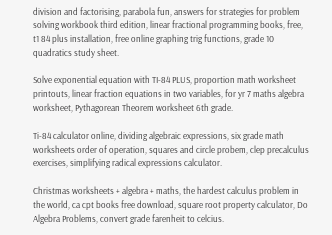division and factorising, parabola fun, answers for strategies for problem solving workbook third edition, linear fractional programming books, free, t1 84 plus installation, free online graphing trig functions, grade 10 quadratics study sheet.

Solve exponential equation with TI-84 PLUS, proportion math worksheet printouts, linear fraction equations in two variables, for yr 7 maths algebra worksheet, Pythagorean Theorem worksheet 6th grade.

Ti-84 calculator online, dividing algebraic expressions, six grade math worksheets order of operation, squares and circle probem, clep precalculus exercises, simplifying radical expressions calculator.

Christmas worksheets + algebra + maths, the hardest calculus problem in the world, ca cpt books free download, square root property calculator, Do Algebra Problems, convert grade farenheit to celcius.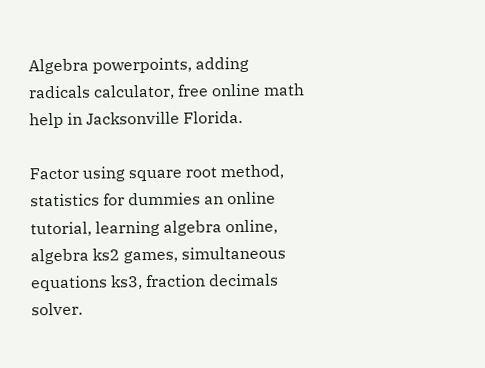Algebra powerpoints, adding radicals calculator, free online math help in Jacksonville Florida.

Factor using square root method, statistics for dummies an online tutorial, learning algebra online, algebra ks2 games, simultaneous equations ks3, fraction decimals solver.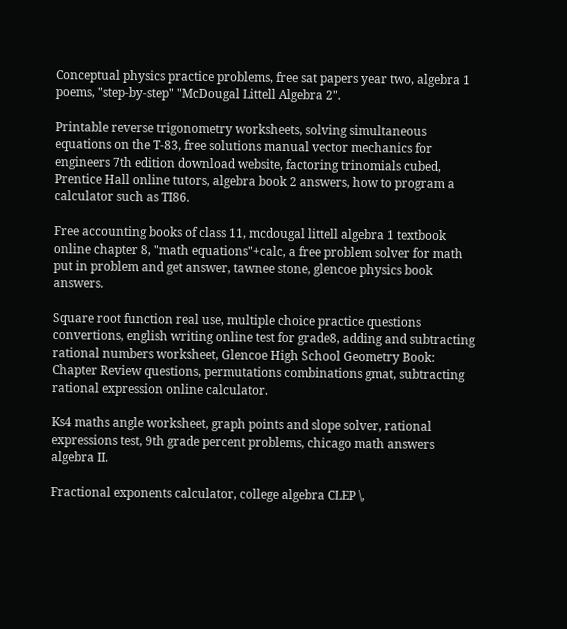Conceptual physics practice problems, free sat papers year two, algebra 1 poems, "step-by-step" "McDougal Littell Algebra 2".

Printable reverse trigonometry worksheets, solving simultaneous equations on the T-83, free solutions manual vector mechanics for engineers 7th edition download website, factoring trinomials cubed, Prentice Hall online tutors, algebra book 2 answers, how to program a calculator such as TI86.

Free accounting books of class 11, mcdougal littell algebra 1 textbook online chapter 8, "math equations"+calc, a free problem solver for math put in problem and get answer, tawnee stone, glencoe physics book answers.

Square root function real use, multiple choice practice questions convertions, english writing online test for grade8, adding and subtracting rational numbers worksheet, Glencoe High School Geometry Book: Chapter Review questions, permutations combinations gmat, subtracting rational expression online calculator.

Ks4 maths angle worksheet, graph points and slope solver, rational expressions test, 9th grade percent problems, chicago math answers algebra II.

Fractional exponents calculator, college algebra CLEP \,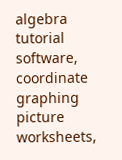algebra tutorial software, coordinate graphing picture worksheets,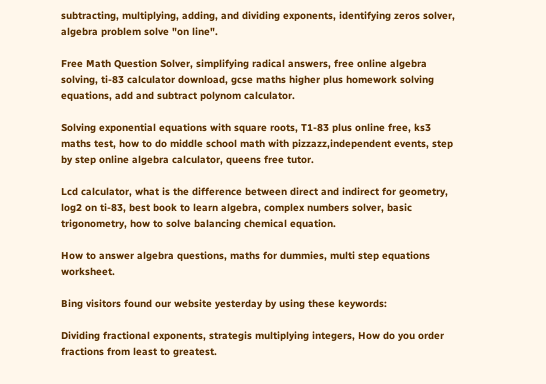subtracting, multiplying, adding, and dividing exponents, identifying zeros solver, algebra problem solve "on line".

Free Math Question Solver, simplifying radical answers, free online algebra solving, ti-83 calculator download, gcse maths higher plus homework solving equations, add and subtract polynom calculator.

Solving exponential equations with square roots, T1-83 plus online free, ks3 maths test, how to do middle school math with pizzazz,independent events, step by step online algebra calculator, queens free tutor.

Lcd calculator, what is the difference between direct and indirect for geometry, log2 on ti-83, best book to learn algebra, complex numbers solver, basic trigonometry, how to solve balancing chemical equation.

How to answer algebra questions, maths for dummies, multi step equations worksheet.

Bing visitors found our website yesterday by using these keywords:

Dividing fractional exponents, strategis multiplying integers, How do you order fractions from least to greatest.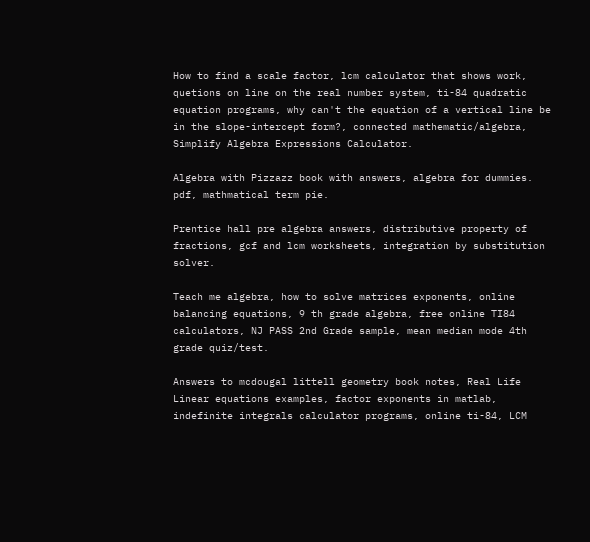How to find a scale factor, lcm calculator that shows work, quetions on line on the real number system, ti-84 quadratic equation programs, why can't the equation of a vertical line be in the slope-intercept form?, connected mathematic/algebra, Simplify Algebra Expressions Calculator.

Algebra with Pizzazz book with answers, algebra for dummies. pdf, mathmatical term pie.

Prentice hall pre algebra answers, distributive property of fractions, gcf and lcm worksheets, integration by substitution solver.

Teach me algebra, how to solve matrices exponents, online balancing equations, 9 th grade algebra, free online TI84 calculators, NJ PASS 2nd Grade sample, mean median mode 4th grade quiz/test.

Answers to mcdougal littell geometry book notes, Real Life Linear equations examples, factor exponents in matlab, indefinite integrals calculator programs, online ti-84, LCM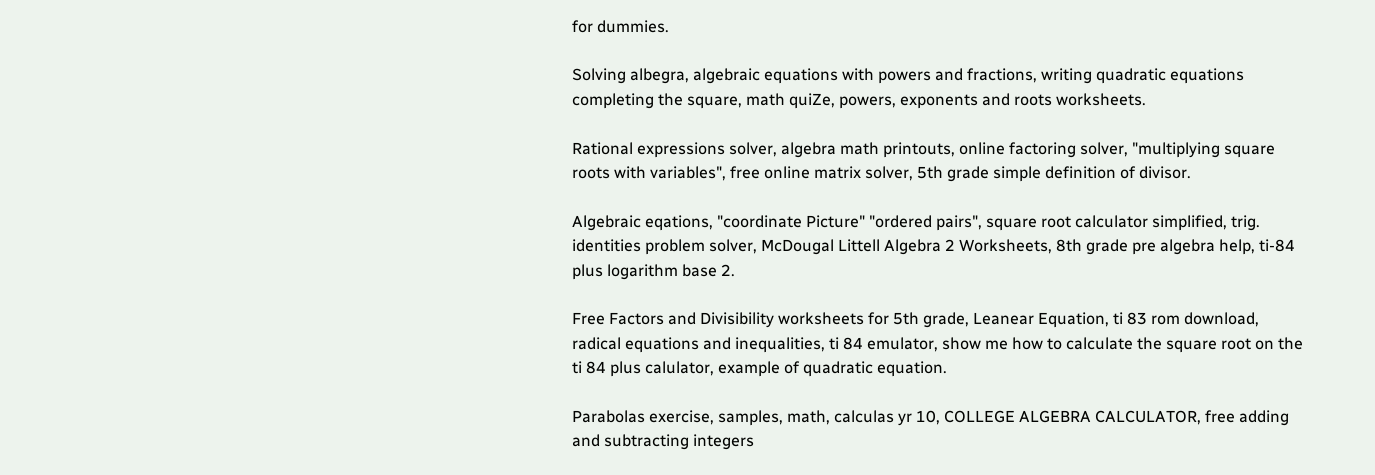for dummies.

Solving albegra, algebraic equations with powers and fractions, writing quadratic equations completing the square, math quiZe, powers, exponents and roots worksheets.

Rational expressions solver, algebra math printouts, online factoring solver, "multiplying square roots with variables", free online matrix solver, 5th grade simple definition of divisor.

Algebraic eqations, "coordinate Picture" "ordered pairs", square root calculator simplified, trig. identities problem solver, McDougal Littell Algebra 2 Worksheets, 8th grade pre algebra help, ti-84 plus logarithm base 2.

Free Factors and Divisibility worksheets for 5th grade, Leanear Equation, ti 83 rom download, radical equations and inequalities, ti 84 emulator, show me how to calculate the square root on the ti 84 plus calulator, example of quadratic equation.

Parabolas exercise, samples, math, calculas yr 10, COLLEGE ALGEBRA CALCULATOR, free adding and subtracting integers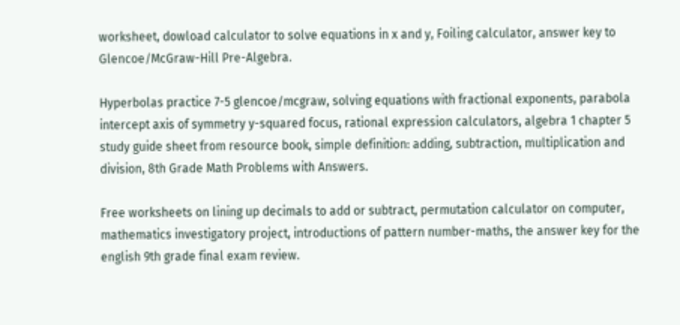worksheet, dowload calculator to solve equations in x and y, Foiling calculator, answer key to Glencoe/McGraw-Hill Pre-Algebra.

Hyperbolas practice 7-5 glencoe/mcgraw, solving equations with fractional exponents, parabola intercept axis of symmetry y-squared focus, rational expression calculators, algebra 1 chapter 5 study guide sheet from resource book, simple definition: adding, subtraction, multiplication and division, 8th Grade Math Problems with Answers.

Free worksheets on lining up decimals to add or subtract, permutation calculator on computer, mathematics investigatory project, introductions of pattern number-maths, the answer key for the english 9th grade final exam review.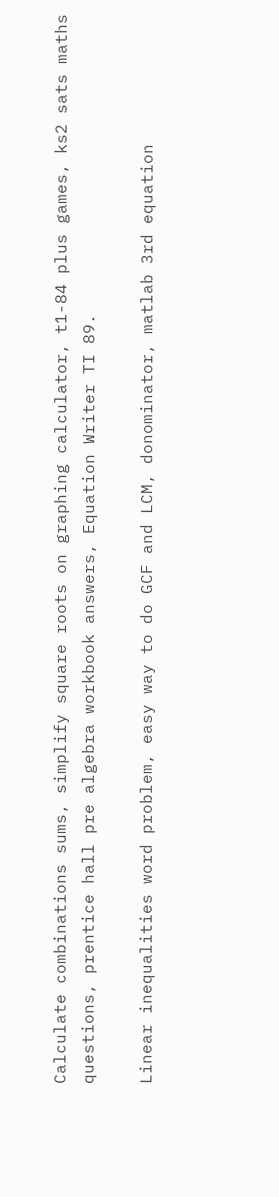Calculate combinations sums, simplify square roots on graphing calculator, t1-84 plus games, ks2 sats maths questions, prentice hall pre algebra workbook answers, Equation Writer TI 89.

Linear inequalities word problem, easy way to do GCF and LCM, donominator, matlab 3rd equation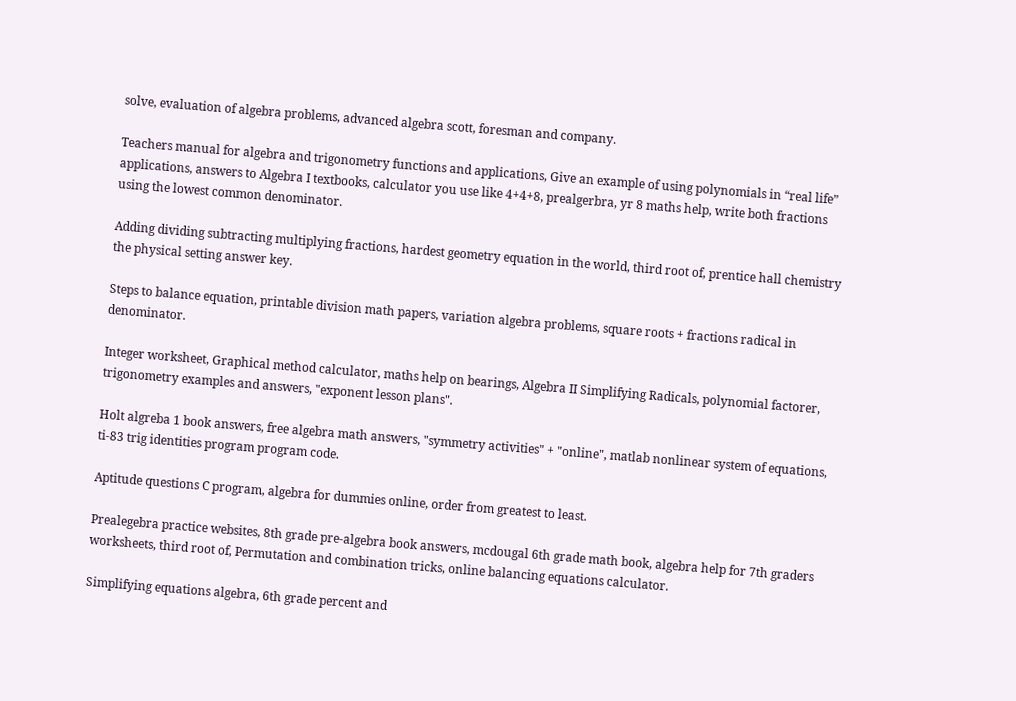solve, evaluation of algebra problems, advanced algebra scott, foresman and company.

Teachers manual for algebra and trigonometry functions and applications, Give an example of using polynomials in “real life” applications, answers to Algebra I textbooks, calculator you use like 4+4+8, prealgerbra, yr 8 maths help, write both fractions using the lowest common denominator.

Adding dividing subtracting multiplying fractions, hardest geometry equation in the world, third root of, prentice hall chemistry the physical setting answer key.

Steps to balance equation, printable division math papers, variation algebra problems, square roots + fractions radical in denominator.

Integer worksheet, Graphical method calculator, maths help on bearings, Algebra II Simplifying Radicals, polynomial factorer, trigonometry examples and answers, "exponent lesson plans".

Holt algreba 1 book answers, free algebra math answers, "symmetry activities" + "online", matlab nonlinear system of equations, ti-83 trig identities program program code.

Aptitude questions C program, algebra for dummies online, order from greatest to least.

Prealegebra practice websites, 8th grade pre-algebra book answers, mcdougal 6th grade math book, algebra help for 7th graders worksheets, third root of, Permutation and combination tricks, online balancing equations calculator.

Simplifying equations algebra, 6th grade percent and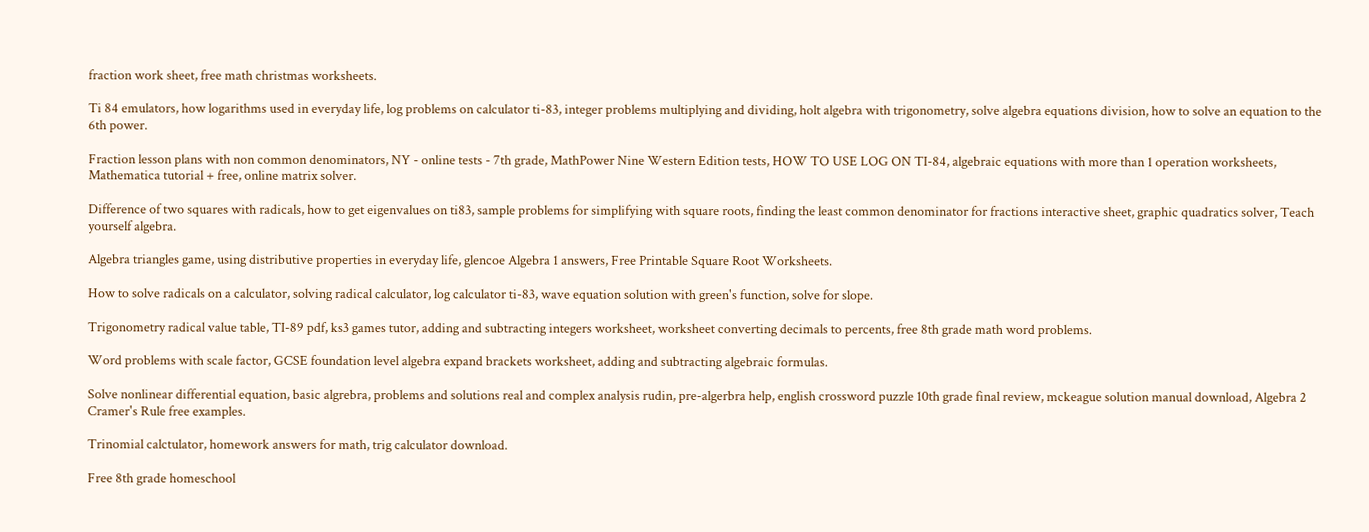fraction work sheet, free math christmas worksheets.

Ti 84 emulators, how logarithms used in everyday life, log problems on calculator ti-83, integer problems multiplying and dividing, holt algebra with trigonometry, solve algebra equations division, how to solve an equation to the 6th power.

Fraction lesson plans with non common denominators, NY - online tests - 7th grade, MathPower Nine Western Edition tests, HOW TO USE LOG ON TI-84, algebraic equations with more than 1 operation worksheets, Mathematica tutorial + free, online matrix solver.

Difference of two squares with radicals, how to get eigenvalues on ti83, sample problems for simplifying with square roots, finding the least common denominator for fractions interactive sheet, graphic quadratics solver, Teach yourself algebra.

Algebra triangles game, using distributive properties in everyday life, glencoe Algebra 1 answers, Free Printable Square Root Worksheets.

How to solve radicals on a calculator, solving radical calculator, log calculator ti-83, wave equation solution with green's function, solve for slope.

Trigonometry radical value table, TI-89 pdf, ks3 games tutor, adding and subtracting integers worksheet, worksheet converting decimals to percents, free 8th grade math word problems.

Word problems with scale factor, GCSE foundation level algebra expand brackets worksheet, adding and subtracting algebraic formulas.

Solve nonlinear differential equation, basic algrebra, problems and solutions real and complex analysis rudin, pre-algerbra help, english crossword puzzle 10th grade final review, mckeague solution manual download, Algebra 2 Cramer's Rule free examples.

Trinomial calctulator, homework answers for math, trig calculator download.

Free 8th grade homeschool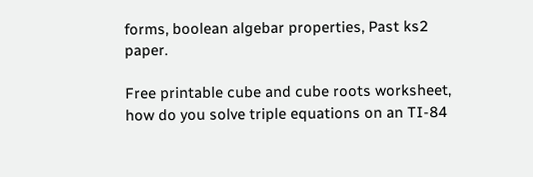forms, boolean algebar properties, Past ks2 paper.

Free printable cube and cube roots worksheet, how do you solve triple equations on an TI-84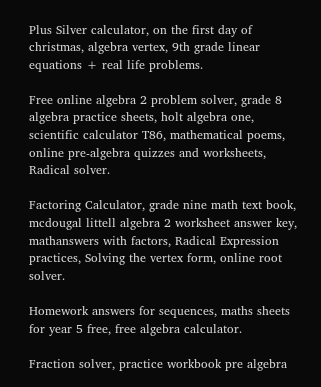Plus Silver calculator, on the first day of christmas, algebra vertex, 9th grade linear equations + real life problems.

Free online algebra 2 problem solver, grade 8 algebra practice sheets, holt algebra one, scientific calculator T86, mathematical poems, online pre-algebra quizzes and worksheets, Radical solver.

Factoring Calculator, grade nine math text book, mcdougal littell algebra 2 worksheet answer key, mathanswers with factors, Radical Expression practices, Solving the vertex form, online root solver.

Homework answers for sequences, maths sheets for year 5 free, free algebra calculator.

Fraction solver, practice workbook pre algebra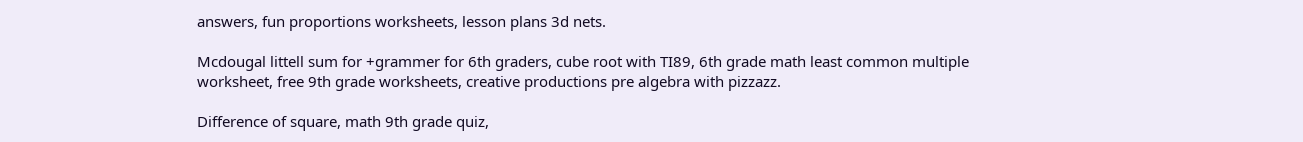answers, fun proportions worksheets, lesson plans 3d nets.

Mcdougal littell sum for +grammer for 6th graders, cube root with TI89, 6th grade math least common multiple worksheet, free 9th grade worksheets, creative productions pre algebra with pizzazz.

Difference of square, math 9th grade quiz,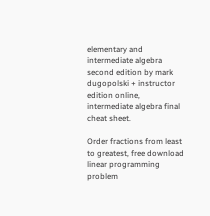elementary and intermediate algebra second edition by mark dugopolski + instructor edition online, intermediate algebra final cheat sheet.

Order fractions from least to greatest, free download linear programming problem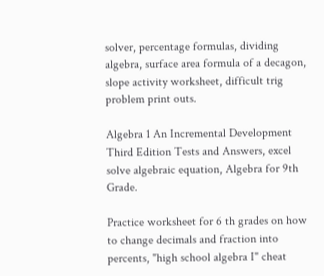solver, percentage formulas, dividing algebra, surface area formula of a decagon, slope activity worksheet, difficult trig problem print outs.

Algebra 1 An Incremental Development Third Edition Tests and Answers, excel solve algebraic equation, Algebra for 9th Grade.

Practice worksheet for 6 th grades on how to change decimals and fraction into percents, "high school algebra I" cheat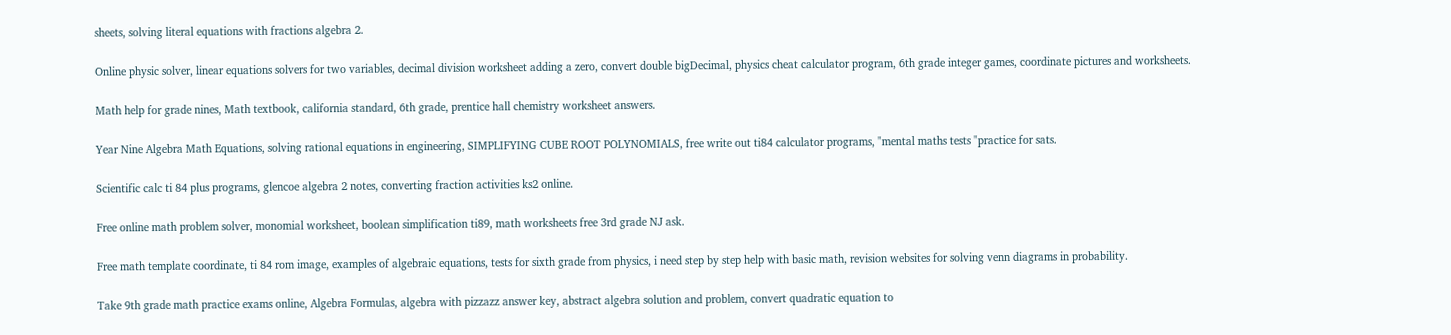sheets, solving literal equations with fractions algebra 2.

Online physic solver, linear equations solvers for two variables, decimal division worksheet adding a zero, convert double bigDecimal, physics cheat calculator program, 6th grade integer games, coordinate pictures and worksheets.

Math help for grade nines, Math textbook, california standard, 6th grade, prentice hall chemistry worksheet answers.

Year Nine Algebra Math Equations, solving rational equations in engineering, SIMPLIFYING CUBE ROOT POLYNOMIALS, free write out ti84 calculator programs, "mental maths tests "practice for sats.

Scientific calc ti 84 plus programs, glencoe algebra 2 notes, converting fraction activities ks2 online.

Free online math problem solver, monomial worksheet, boolean simplification ti89, math worksheets free 3rd grade NJ ask.

Free math template coordinate, ti 84 rom image, examples of algebraic equations, tests for sixth grade from physics, i need step by step help with basic math, revision websites for solving venn diagrams in probability.

Take 9th grade math practice exams online, Algebra Formulas, algebra with pizzazz answer key, abstract algebra solution and problem, convert quadratic equation to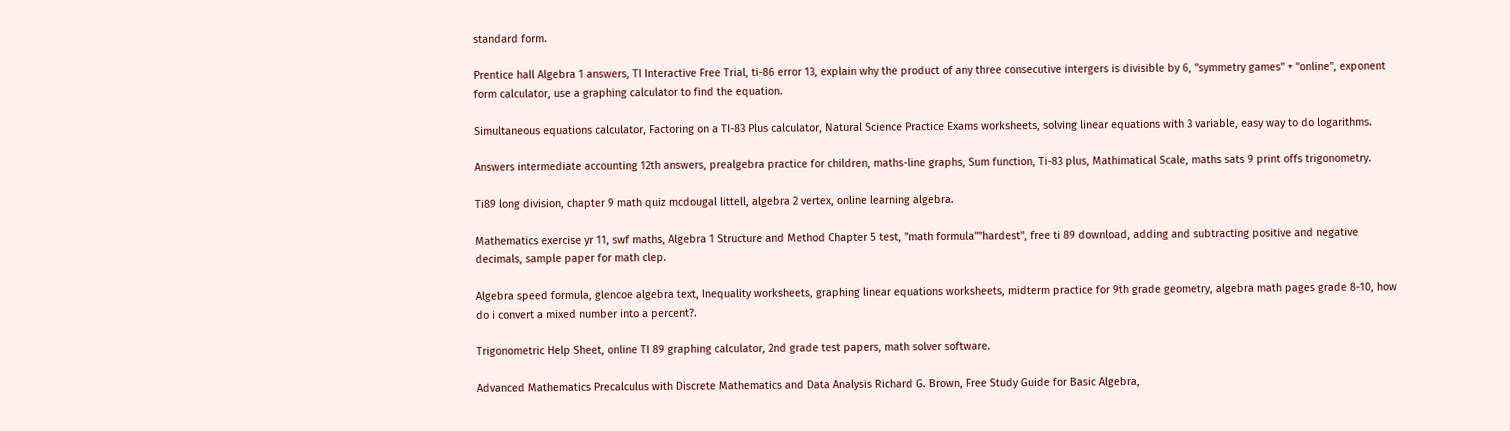standard form.

Prentice hall Algebra 1 answers, TI Interactive Free Trial, ti-86 error 13, explain why the product of any three consecutive intergers is divisible by 6, "symmetry games" + "online", exponent form calculator, use a graphing calculator to find the equation.

Simultaneous equations calculator, Factoring on a TI-83 Plus calculator, Natural Science Practice Exams worksheets, solving linear equations with 3 variable, easy way to do logarithms.

Answers intermediate accounting 12th answers, prealgebra practice for children, maths-line graphs, Sum function, Ti-83 plus, Mathimatical Scale, maths sats 9 print offs trigonometry.

Ti89 long division, chapter 9 math quiz mcdougal littell, algebra 2 vertex, online learning algebra.

Mathematics exercise yr 11, swf maths, Algebra 1 Structure and Method Chapter 5 test, "math formula""hardest", free ti 89 download, adding and subtracting positive and negative decimals, sample paper for math clep.

Algebra speed formula, glencoe algebra text, Inequality worksheets, graphing linear equations worksheets, midterm practice for 9th grade geometry, algebra math pages grade 8-10, how do i convert a mixed number into a percent?.

Trigonometric Help Sheet, online TI 89 graphing calculator, 2nd grade test papers, math solver software.

Advanced Mathematics Precalculus with Discrete Mathematics and Data Analysis Richard G. Brown, Free Study Guide for Basic Algebra,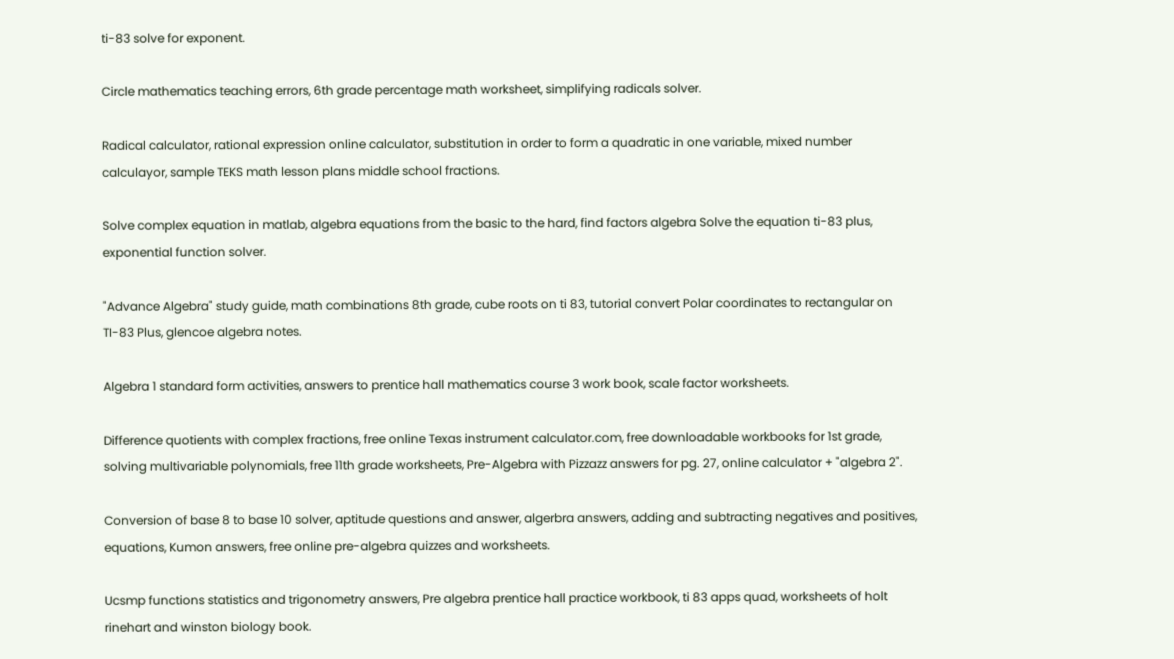ti-83 solve for exponent.

Circle mathematics teaching errors, 6th grade percentage math worksheet, simplifying radicals solver.

Radical calculator, rational expression online calculator, substitution in order to form a quadratic in one variable, mixed number calculayor, sample TEKS math lesson plans middle school fractions.

Solve complex equation in matlab, algebra equations from the basic to the hard, find factors algebra Solve the equation ti-83 plus, exponential function solver.

"Advance Algebra" study guide, math combinations 8th grade, cube roots on ti 83, tutorial convert Polar coordinates to rectangular on TI-83 Plus, glencoe algebra notes.

Algebra 1 standard form activities, answers to prentice hall mathematics course 3 work book, scale factor worksheets.

Difference quotients with complex fractions, free online Texas instrument calculator.com, free downloadable workbooks for 1st grade, solving multivariable polynomials, free 11th grade worksheets, Pre-Algebra with Pizzazz answers for pg. 27, online calculator + "algebra 2".

Conversion of base 8 to base 10 solver, aptitude questions and answer, algerbra answers, adding and subtracting negatives and positives, equations, Kumon answers, free online pre-algebra quizzes and worksheets.

Ucsmp functions statistics and trigonometry answers, Pre algebra prentice hall practice workbook, ti 83 apps quad, worksheets of holt rinehart and winston biology book.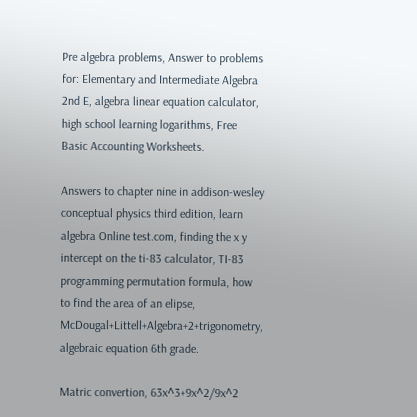Pre algebra problems, Answer to problems for: Elementary and Intermediate Algebra 2nd E, algebra linear equation calculator, high school learning logarithms, Free Basic Accounting Worksheets.

Answers to chapter nine in addison-wesley conceptual physics third edition, learn algebra Online test.com, finding the x y intercept on the ti-83 calculator, TI-83 programming permutation formula, how to find the area of an elipse, McDougal+Littell+Algebra+2+trigonometry, algebraic equation 6th grade.

Matric convertion, 63x^3+9x^2/9x^2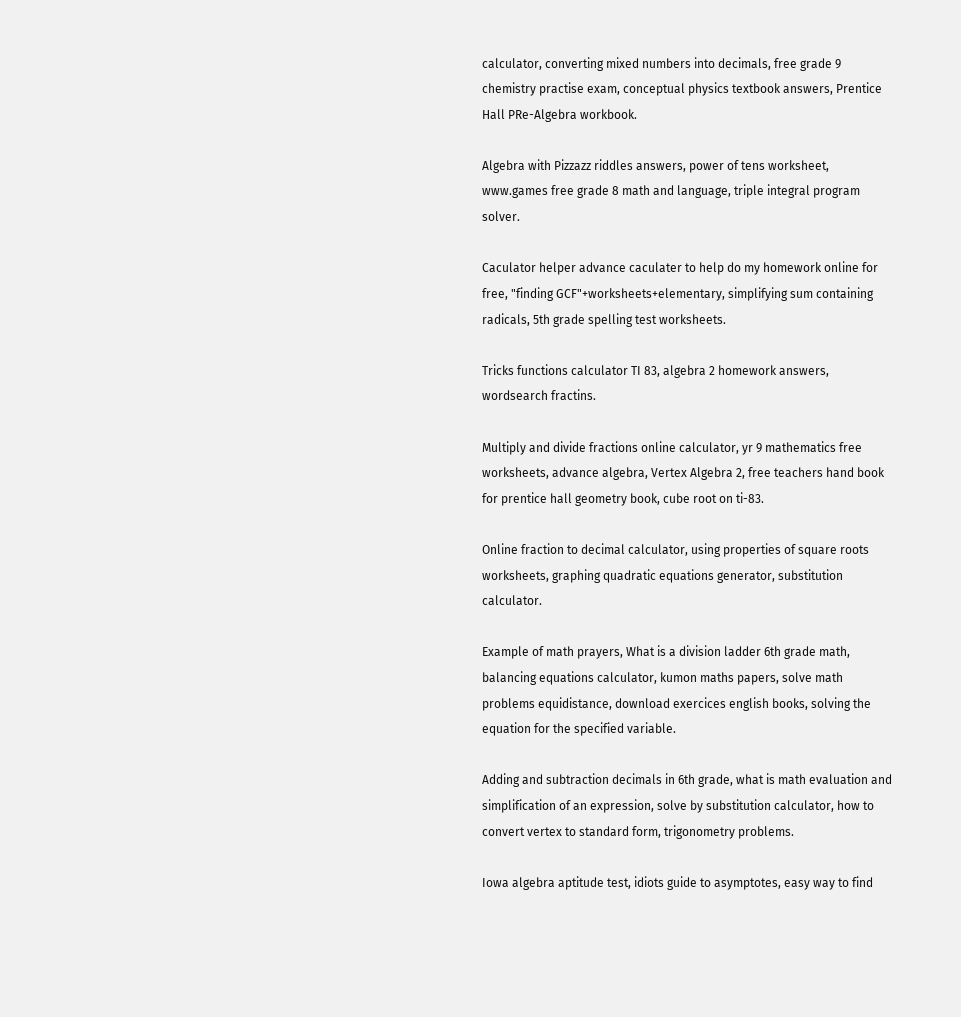calculator, converting mixed numbers into decimals, free grade 9 chemistry practise exam, conceptual physics textbook answers, Prentice Hall PRe-Algebra workbook.

Algebra with Pizzazz riddles answers, power of tens worksheet, www.games free grade 8 math and language, triple integral program solver.

Caculator helper advance caculater to help do my homework online for free, "finding GCF"+worksheets+elementary, simplifying sum containing radicals, 5th grade spelling test worksheets.

Tricks functions calculator TI 83, algebra 2 homework answers, wordsearch fractins.

Multiply and divide fractions online calculator, yr 9 mathematics free worksheets, advance algebra, Vertex Algebra 2, free teachers hand book for prentice hall geometry book, cube root on ti-83.

Online fraction to decimal calculator, using properties of square roots worksheets, graphing quadratic equations generator, substitution calculator.

Example of math prayers, What is a division ladder 6th grade math, balancing equations calculator, kumon maths papers, solve math problems equidistance, download exercices english books, solving the equation for the specified variable.

Adding and subtraction decimals in 6th grade, what is math evaluation and simplification of an expression, solve by substitution calculator, how to convert vertex to standard form, trigonometry problems.

Iowa algebra aptitude test, idiots guide to asymptotes, easy way to find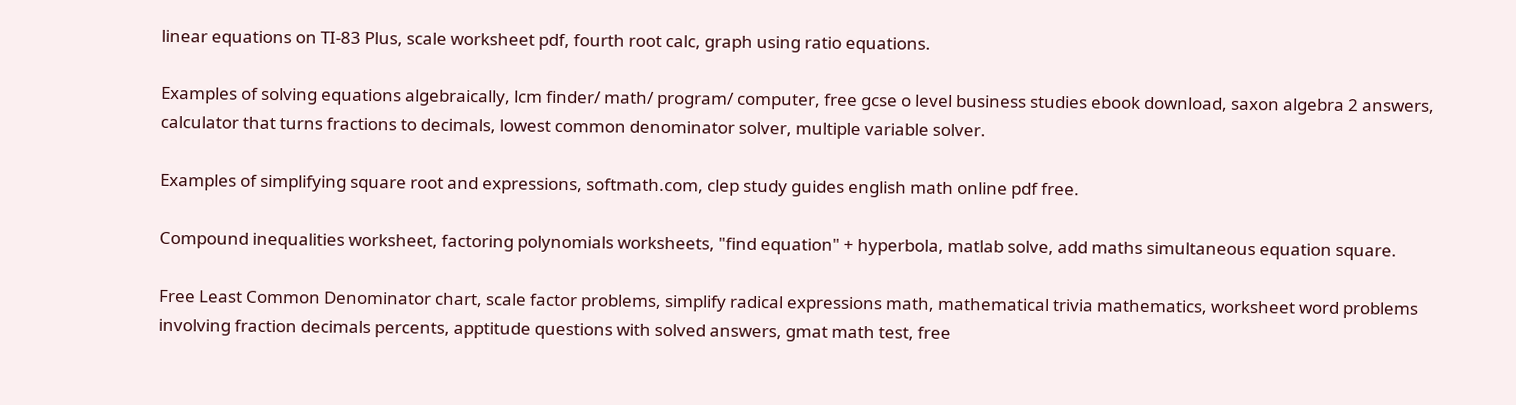linear equations on TI-83 Plus, scale worksheet pdf, fourth root calc, graph using ratio equations.

Examples of solving equations algebraically, lcm finder/ math/ program/ computer, free gcse o level business studies ebook download, saxon algebra 2 answers, calculator that turns fractions to decimals, lowest common denominator solver, multiple variable solver.

Examples of simplifying square root and expressions, softmath.com, clep study guides english math online pdf free.

Compound inequalities worksheet, factoring polynomials worksheets, "find equation" + hyperbola, matlab solve, add maths simultaneous equation square.

Free Least Common Denominator chart, scale factor problems, simplify radical expressions math, mathematical trivia mathematics, worksheet word problems involving fraction decimals percents, apptitude questions with solved answers, gmat math test, free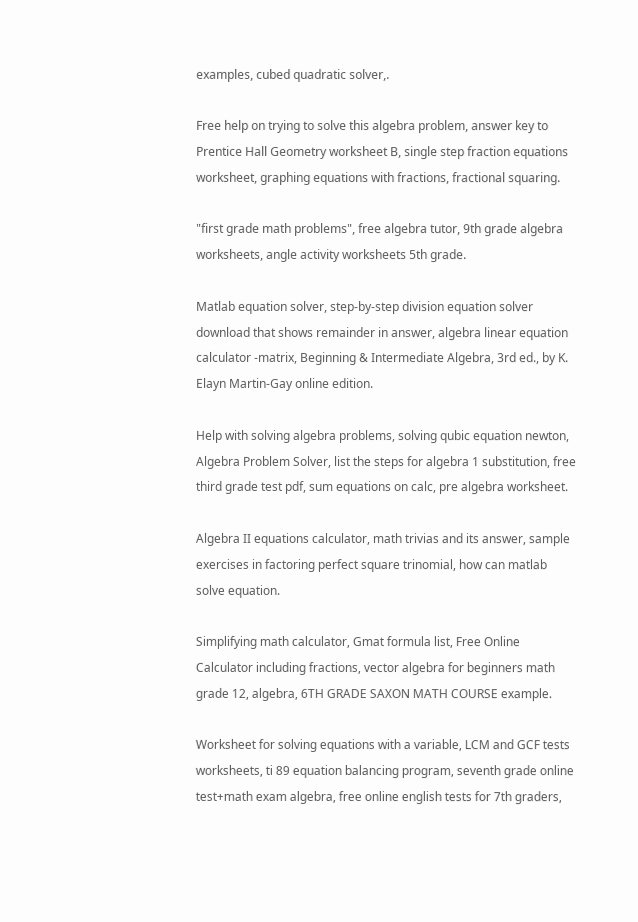examples, cubed quadratic solver,.

Free help on trying to solve this algebra problem, answer key to Prentice Hall Geometry worksheet B, single step fraction equations worksheet, graphing equations with fractions, fractional squaring.

"first grade math problems", free algebra tutor, 9th grade algebra worksheets, angle activity worksheets 5th grade.

Matlab equation solver, step-by-step division equation solver download that shows remainder in answer, algebra linear equation calculator -matrix, Beginning & Intermediate Algebra, 3rd ed., by K. Elayn Martin-Gay online edition.

Help with solving algebra problems, solving qubic equation newton, Algebra Problem Solver, list the steps for algebra 1 substitution, free third grade test pdf, sum equations on calc, pre algebra worksheet.

Algebra II equations calculator, math trivias and its answer, sample exercises in factoring perfect square trinomial, how can matlab solve equation.

Simplifying math calculator, Gmat formula list, Free Online Calculator including fractions, vector algebra for beginners math grade 12, algebra, 6TH GRADE SAXON MATH COURSE example.

Worksheet for solving equations with a variable, LCM and GCF tests worksheets, ti 89 equation balancing program, seventh grade online test+math exam algebra, free online english tests for 7th graders,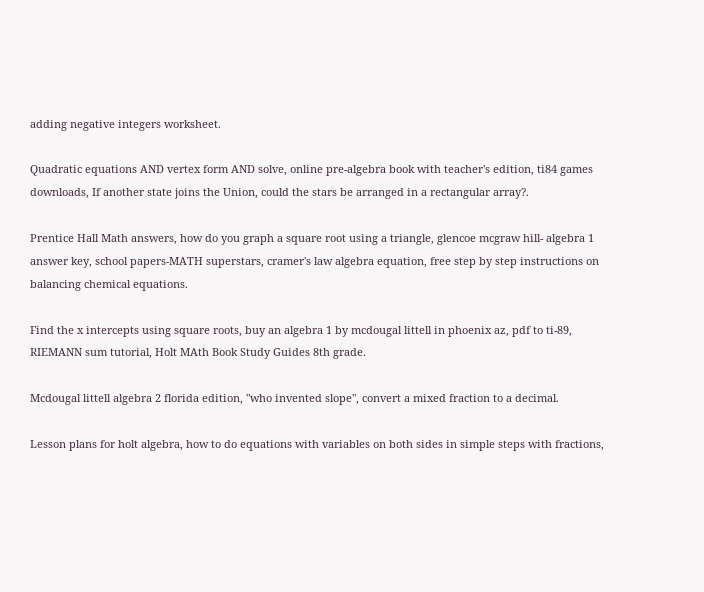adding negative integers worksheet.

Quadratic equations AND vertex form AND solve, online pre-algebra book with teacher's edition, ti84 games downloads, If another state joins the Union, could the stars be arranged in a rectangular array?.

Prentice Hall Math answers, how do you graph a square root using a triangle, glencoe mcgraw hill- algebra 1 answer key, school papers-MATH superstars, cramer's law algebra equation, free step by step instructions on balancing chemical equations.

Find the x intercepts using square roots, buy an algebra 1 by mcdougal littell in phoenix az, pdf to ti-89, RIEMANN sum tutorial, Holt MAth Book Study Guides 8th grade.

Mcdougal littell algebra 2 florida edition, "who invented slope", convert a mixed fraction to a decimal.

Lesson plans for holt algebra, how to do equations with variables on both sides in simple steps with fractions,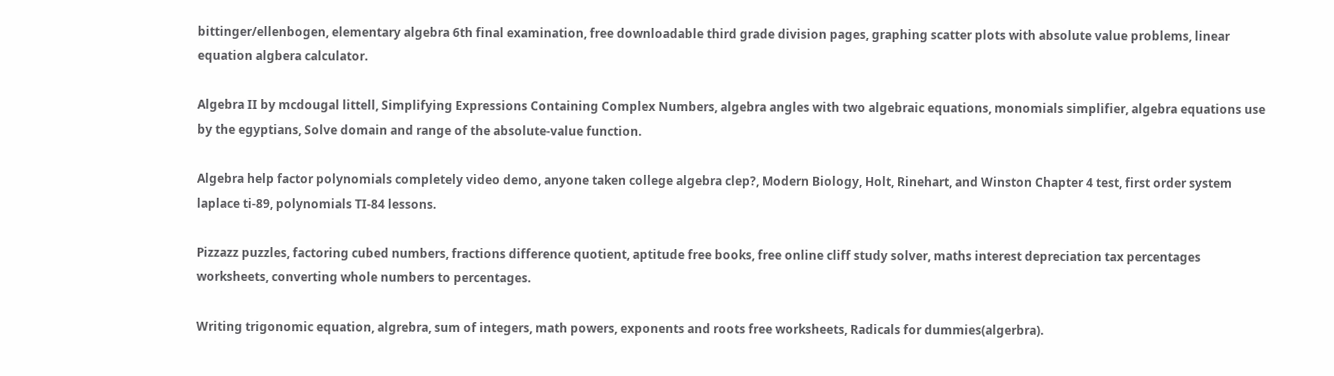bittinger/ellenbogen, elementary algebra 6th final examination, free downloadable third grade division pages, graphing scatter plots with absolute value problems, linear equation algbera calculator.

Algebra II by mcdougal littell, Simplifying Expressions Containing Complex Numbers, algebra angles with two algebraic equations, monomials simplifier, algebra equations use by the egyptians, Solve domain and range of the absolute-value function.

Algebra help factor polynomials completely video demo, anyone taken college algebra clep?, Modern Biology, Holt, Rinehart, and Winston Chapter 4 test, first order system laplace ti-89, polynomials TI-84 lessons.

Pizzazz puzzles, factoring cubed numbers, fractions difference quotient, aptitude free books, free online cliff study solver, maths interest depreciation tax percentages worksheets, converting whole numbers to percentages.

Writing trigonomic equation, algrebra, sum of integers, math powers, exponents and roots free worksheets, Radicals for dummies(algerbra).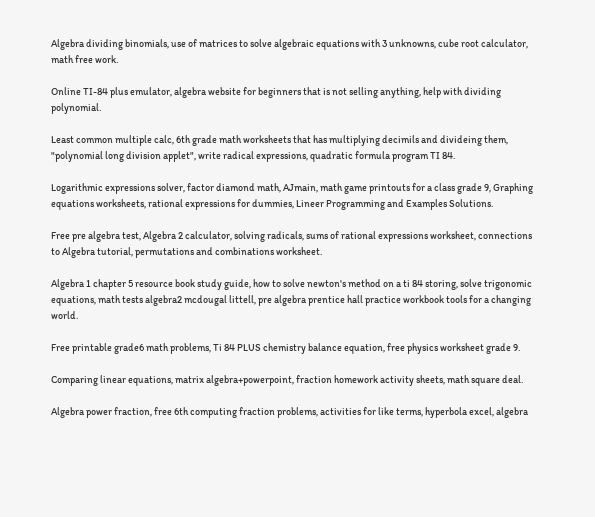Algebra dividing binomials, use of matrices to solve algebraic equations with 3 unknowns, cube root calculator, math free work.

Online TI-84 plus emulator, algebra website for beginners that is not selling anything, help with dividing polynomial.

Least common multiple calc, 6th grade math worksheets that has multiplying decimils and divideing them, "polynomial long division applet", write radical expressions, quadratic formula program TI 84.

Logarithmic expressions solver, factor diamond math, AJmain, math game printouts for a class grade 9, Graphing equations worksheets, rational expressions for dummies, Lineer Programming and Examples Solutions.

Free pre algebra test, Algebra 2 calculator, solving radicals, sums of rational expressions worksheet, connections to Algebra tutorial, permutations and combinations worksheet.

Algebra 1 chapter 5 resource book study guide, how to solve newton's method on a ti 84 storing, solve trigonomic equations, math tests algebra2 mcdougal littell, pre algebra prentice hall practice workbook tools for a changing world.

Free printable grade6 math problems, Ti 84 PLUS chemistry balance equation, free physics worksheet grade 9.

Comparing linear equations, matrix algebra+powerpoint, fraction homework activity sheets, math square deal.

Algebra power fraction, free 6th computing fraction problems, activities for like terms, hyperbola excel, algebra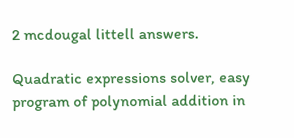2 mcdougal littell answers.

Quadratic expressions solver, easy program of polynomial addition in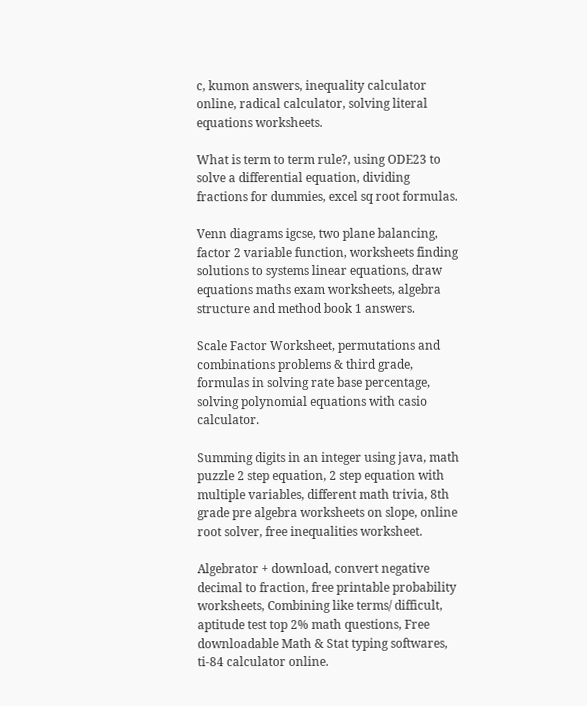c, kumon answers, inequality calculator online, radical calculator, solving literal equations worksheets.

What is term to term rule?, using ODE23 to solve a differential equation, dividing fractions for dummies, excel sq root formulas.

Venn diagrams igcse, two plane balancing, factor 2 variable function, worksheets finding solutions to systems linear equations, draw equations maths exam worksheets, algebra structure and method book 1 answers.

Scale Factor Worksheet, permutations and combinations problems & third grade, formulas in solving rate base percentage, solving polynomial equations with casio calculator.

Summing digits in an integer using java, math puzzle 2 step equation, 2 step equation with multiple variables, different math trivia, 8th grade pre algebra worksheets on slope, online root solver, free inequalities worksheet.

Algebrator + download, convert negative decimal to fraction, free printable probability worksheets, Combining like terms/ difficult, aptitude test top 2% math questions, Free downloadable Math & Stat typing softwares, ti-84 calculator online.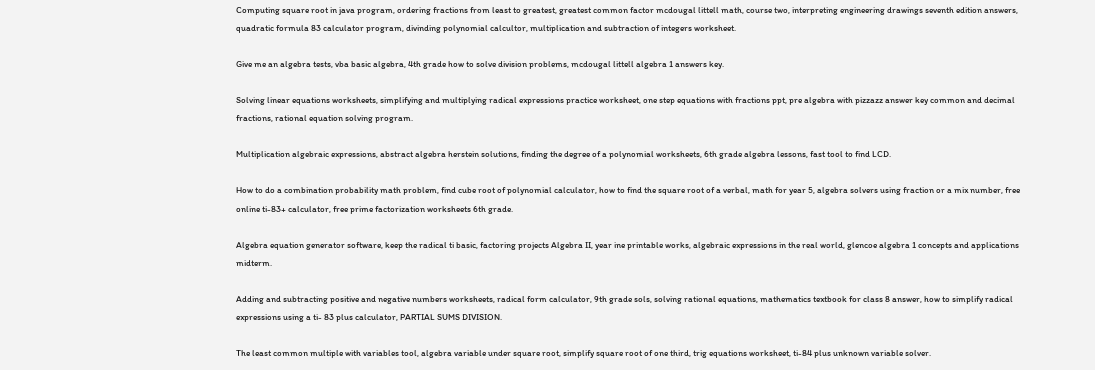Computing square root in java program, ordering fractions from least to greatest, greatest common factor mcdougal littell math, course two, interpreting engineering drawings seventh edition answers, quadratic formula 83 calculator program, divinding polynomial calcultor, multiplication and subtraction of integers worksheet.

Give me an algebra tests, vba basic algebra, 4th grade how to solve division problems, mcdougal littell algebra 1 answers key.

Solving linear equations worksheets, simplifying and multiplying radical expressions practice worksheet, one step equations with fractions ppt, pre algebra with pizzazz answer key common and decimal fractions, rational equation solving program.

Multiplication algebraic expressions, abstract algebra herstein solutions, finding the degree of a polynomial worksheets, 6th grade algebra lessons, fast tool to find LCD.

How to do a combination probability math problem, find cube root of polynomial calculator, how to find the square root of a verbal, math for year 5, algebra solvers using fraction or a mix number, free online ti-83+ calculator, free prime factorization worksheets 6th grade.

Algebra equation generator software, keep the radical ti basic, factoring projects Algebra II, year ine printable works, algebraic expressions in the real world, glencoe algebra 1 concepts and applications midterm.

Adding and subtracting positive and negative numbers worksheets, radical form calculator, 9th grade sols, solving rational equations, mathematics textbook for class 8 answer, how to simplify radical expressions using a ti- 83 plus calculator, PARTIAL SUMS DIVISION.

The least common multiple with variables tool, algebra variable under square root, simplify square root of one third, trig equations worksheet, ti-84 plus unknown variable solver.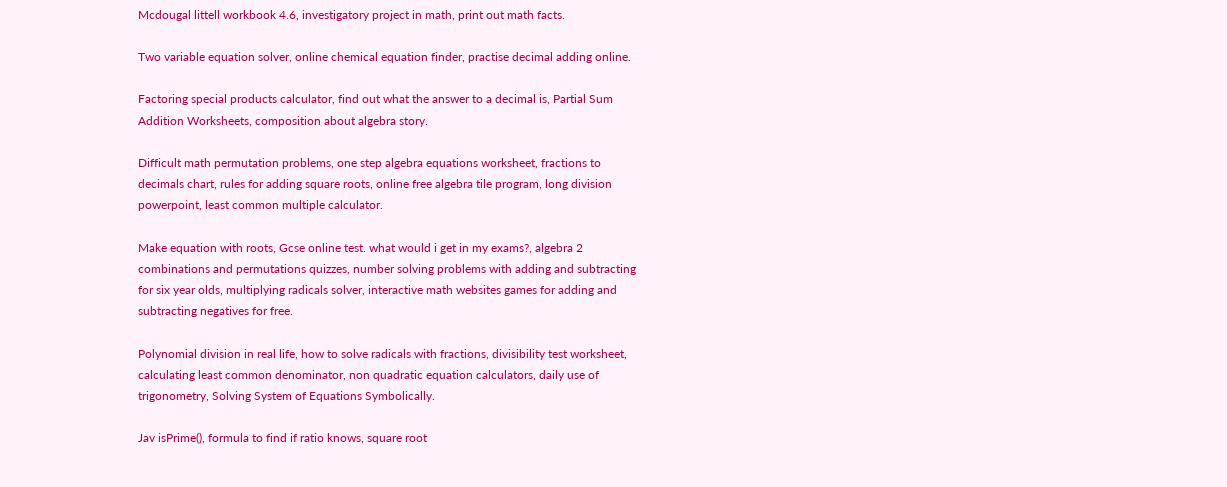Mcdougal littell workbook 4.6, investigatory project in math, print out math facts.

Two variable equation solver, online chemical equation finder, practise decimal adding online.

Factoring special products calculator, find out what the answer to a decimal is, Partial Sum Addition Worksheets, composition about algebra story.

Difficult math permutation problems, one step algebra equations worksheet, fractions to decimals chart, rules for adding square roots, online free algebra tile program, long division powerpoint, least common multiple calculator.

Make equation with roots, Gcse online test. what would i get in my exams?, algebra 2 combinations and permutations quizzes, number solving problems with adding and subtracting for six year olds, multiplying radicals solver, interactive math websites games for adding and subtracting negatives for free.

Polynomial division in real life, how to solve radicals with fractions, divisibility test worksheet, calculating least common denominator, non quadratic equation calculators, daily use of trigonometry, Solving System of Equations Symbolically.

Jav isPrime(), formula to find if ratio knows, square root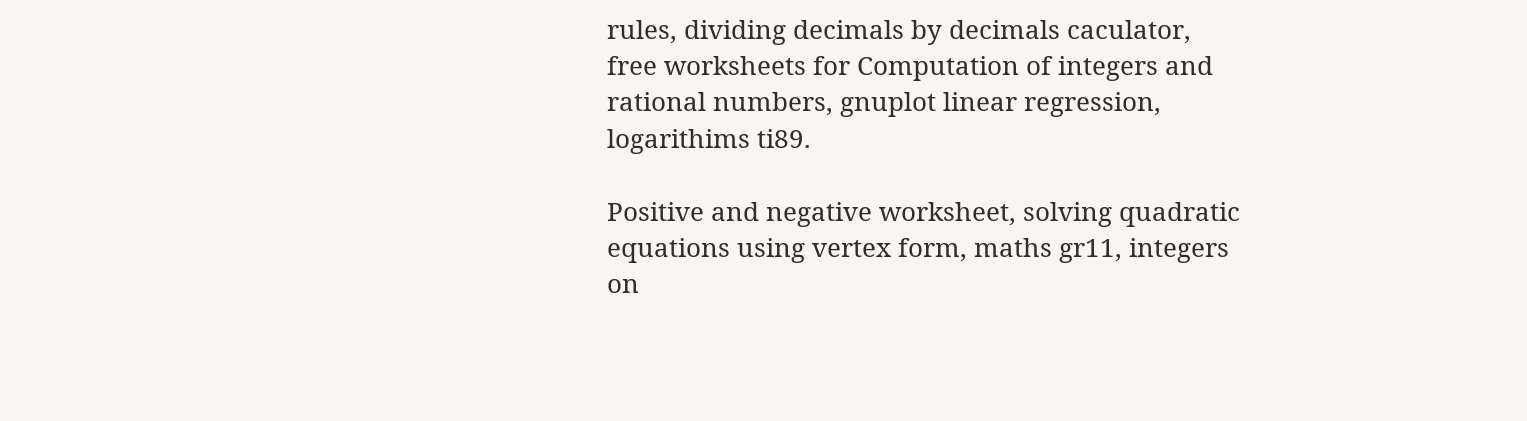rules, dividing decimals by decimals caculator, free worksheets for Computation of integers and rational numbers, gnuplot linear regression, logarithims ti89.

Positive and negative worksheet, solving quadratic equations using vertex form, maths gr11, integers on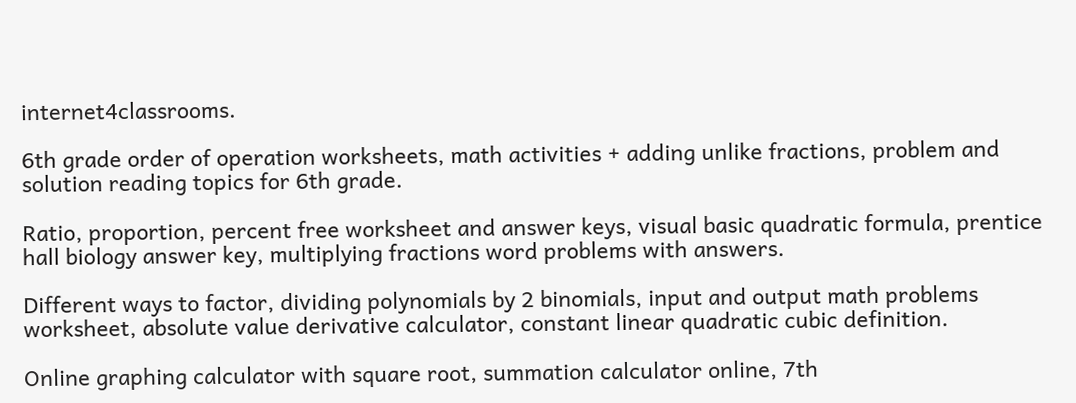internet4classrooms.

6th grade order of operation worksheets, math activities + adding unlike fractions, problem and solution reading topics for 6th grade.

Ratio, proportion, percent free worksheet and answer keys, visual basic quadratic formula, prentice hall biology answer key, multiplying fractions word problems with answers.

Different ways to factor, dividing polynomials by 2 binomials, input and output math problems worksheet, absolute value derivative calculator, constant linear quadratic cubic definition.

Online graphing calculator with square root, summation calculator online, 7th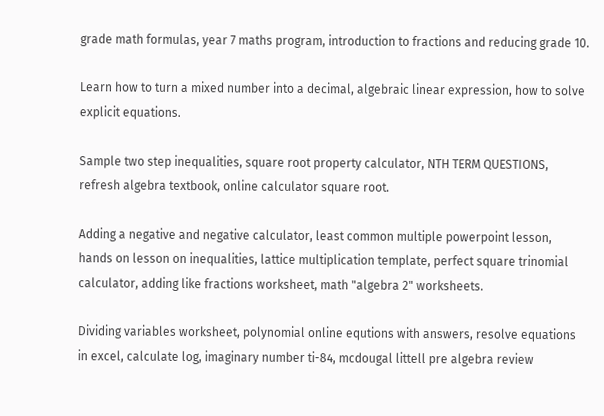grade math formulas, year 7 maths program, introduction to fractions and reducing grade 10.

Learn how to turn a mixed number into a decimal, algebraic linear expression, how to solve explicit equations.

Sample two step inequalities, square root property calculator, NTH TERM QUESTIONS, refresh algebra textbook, online calculator square root.

Adding a negative and negative calculator, least common multiple powerpoint lesson, hands on lesson on inequalities, lattice multiplication template, perfect square trinomial calculator, adding like fractions worksheet, math "algebra 2" worksheets.

Dividing variables worksheet, polynomial online equtions with answers, resolve equations in excel, calculate log, imaginary number ti-84, mcdougal littell pre algebra review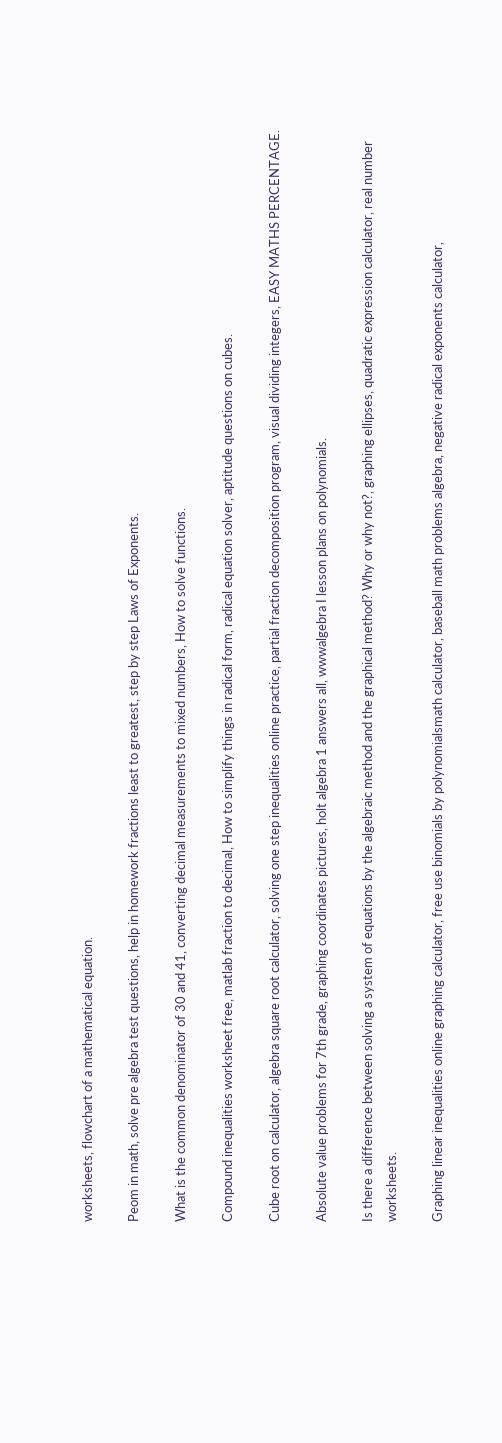worksheets, flowchart of a mathematical equation.

Peom in math, solve pre algebra test questions, help in homework fractions least to greatest, step by step Laws of Exponents.

What is the common denominator of 30 and 41, converting decimal measurements to mixed numbers, How to solve functions.

Compound inequalities worksheet free, matlab fraction to decimal, How to simplify things in radical form, radical equation solver, aptitude questions on cubes.

Cube root on calculator, algebra square root calculator, solving one step inequalities online practice, partial fraction decomposition program, visual dividing integers, EASY MATHS PERCENTAGE.

Absolute value problems for 7th grade, graphing coordinates pictures, holt algebra 1 answers all, wwwalgebra I lesson plans on polynomials.

Is there a difference between solving a system of equations by the algebraic method and the graphical method? Why or why not?, graphing ellipses, quadratic expression calculator, real number worksheets.

Graphing linear inequalities online graphing calculator, free use binomials by polynomialsmath calculator, baseball math problems algebra, negative radical exponents calculator,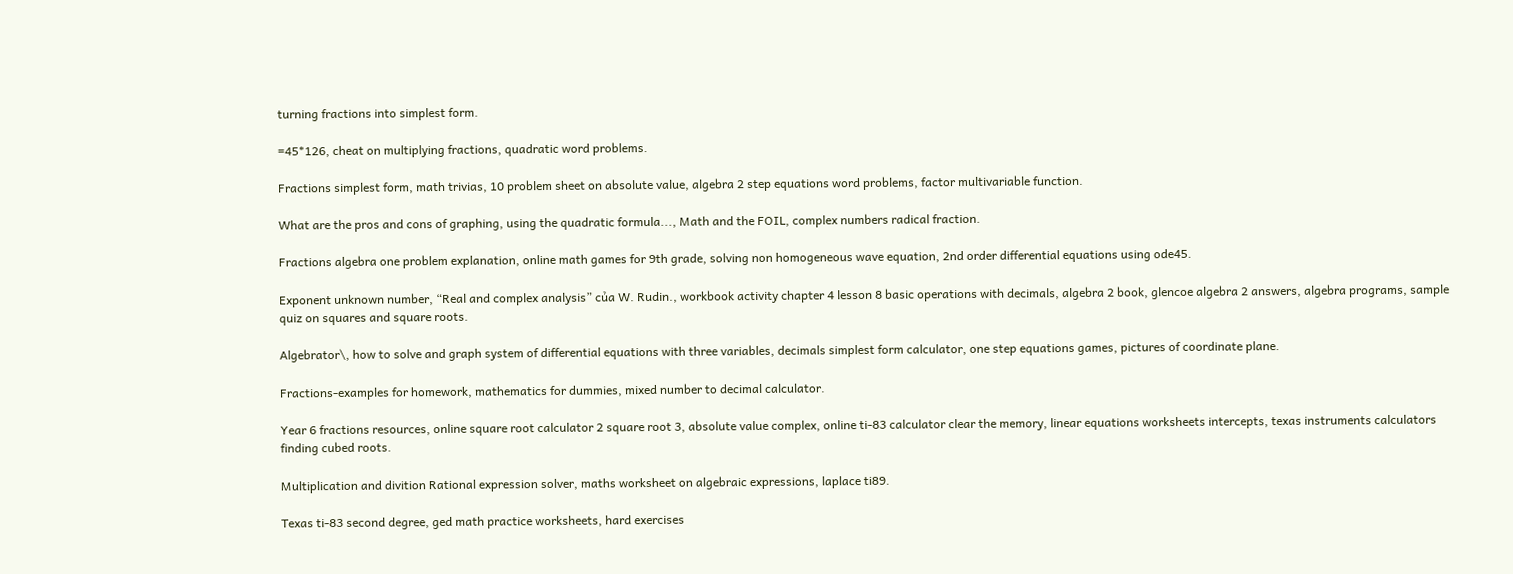turning fractions into simplest form.

=45*126, cheat on multiplying fractions, quadratic word problems.

Fractions simplest form, math trivias, 10 problem sheet on absolute value, algebra 2 step equations word problems, factor multivariable function.

What are the pros and cons of graphing, using the quadratic formula..., Math and the FOIL, complex numbers radical fraction.

Fractions algebra one problem explanation, online math games for 9th grade, solving non homogeneous wave equation, 2nd order differential equations using ode45.

Exponent unknown number, “Real and complex analysis” của W. Rudin., workbook activity chapter 4 lesson 8 basic operations with decimals, algebra 2 book, glencoe algebra 2 answers, algebra programs, sample quiz on squares and square roots.

Algebrator\, how to solve and graph system of differential equations with three variables, decimals simplest form calculator, one step equations games, pictures of coordinate plane.

Fractions-examples for homework, mathematics for dummies, mixed number to decimal calculator.

Year 6 fractions resources, online square root calculator 2 square root 3, absolute value complex, online ti-83 calculator clear the memory, linear equations worksheets intercepts, texas instruments calculators finding cubed roots.

Multiplication and divition Rational expression solver, maths worksheet on algebraic expressions, laplace ti89.

Texas ti-83 second degree, ged math practice worksheets, hard exercises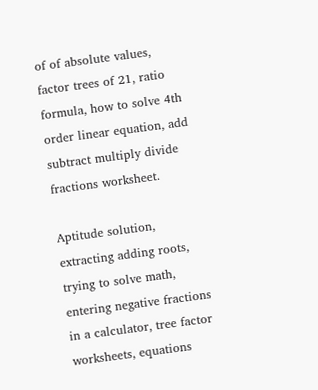of of absolute values, factor trees of 21, ratio formula, how to solve 4th order linear equation, add subtract multiply divide fractions worksheet.

Aptitude solution, extracting adding roots, trying to solve math, entering negative fractions in a calculator, tree factor worksheets, equations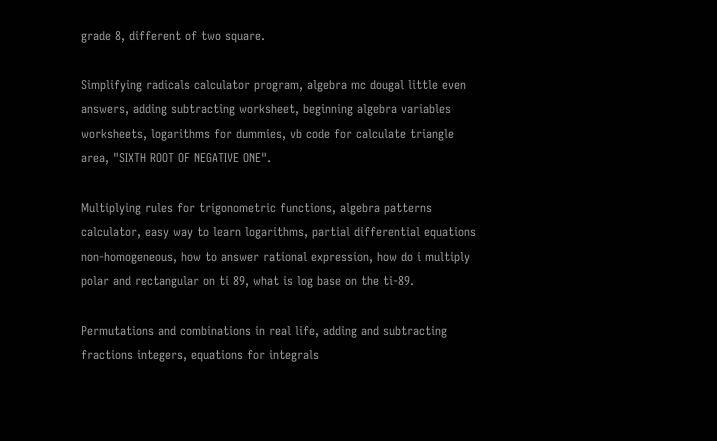grade 8, different of two square.

Simplifying radicals calculator program, algebra mc dougal little even answers, adding subtracting worksheet, beginning algebra variables worksheets, logarithms for dummies, vb code for calculate triangle area, "SIXTH ROOT OF NEGATIVE ONE".

Multiplying rules for trigonometric functions, algebra patterns calculator, easy way to learn logarithms, partial differential equations non-homogeneous, how to answer rational expression, how do i multiply polar and rectangular on ti 89, what is log base on the ti-89.

Permutations and combinations in real life, adding and subtracting fractions integers, equations for integrals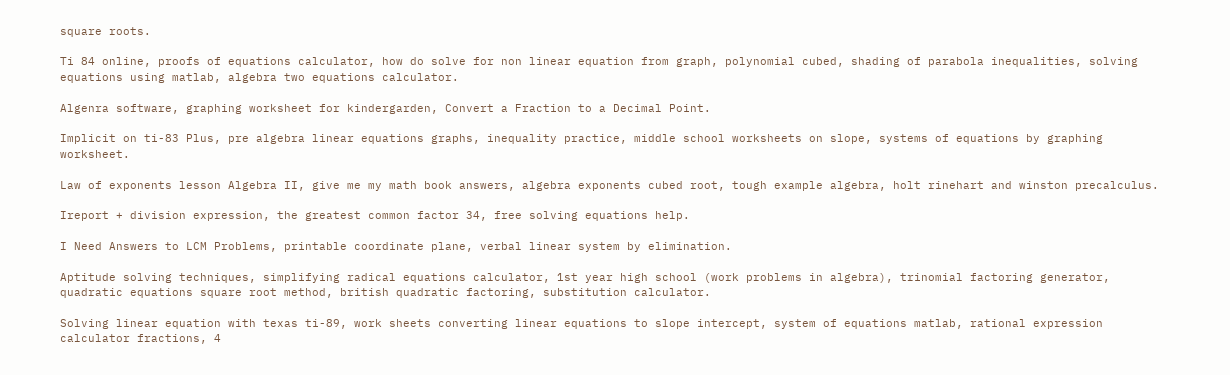square roots.

Ti 84 online, proofs of equations calculator, how do solve for non linear equation from graph, polynomial cubed, shading of parabola inequalities, solving equations using matlab, algebra two equations calculator.

Algenra software, graphing worksheet for kindergarden, Convert a Fraction to a Decimal Point.

Implicit on ti-83 Plus, pre algebra linear equations graphs, inequality practice, middle school worksheets on slope, systems of equations by graphing worksheet.

Law of exponents lesson Algebra II, give me my math book answers, algebra exponents cubed root, tough example algebra, holt rinehart and winston precalculus.

Ireport + division expression, the greatest common factor 34, free solving equations help.

I Need Answers to LCM Problems, printable coordinate plane, verbal linear system by elimination.

Aptitude solving techniques, simplifying radical equations calculator, 1st year high school (work problems in algebra), trinomial factoring generator, quadratic equations square root method, british quadratic factoring, substitution calculator.

Solving linear equation with texas ti-89, work sheets converting linear equations to slope intercept, system of equations matlab, rational expression calculator fractions, 4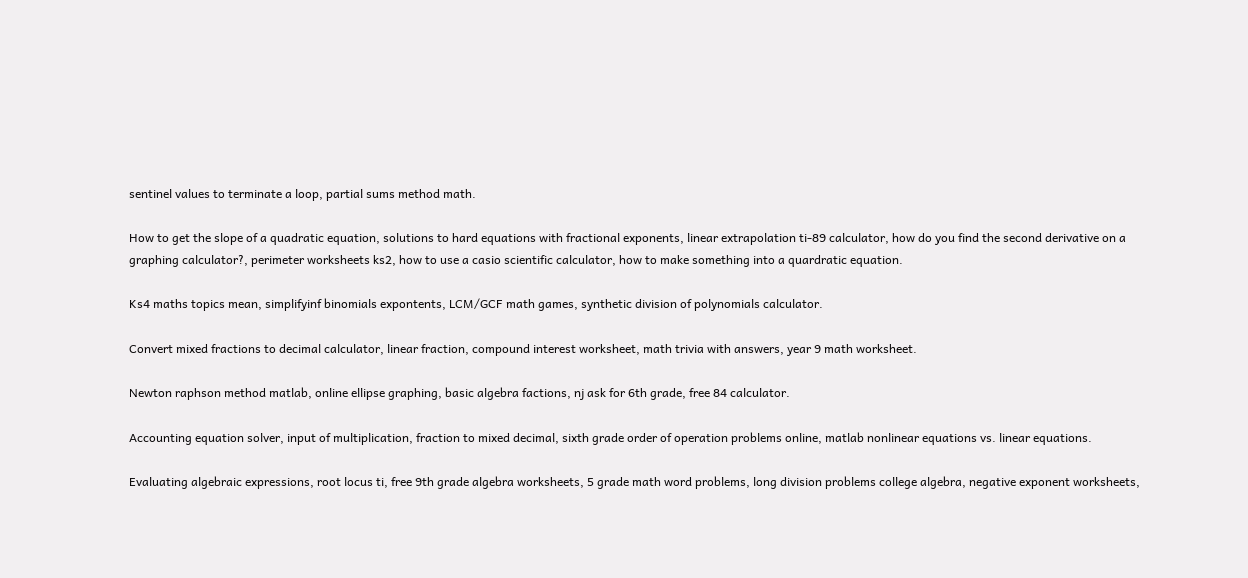sentinel values to terminate a loop, partial sums method math.

How to get the slope of a quadratic equation, solutions to hard equations with fractional exponents, linear extrapolation ti-89 calculator, how do you find the second derivative on a graphing calculator?, perimeter worksheets ks2, how to use a casio scientific calculator, how to make something into a quardratic equation.

Ks4 maths topics mean, simplifyinf binomials expontents, LCM/GCF math games, synthetic division of polynomials calculator.

Convert mixed fractions to decimal calculator, linear fraction, compound interest worksheet, math trivia with answers, year 9 math worksheet.

Newton raphson method matlab, online ellipse graphing, basic algebra factions, nj ask for 6th grade, free 84 calculator.

Accounting equation solver, input of multiplication, fraction to mixed decimal, sixth grade order of operation problems online, matlab nonlinear equations vs. linear equations.

Evaluating algebraic expressions, root locus ti, free 9th grade algebra worksheets, 5 grade math word problems, long division problems college algebra, negative exponent worksheets,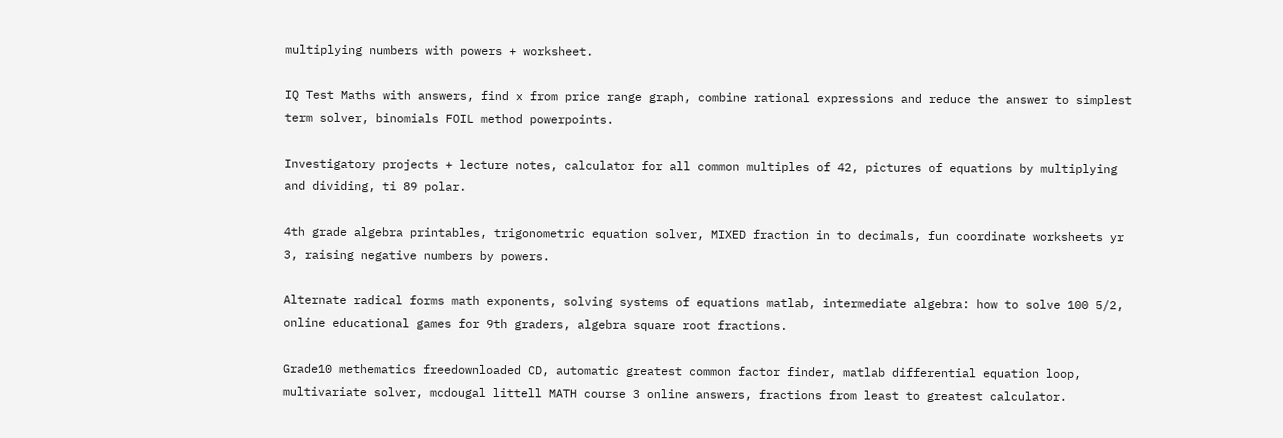multiplying numbers with powers + worksheet.

IQ Test Maths with answers, find x from price range graph, combine rational expressions and reduce the answer to simplest term solver, binomials FOIL method powerpoints.

Investigatory projects + lecture notes, calculator for all common multiples of 42, pictures of equations by multiplying and dividing, ti 89 polar.

4th grade algebra printables, trigonometric equation solver, MIXED fraction in to decimals, fun coordinate worksheets yr 3, raising negative numbers by powers.

Alternate radical forms math exponents, solving systems of equations matlab, intermediate algebra: how to solve 100 5/2, online educational games for 9th graders, algebra square root fractions.

Grade10 methematics freedownloaded CD, automatic greatest common factor finder, matlab differential equation loop, multivariate solver, mcdougal littell MATH course 3 online answers, fractions from least to greatest calculator.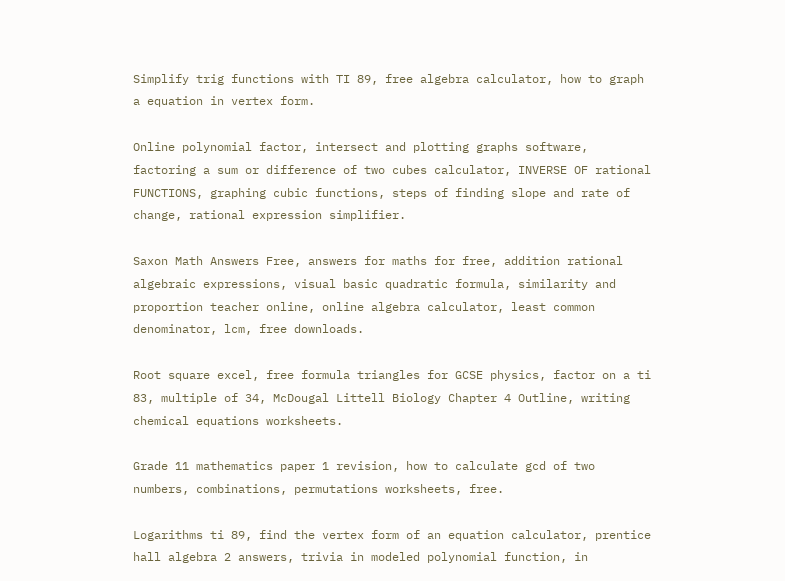Simplify trig functions with TI 89, free algebra calculator, how to graph a equation in vertex form.

Online polynomial factor, intersect and plotting graphs software, factoring a sum or difference of two cubes calculator, INVERSE OF rational FUNCTIONS, graphing cubic functions, steps of finding slope and rate of change, rational expression simplifier.

Saxon Math Answers Free, answers for maths for free, addition rational algebraic expressions, visual basic quadratic formula, similarity and proportion teacher online, online algebra calculator, least common denominator, lcm, free downloads.

Root square excel, free formula triangles for GCSE physics, factor on a ti 83, multiple of 34, McDougal Littell Biology Chapter 4 Outline, writing chemical equations worksheets.

Grade 11 mathematics paper 1 revision, how to calculate gcd of two numbers, combinations, permutations worksheets, free.

Logarithms ti 89, find the vertex form of an equation calculator, prentice hall algebra 2 answers, trivia in modeled polynomial function, in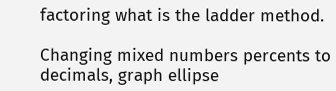factoring what is the ladder method.

Changing mixed numbers percents to decimals, graph ellipse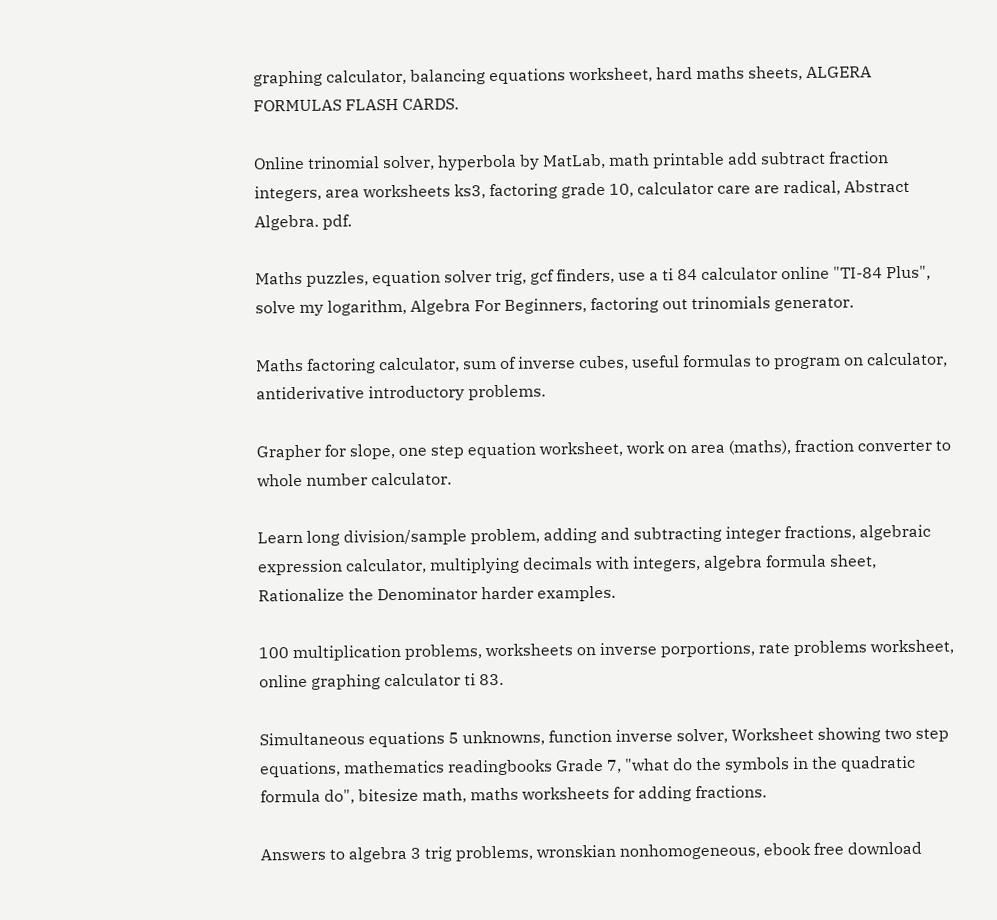graphing calculator, balancing equations worksheet, hard maths sheets, ALGERA FORMULAS FLASH CARDS.

Online trinomial solver, hyperbola by MatLab, math printable add subtract fraction integers, area worksheets ks3, factoring grade 10, calculator care are radical, Abstract Algebra. pdf.

Maths puzzles, equation solver trig, gcf finders, use a ti 84 calculator online "TI-84 Plus", solve my logarithm, Algebra For Beginners, factoring out trinomials generator.

Maths factoring calculator, sum of inverse cubes, useful formulas to program on calculator, antiderivative introductory problems.

Grapher for slope, one step equation worksheet, work on area (maths), fraction converter to whole number calculator.

Learn long division/sample problem, adding and subtracting integer fractions, algebraic expression calculator, multiplying decimals with integers, algebra formula sheet, Rationalize the Denominator harder examples.

100 multiplication problems, worksheets on inverse porportions, rate problems worksheet, online graphing calculator ti 83.

Simultaneous equations 5 unknowns, function inverse solver, Worksheet showing two step equations, mathematics readingbooks Grade 7, "what do the symbols in the quadratic formula do", bitesize math, maths worksheets for adding fractions.

Answers to algebra 3 trig problems, wronskian nonhomogeneous, ebook free download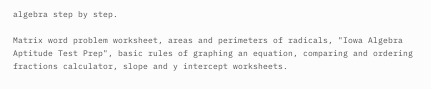algebra step by step.

Matrix word problem worksheet, areas and perimeters of radicals, "Iowa Algebra Aptitude Test Prep", basic rules of graphing an equation, comparing and ordering fractions calculator, slope and y intercept worksheets.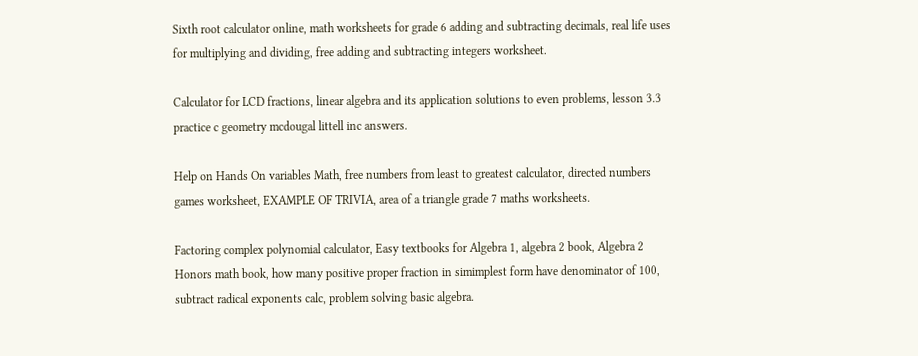Sixth root calculator online, math worksheets for grade 6 adding and subtracting decimals, real life uses for multiplying and dividing, free adding and subtracting integers worksheet.

Calculator for LCD fractions, linear algebra and its application solutions to even problems, lesson 3.3 practice c geometry mcdougal littell inc answers.

Help on Hands On variables Math, free numbers from least to greatest calculator, directed numbers games worksheet, EXAMPLE OF TRIVIA, area of a triangle grade 7 maths worksheets.

Factoring complex polynomial calculator, Easy textbooks for Algebra 1, algebra 2 book, Algebra 2 Honors math book, how many positive proper fraction in simimplest form have denominator of 100, subtract radical exponents calc, problem solving basic algebra.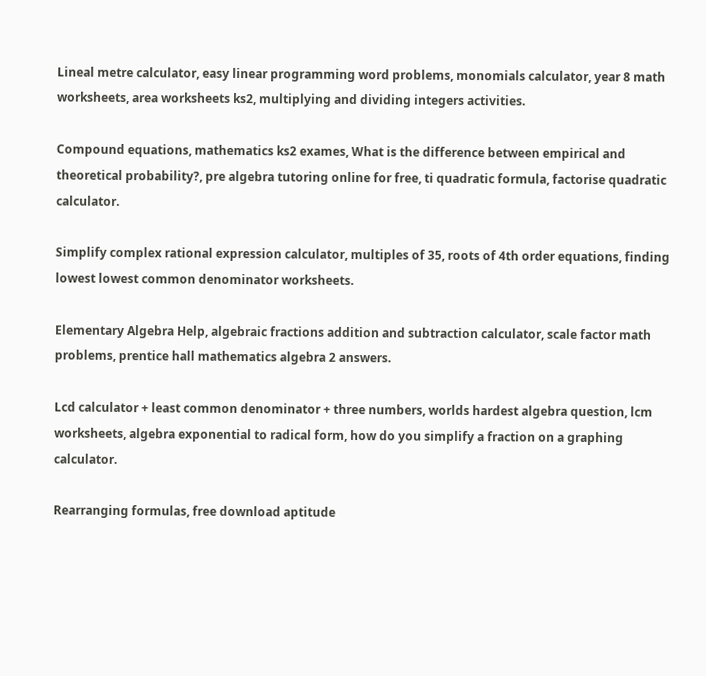Lineal metre calculator, easy linear programming word problems, monomials calculator, year 8 math worksheets, area worksheets ks2, multiplying and dividing integers activities.

Compound equations, mathematics ks2 exames, What is the difference between empirical and theoretical probability?, pre algebra tutoring online for free, ti quadratic formula, factorise quadratic calculator.

Simplify complex rational expression calculator, multiples of 35, roots of 4th order equations, finding lowest lowest common denominator worksheets.

Elementary Algebra Help, algebraic fractions addition and subtraction calculator, scale factor math problems, prentice hall mathematics algebra 2 answers.

Lcd calculator + least common denominator + three numbers, worlds hardest algebra question, lcm worksheets, algebra exponential to radical form, how do you simplify a fraction on a graphing calculator.

Rearranging formulas, free download aptitude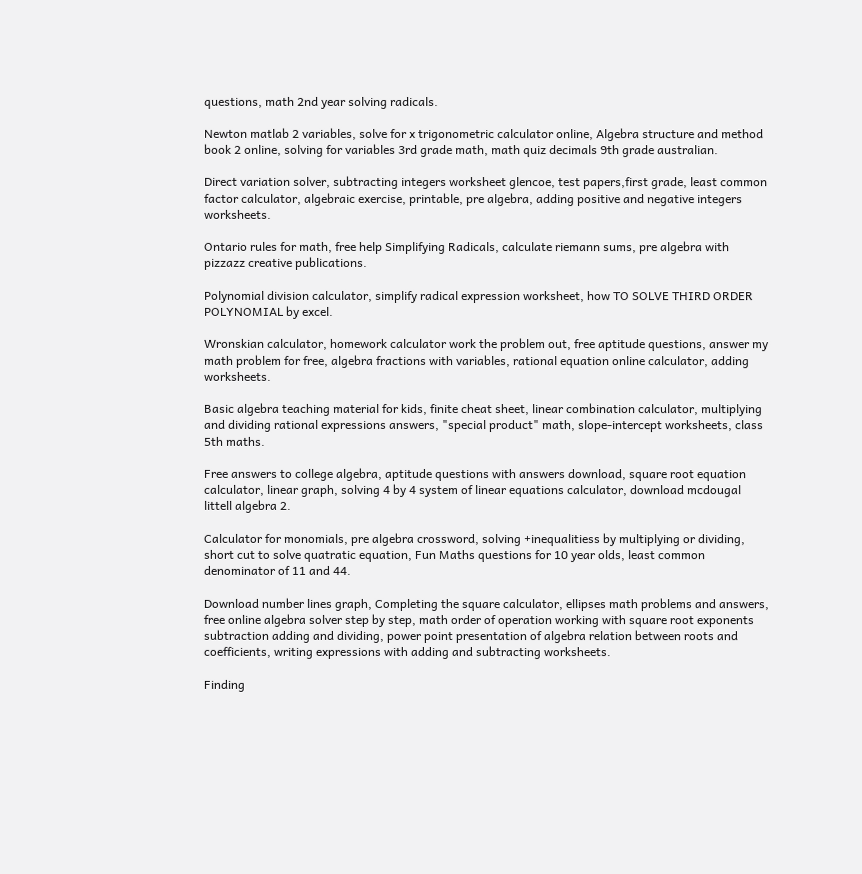questions, math 2nd year solving radicals.

Newton matlab 2 variables, solve for x trigonometric calculator online, Algebra structure and method book 2 online, solving for variables 3rd grade math, math quiz decimals 9th grade australian.

Direct variation solver, subtracting integers worksheet glencoe, test papers,first grade, least common factor calculator, algebraic exercise, printable, pre algebra, adding positive and negative integers worksheets.

Ontario rules for math, free help Simplifying Radicals, calculate riemann sums, pre algebra with pizzazz creative publications.

Polynomial division calculator, simplify radical expression worksheet, how TO SOLVE THIRD ORDER POLYNOMIAL by excel.

Wronskian calculator, homework calculator work the problem out, free aptitude questions, answer my math problem for free, algebra fractions with variables, rational equation online calculator, adding worksheets.

Basic algebra teaching material for kids, finite cheat sheet, linear combination calculator, multiplying and dividing rational expressions answers, "special product" math, slope-intercept worksheets, class 5th maths.

Free answers to college algebra, aptitude questions with answers download, square root equation calculator, linear graph, solving 4 by 4 system of linear equations calculator, download mcdougal littell algebra 2.

Calculator for monomials, pre algebra crossword, solving +inequalitiess by multiplying or dividing, short cut to solve quatratic equation, Fun Maths questions for 10 year olds, least common denominator of 11 and 44.

Download number lines graph, Completing the square calculator, ellipses math problems and answers, free online algebra solver step by step, math order of operation working with square root exponents subtraction adding and dividing, power point presentation of algebra relation between roots and coefficients, writing expressions with adding and subtracting worksheets.

Finding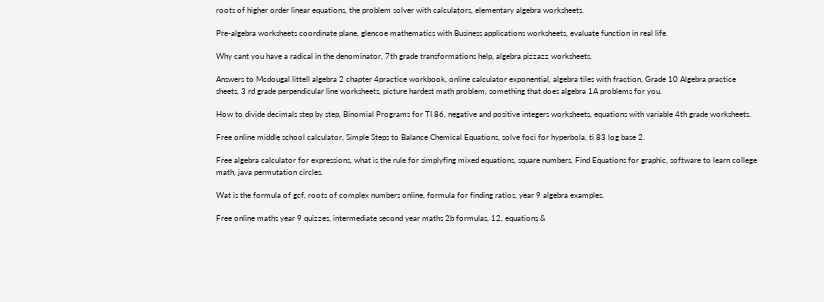roots of higher order linear equations, the problem solver with calculators, elementary algebra worksheets.

Pre-algebra worksheets coordinate plane, glencoe mathematics with Business applications worksheets, evaluate function in real life.

Why cant you have a radical in the denominator, 7th grade transformations help, algebra pizzazz worksheets.

Answers to Mcdougal littell algebra 2 chapter 4practice workbook, online calculator exponential, algebra tiles with fraction, Grade 10 Algebra practice sheets, 3 rd grade perpendicular line worksheets, picture hardest math problem, something that does algebra 1A problems for you.

How to divide decimals step by step, Binomial Programs for TI 86, negative and positive integers worksheets, equations with variable 4th grade worksheets.

Free online middle school calculator, Simple Steps to Balance Chemical Equations, solve foci for hyperbola, ti 83 log base 2.

Free algebra calculator for expressions, what is the rule for simplyfing mixed equations, square numbers, Find Equations for graphic, software to learn college math, java permutation circles.

Wat is the formula of gcf, roots of complex numbers online, formula for finding ratios, year 9 algebra examples.

Free online maths year 9 quizzes, intermediate second year maths 2b formulas, 12, equations &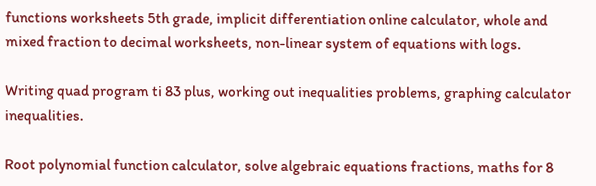functions worksheets 5th grade, implicit differentiation online calculator, whole and mixed fraction to decimal worksheets, non-linear system of equations with logs.

Writing quad program ti 83 plus, working out inequalities problems, graphing calculator inequalities.

Root polynomial function calculator, solve algebraic equations fractions, maths for 8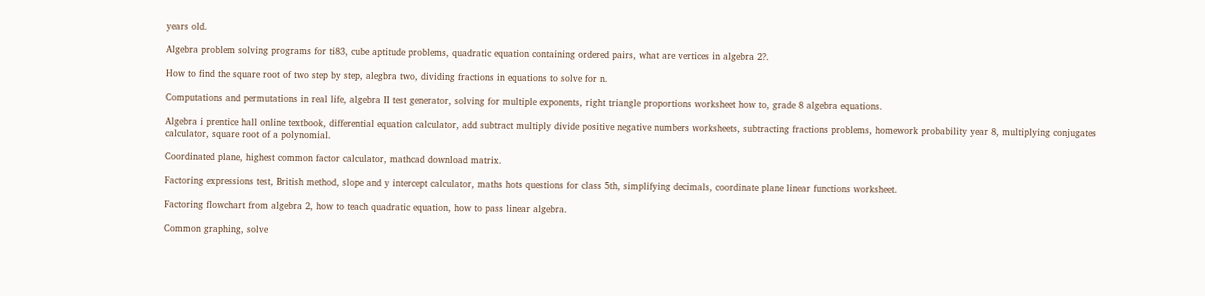years old.

Algebra problem solving programs for ti83, cube aptitude problems, quadratic equation containing ordered pairs, what are vertices in algebra 2?.

How to find the square root of two step by step, alegbra two, dividing fractions in equations to solve for n.

Computations and permutations in real life, algebra II test generator, solving for multiple exponents, right triangle proportions worksheet how to, grade 8 algebra equations.

Algebra i prentice hall online textbook, differential equation calculator, add subtract multiply divide positive negative numbers worksheets, subtracting fractions problems, homework probability year 8, multiplying conjugates calculator, square root of a polynomial.

Coordinated plane, highest common factor calculator, mathcad download matrix.

Factoring expressions test, British method, slope and y intercept calculator, maths hots questions for class 5th, simplifying decimals, coordinate plane linear functions worksheet.

Factoring flowchart from algebra 2, how to teach quadratic equation, how to pass linear algebra.

Common graphing, solve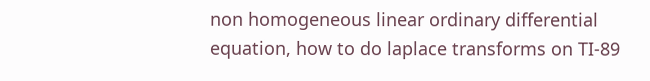non homogeneous linear ordinary differential equation, how to do laplace transforms on TI-89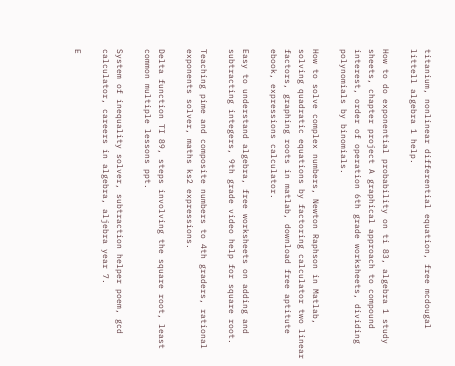titanium, nonlinear differential equation, free mcdougal littell algebra 1 help.

How to do exponential probability on ti 83, algebra 1 study sheets, chapter project A graphical approach to compound interest, order of operation 6th grade worksheets, dividing polynomials by binomials.

How to solve complex numbers, Newton Raphson in Matlab, solving quadratic equations by factoring calculator two linear factors, graphing roots in matlab, download free aptitute ebook, expressions calculator.

Easy to understand algebra, free worksheets on adding and subtracting integers, 9th grade video help for square root.

Teaching pime and composite numbers to 4th graders, rational exponents solver, maths ks2 expressions.

Delta function TI 89, steps involving the square root, least common multiple lessons ppt.

System of inequality solver, subtraction helper poem, gcd calculator, careers in algebra, aljebra year 7.

E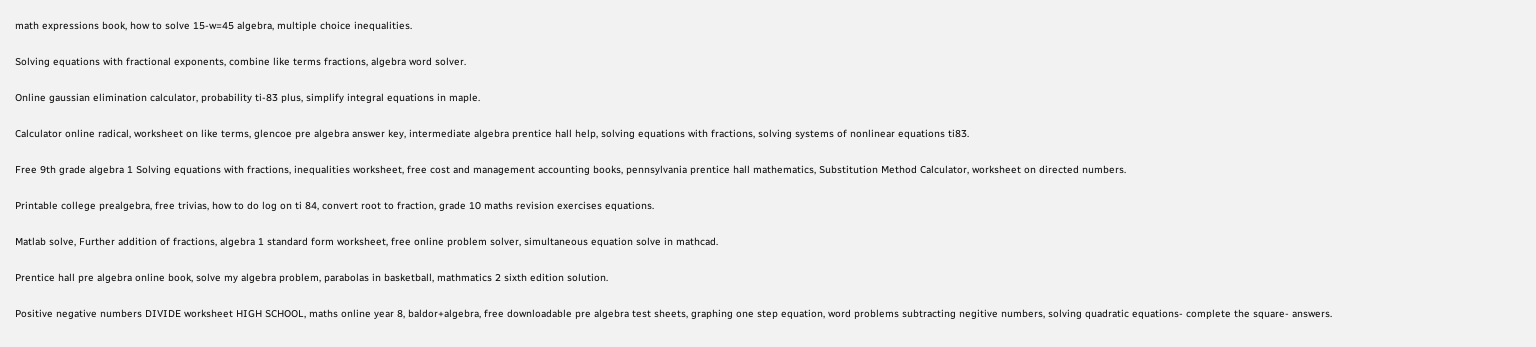math expressions book, how to solve 15-w=45 algebra, multiple choice inequalities.

Solving equations with fractional exponents, combine like terms fractions, algebra word solver.

Online gaussian elimination calculator, probability ti-83 plus, simplify integral equations in maple.

Calculator online radical, worksheet on like terms, glencoe pre algebra answer key, intermediate algebra prentice hall help, solving equations with fractions, solving systems of nonlinear equations ti83.

Free 9th grade algebra 1 Solving equations with fractions, inequalities worksheet, free cost and management accounting books, pennsylvania prentice hall mathematics, Substitution Method Calculator, worksheet on directed numbers.

Printable college prealgebra, free trivias, how to do log on ti 84, convert root to fraction, grade 10 maths revision exercises equations.

Matlab solve, Further addition of fractions, algebra 1 standard form worksheet, free online problem solver, simultaneous equation solve in mathcad.

Prentice hall pre algebra online book, solve my algebra problem, parabolas in basketball, mathmatics 2 sixth edition solution.

Positive negative numbers DIVIDE worksheet HIGH SCHOOL, maths online year 8, baldor+algebra, free downloadable pre algebra test sheets, graphing one step equation, word problems subtracting negitive numbers, solving quadratic equations- complete the square- answers.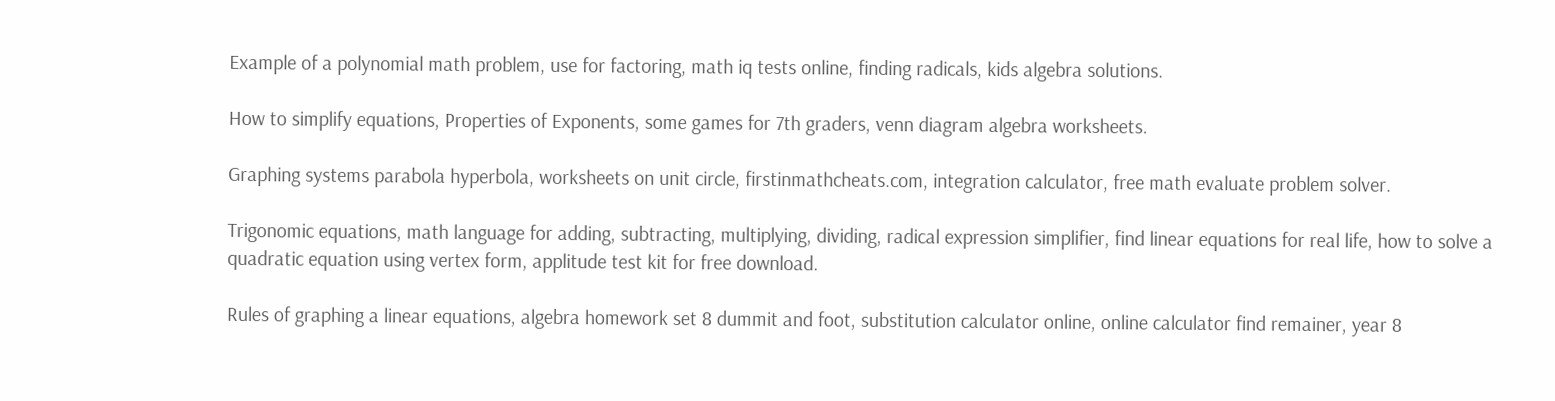Example of a polynomial math problem, use for factoring, math iq tests online, finding radicals, kids algebra solutions.

How to simplify equations, Properties of Exponents, some games for 7th graders, venn diagram algebra worksheets.

Graphing systems parabola hyperbola, worksheets on unit circle, firstinmathcheats.com, integration calculator, free math evaluate problem solver.

Trigonomic equations, math language for adding, subtracting, multiplying, dividing, radical expression simplifier, find linear equations for real life, how to solve a quadratic equation using vertex form, applitude test kit for free download.

Rules of graphing a linear equations, algebra homework set 8 dummit and foot, substitution calculator online, online calculator find remainer, year 8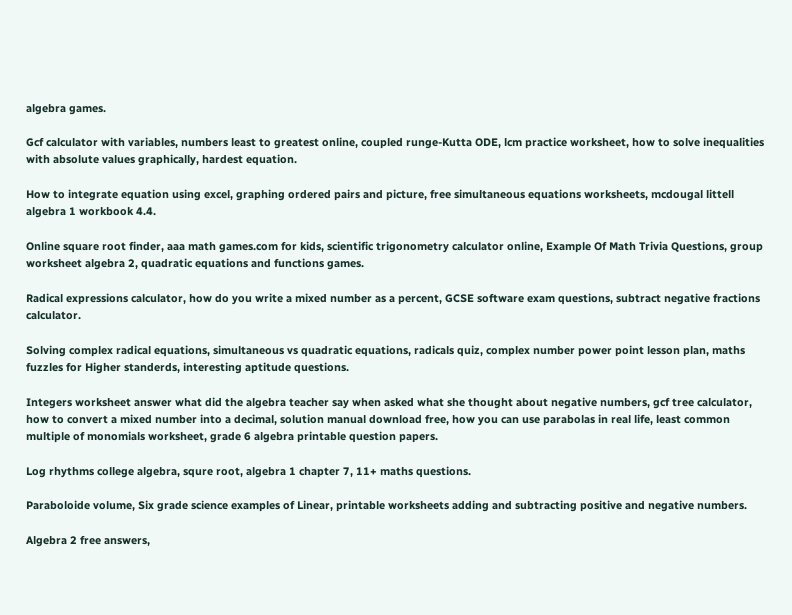algebra games.

Gcf calculator with variables, numbers least to greatest online, coupled runge-Kutta ODE, lcm practice worksheet, how to solve inequalities with absolute values graphically, hardest equation.

How to integrate equation using excel, graphing ordered pairs and picture, free simultaneous equations worksheets, mcdougal littell algebra 1 workbook 4.4.

Online square root finder, aaa math games.com for kids, scientific trigonometry calculator online, Example Of Math Trivia Questions, group worksheet algebra 2, quadratic equations and functions games.

Radical expressions calculator, how do you write a mixed number as a percent, GCSE software exam questions, subtract negative fractions calculator.

Solving complex radical equations, simultaneous vs quadratic equations, radicals quiz, complex number power point lesson plan, maths fuzzles for Higher standerds, interesting aptitude questions.

Integers worksheet answer what did the algebra teacher say when asked what she thought about negative numbers, gcf tree calculator, how to convert a mixed number into a decimal, solution manual download free, how you can use parabolas in real life, least common multiple of monomials worksheet, grade 6 algebra printable question papers.

Log rhythms college algebra, squre root, algebra 1 chapter 7, 11+ maths questions.

Paraboloide volume, Six grade science examples of Linear, printable worksheets adding and subtracting positive and negative numbers.

Algebra 2 free answers,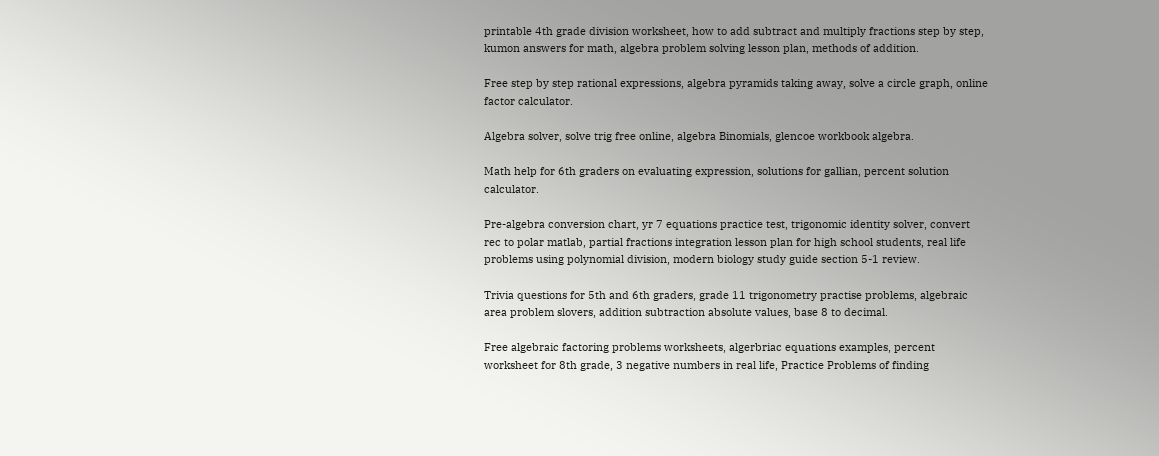printable 4th grade division worksheet, how to add subtract and multiply fractions step by step, kumon answers for math, algebra problem solving lesson plan, methods of addition.

Free step by step rational expressions, algebra pyramids taking away, solve a circle graph, online factor calculator.

Algebra solver, solve trig free online, algebra Binomials, glencoe workbook algebra.

Math help for 6th graders on evaluating expression, solutions for gallian, percent solution calculator.

Pre-algebra conversion chart, yr 7 equations practice test, trigonomic identity solver, convert rec to polar matlab, partial fractions integration lesson plan for high school students, real life problems using polynomial division, modern biology study guide section 5-1 review.

Trivia questions for 5th and 6th graders, grade 11 trigonometry practise problems, algebraic area problem slovers, addition subtraction absolute values, base 8 to decimal.

Free algebraic factoring problems worksheets, algerbriac equations examples, percent worksheet for 8th grade, 3 negative numbers in real life, Practice Problems of finding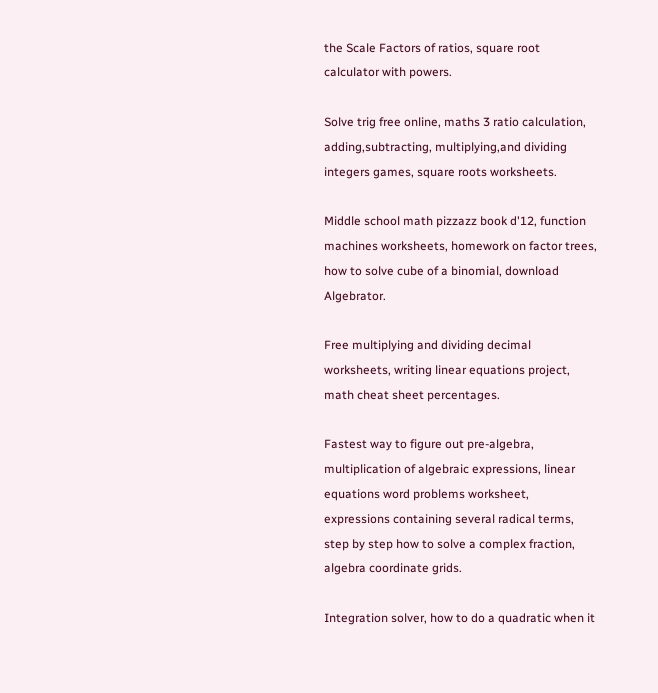the Scale Factors of ratios, square root calculator with powers.

Solve trig free online, maths 3 ratio calculation, adding,subtracting, multiplying,and dividing integers games, square roots worksheets.

Middle school math pizzazz book d'12, function machines worksheets, homework on factor trees, how to solve cube of a binomial, download Algebrator.

Free multiplying and dividing decimal worksheets, writing linear equations project, math cheat sheet percentages.

Fastest way to figure out pre-algebra, multiplication of algebraic expressions, linear equations word problems worksheet, expressions containing several radical terms, step by step how to solve a complex fraction, algebra coordinate grids.

Integration solver, how to do a quadratic when it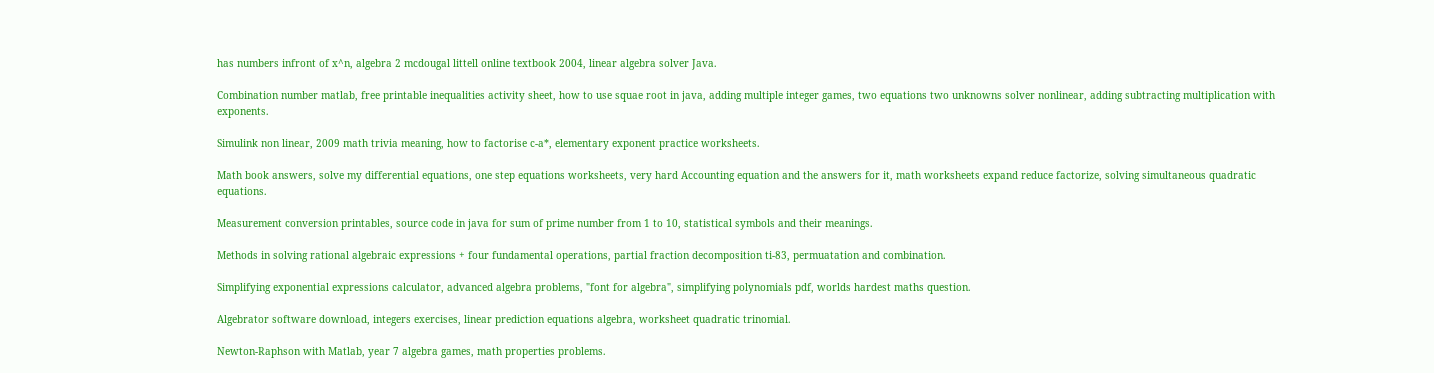has numbers infront of x^n, algebra 2 mcdougal littell online textbook 2004, linear algebra solver Java.

Combination number matlab, free printable inequalities activity sheet, how to use squae root in java, adding multiple integer games, two equations two unknowns solver nonlinear, adding subtracting multiplication with exponents.

Simulink non linear, 2009 math trivia meaning, how to factorise c-a*, elementary exponent practice worksheets.

Math book answers, solve my differential equations, one step equations worksheets, very hard Accounting equation and the answers for it, math worksheets expand reduce factorize, solving simultaneous quadratic equations.

Measurement conversion printables, source code in java for sum of prime number from 1 to 10, statistical symbols and their meanings.

Methods in solving rational algebraic expressions + four fundamental operations, partial fraction decomposition ti-83, permuatation and combination.

Simplifying exponential expressions calculator, advanced algebra problems, "font for algebra", simplifying polynomials pdf, worlds hardest maths question.

Algebrator software download, integers exercises, linear prediction equations algebra, worksheet quadratic trinomial.

Newton-Raphson with Matlab, year 7 algebra games, math properties problems.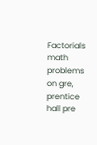Factorials math problems on gre, prentice hall pre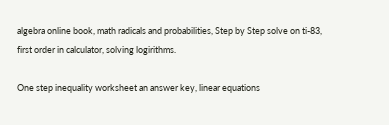algebra online book, math radicals and probabilities, Step by Step solve on ti-83, first order in calculator, solving logirithms.

One step inequality worksheet an answer key, linear equations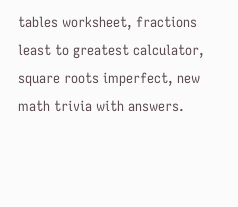tables worksheet, fractions least to greatest calculator, square roots imperfect, new math trivia with answers.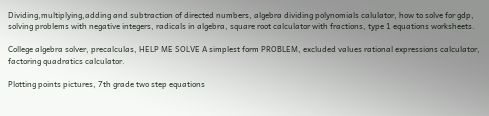Dividing,multiplying,adding and subtraction of directed numbers, algebra dividing polynomials calulator, how to solve for gdp, solving problems with negative integers, radicals in algebra, square root calculator with fractions, type 1 equations worksheets.

College algebra solver, precalculas, HELP ME SOLVE A simplest form PROBLEM, excluded values rational expressions calculator, factoring quadratics calculator.

Plotting points pictures, 7th grade two step equations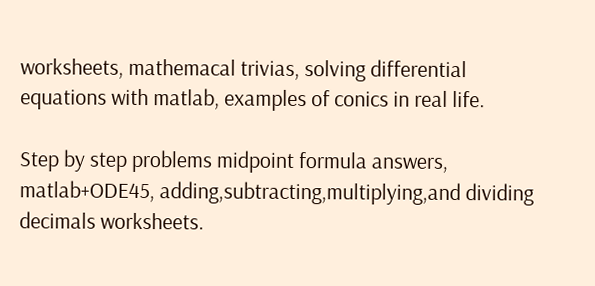worksheets, mathemacal trivias, solving differential equations with matlab, examples of conics in real life.

Step by step problems midpoint formula answers, matlab+ODE45, adding,subtracting,multiplying,and dividing decimals worksheets.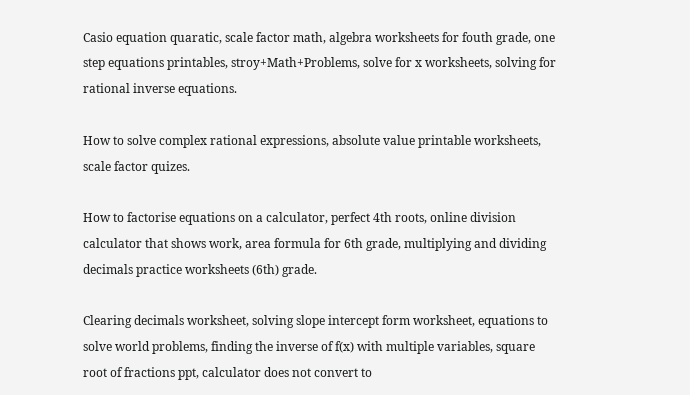Casio equation quaratic, scale factor math, algebra worksheets for fouth grade, one step equations printables, stroy+Math+Problems, solve for x worksheets, solving for rational inverse equations.

How to solve complex rational expressions, absolute value printable worksheets, scale factor quizes.

How to factorise equations on a calculator, perfect 4th roots, online division calculator that shows work, area formula for 6th grade, multiplying and dividing decimals practice worksheets (6th) grade.

Clearing decimals worksheet, solving slope intercept form worksheet, equations to solve world problems, finding the inverse of f(x) with multiple variables, square root of fractions ppt, calculator does not convert to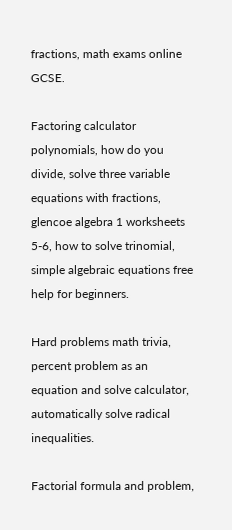fractions, math exams online GCSE.

Factoring calculator polynomials, how do you divide, solve three variable equations with fractions, glencoe algebra 1 worksheets 5-6, how to solve trinomial, simple algebraic equations free help for beginners.

Hard problems math trivia, percent problem as an equation and solve calculator, automatically solve radical inequalities.

Factorial formula and problem,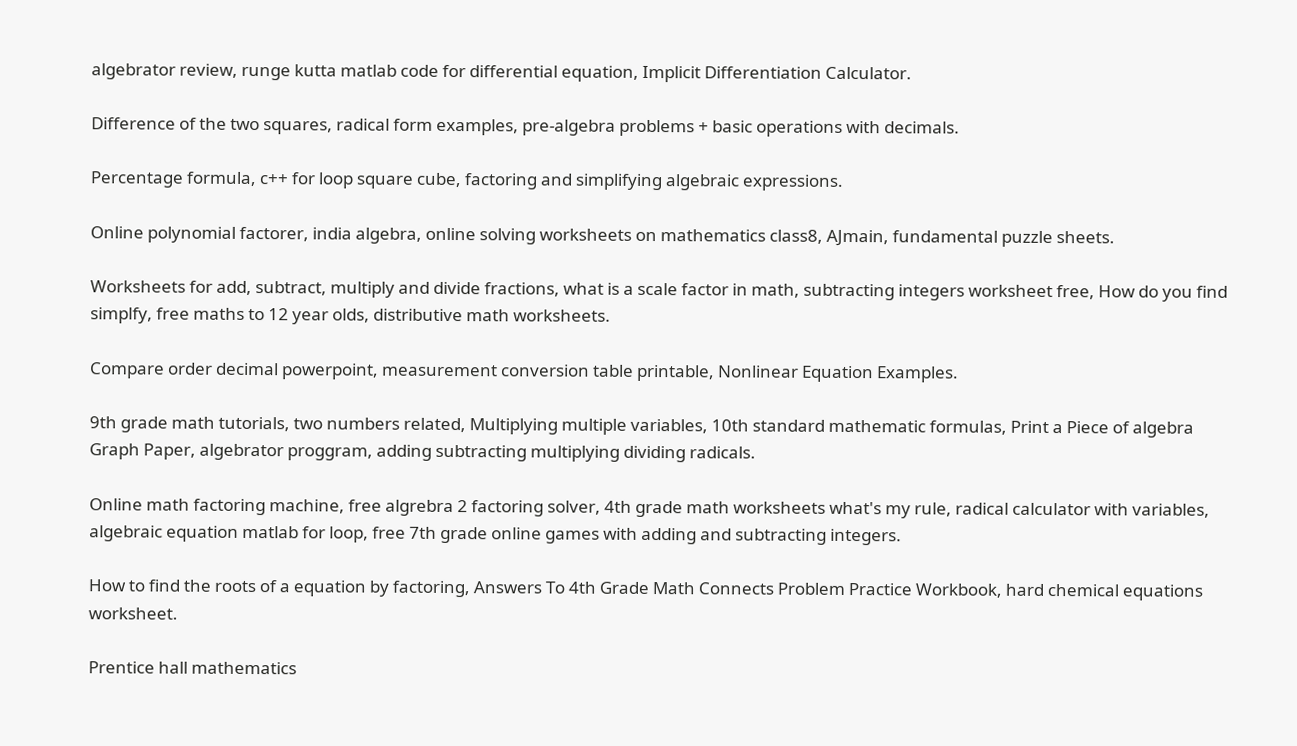algebrator review, runge kutta matlab code for differential equation, Implicit Differentiation Calculator.

Difference of the two squares, radical form examples, pre-algebra problems + basic operations with decimals.

Percentage formula, c++ for loop square cube, factoring and simplifying algebraic expressions.

Online polynomial factorer, india algebra, online solving worksheets on mathematics class8, AJmain, fundamental puzzle sheets.

Worksheets for add, subtract, multiply and divide fractions, what is a scale factor in math, subtracting integers worksheet free, How do you find simplfy, free maths to 12 year olds, distributive math worksheets.

Compare order decimal powerpoint, measurement conversion table printable, Nonlinear Equation Examples.

9th grade math tutorials, two numbers related, Multiplying multiple variables, 10th standard mathematic formulas, Print a Piece of algebra Graph Paper, algebrator proggram, adding subtracting multiplying dividing radicals.

Online math factoring machine, free algrebra 2 factoring solver, 4th grade math worksheets what's my rule, radical calculator with variables, algebraic equation matlab for loop, free 7th grade online games with adding and subtracting integers.

How to find the roots of a equation by factoring, Answers To 4th Grade Math Connects Problem Practice Workbook, hard chemical equations worksheet.

Prentice hall mathematics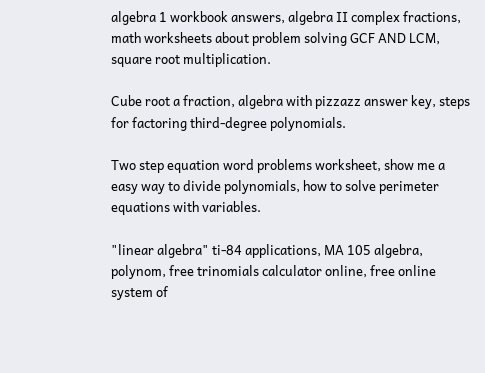algebra 1 workbook answers, algebra II complex fractions, math worksheets about problem solving GCF AND LCM, square root multiplication.

Cube root a fraction, algebra with pizzazz answer key, steps for factoring third-degree polynomials.

Two step equation word problems worksheet, show me a easy way to divide polynomials, how to solve perimeter equations with variables.

"linear algebra" ti-84 applications, MA 105 algebra, polynom, free trinomials calculator online, free online system of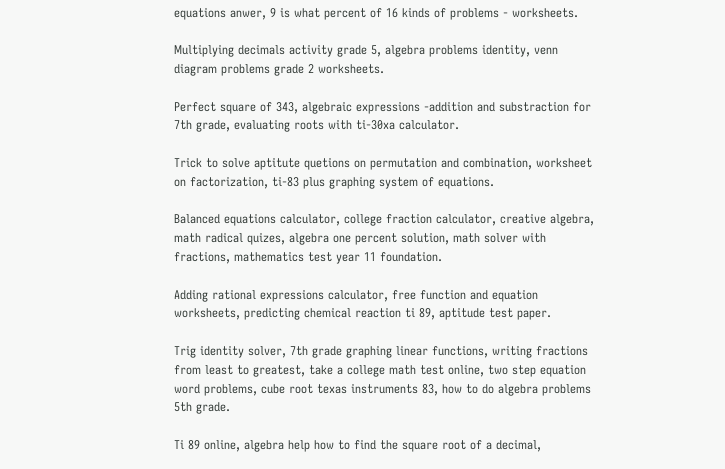equations anwer, 9 is what percent of 16 kinds of problems - worksheets.

Multiplying decimals activity grade 5, algebra problems identity, venn diagram problems grade 2 worksheets.

Perfect square of 343, algebraic expressions -addition and substraction for 7th grade, evaluating roots with ti-30xa calculator.

Trick to solve aptitute quetions on permutation and combination, worksheet on factorization, ti-83 plus graphing system of equations.

Balanced equations calculator, college fraction calculator, creative algebra, math radical quizes, algebra one percent solution, math solver with fractions, mathematics test year 11 foundation.

Adding rational expressions calculator, free function and equation worksheets, predicting chemical reaction ti 89, aptitude test paper.

Trig identity solver, 7th grade graphing linear functions, writing fractions from least to greatest, take a college math test online, two step equation word problems, cube root texas instruments 83, how to do algebra problems 5th grade.

Ti 89 online, algebra help how to find the square root of a decimal,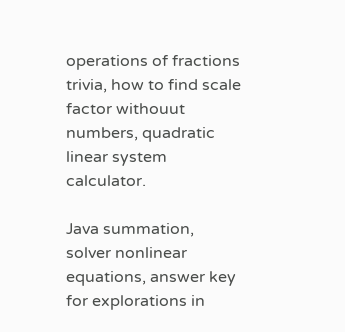operations of fractions trivia, how to find scale factor withouut numbers, quadratic linear system calculator.

Java summation, solver nonlinear equations, answer key for explorations in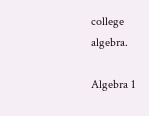college algebra.

Algebra 1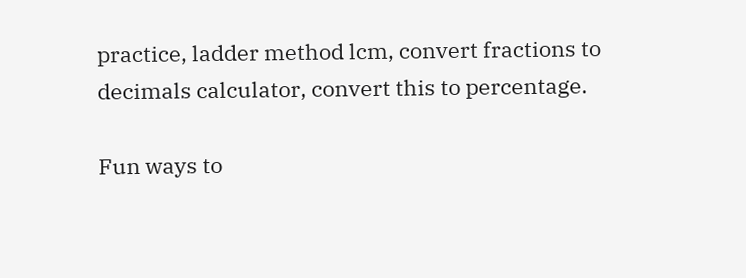practice, ladder method lcm, convert fractions to decimals calculator, convert this to percentage.

Fun ways to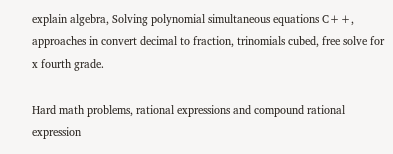explain algebra, Solving polynomial simultaneous equations C++, approaches in convert decimal to fraction, trinomials cubed, free solve for x fourth grade.

Hard math problems, rational expressions and compound rational expression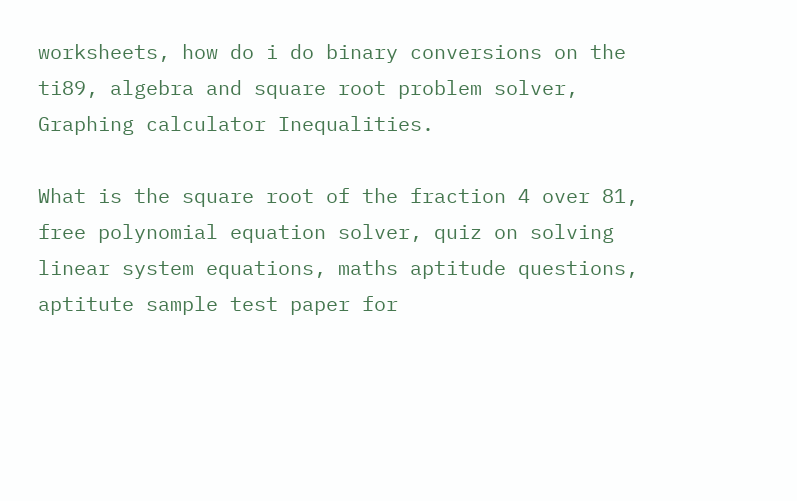worksheets, how do i do binary conversions on the ti89, algebra and square root problem solver, Graphing calculator Inequalities.

What is the square root of the fraction 4 over 81, free polynomial equation solver, quiz on solving linear system equations, maths aptitude questions, aptitute sample test paper for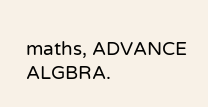maths, ADVANCE ALGBRA.